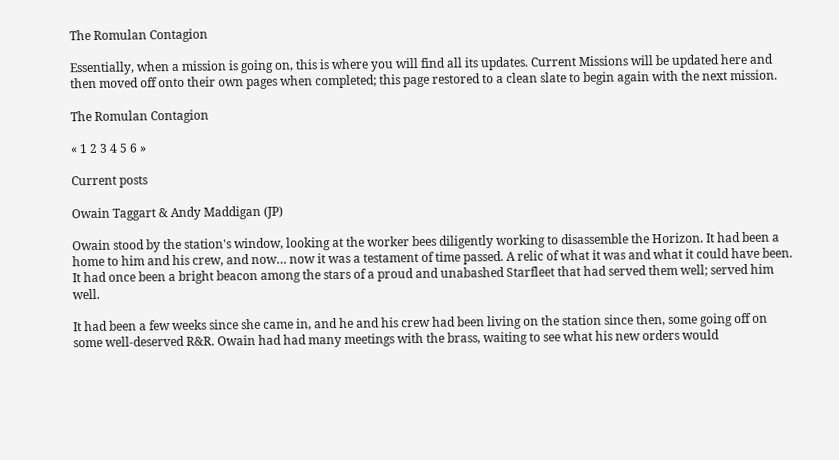The Romulan Contagion

Essentially, when a mission is going on, this is where you will find all its updates. Current Missions will be updated here and then moved off onto their own pages when completed; this page restored to a clean slate to begin again with the next mission.

The Romulan Contagion

« 1 2 3 4 5 6 »

Current posts

Owain Taggart & Andy Maddigan (JP)

Owain stood by the station's window, looking at the worker bees diligently working to disassemble the Horizon. It had been a home to him and his crew, and now… now it was a testament of time passed. A relic of what it was and what it could have been. It had once been a bright beacon among the stars of a proud and unabashed Starfleet that had served them well; served him well.

It had been a few weeks since she came in, and he and his crew had been living on the station since then, some going off on some well-deserved R&R. Owain had had many meetings with the brass, waiting to see what his new orders would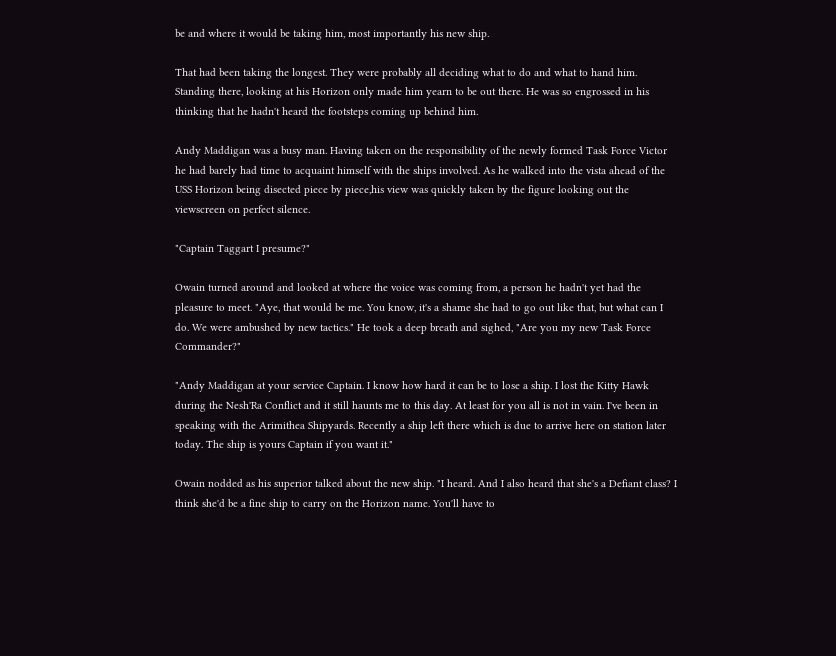be and where it would be taking him, most importantly his new ship.

That had been taking the longest. They were probably all deciding what to do and what to hand him. Standing there, looking at his Horizon only made him yearn to be out there. He was so engrossed in his thinking that he hadn't heard the footsteps coming up behind him.

Andy Maddigan was a busy man. Having taken on the responsibility of the newly formed Task Force Victor he had barely had time to acquaint himself with the ships involved. As he walked into the vista ahead of the USS Horizon being disected piece by piece,his view was quickly taken by the figure looking out the viewscreen on perfect silence.

"Captain Taggart I presume?"

Owain turned around and looked at where the voice was coming from, a person he hadn't yet had the pleasure to meet. "Aye, that would be me. You know, it's a shame she had to go out like that, but what can I do. We were ambushed by new tactics." He took a deep breath and sighed, "Are you my new Task Force Commander?"

"Andy Maddigan at your service Captain. I know how hard it can be to lose a ship. I lost the Kitty Hawk during the Nesh'Ra Conflict and it still haunts me to this day. At least for you all is not in vain. I've been in speaking with the Arimithea Shipyards. Recently a ship left there which is due to arrive here on station later today. The ship is yours Captain if you want it."

Owain nodded as his superior talked about the new ship. "I heard. And I also heard that she's a Defiant class? I think she'd be a fine ship to carry on the Horizon name. You'll have to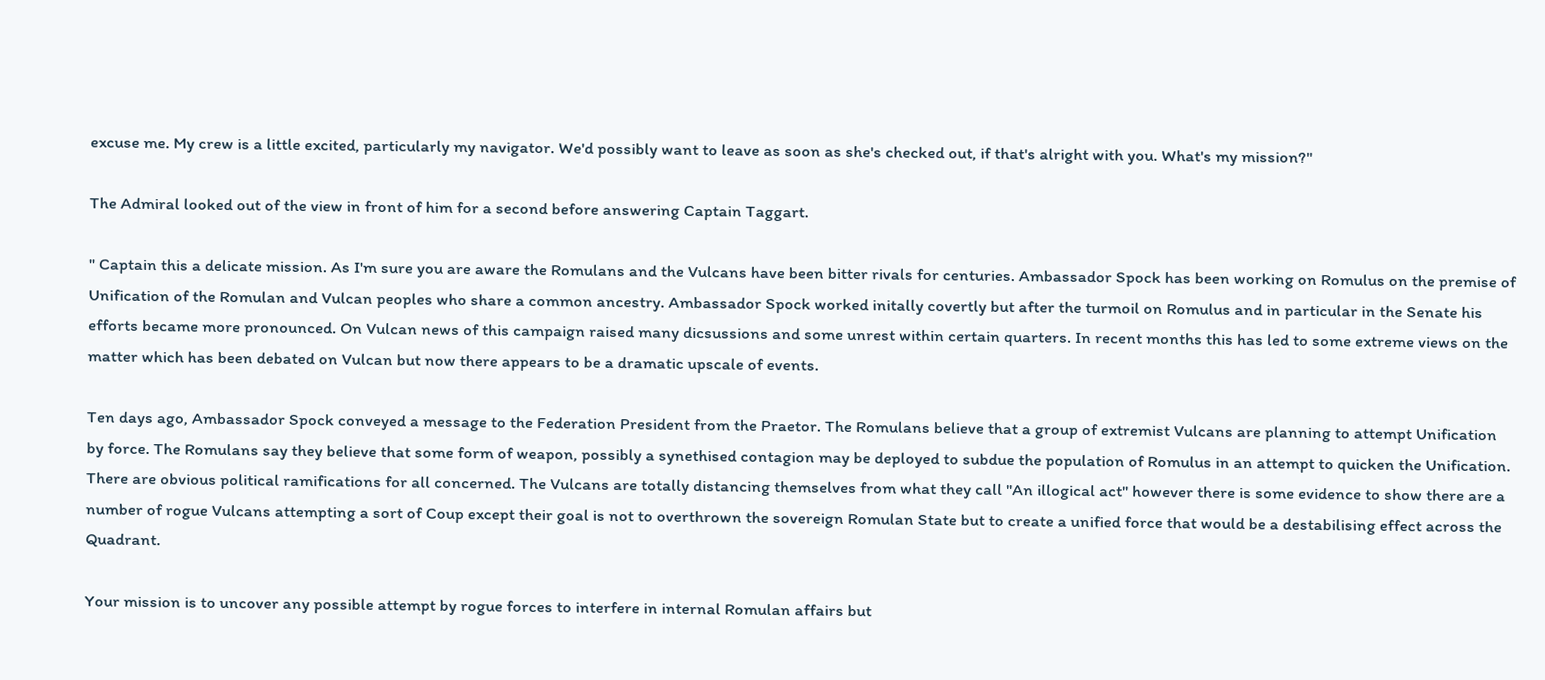excuse me. My crew is a little excited, particularly my navigator. We'd possibly want to leave as soon as she's checked out, if that's alright with you. What's my mission?"

The Admiral looked out of the view in front of him for a second before answering Captain Taggart.

" Captain this a delicate mission. As I'm sure you are aware the Romulans and the Vulcans have been bitter rivals for centuries. Ambassador Spock has been working on Romulus on the premise of Unification of the Romulan and Vulcan peoples who share a common ancestry. Ambassador Spock worked initally covertly but after the turmoil on Romulus and in particular in the Senate his efforts became more pronounced. On Vulcan news of this campaign raised many dicsussions and some unrest within certain quarters. In recent months this has led to some extreme views on the matter which has been debated on Vulcan but now there appears to be a dramatic upscale of events.

Ten days ago, Ambassador Spock conveyed a message to the Federation President from the Praetor. The Romulans believe that a group of extremist Vulcans are planning to attempt Unification by force. The Romulans say they believe that some form of weapon, possibly a synethised contagion may be deployed to subdue the population of Romulus in an attempt to quicken the Unification. There are obvious political ramifications for all concerned. The Vulcans are totally distancing themselves from what they call "An illogical act" however there is some evidence to show there are a number of rogue Vulcans attempting a sort of Coup except their goal is not to overthrown the sovereign Romulan State but to create a unified force that would be a destabilising effect across the Quadrant.

Your mission is to uncover any possible attempt by rogue forces to interfere in internal Romulan affairs but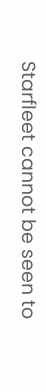Starfleet cannot be seen to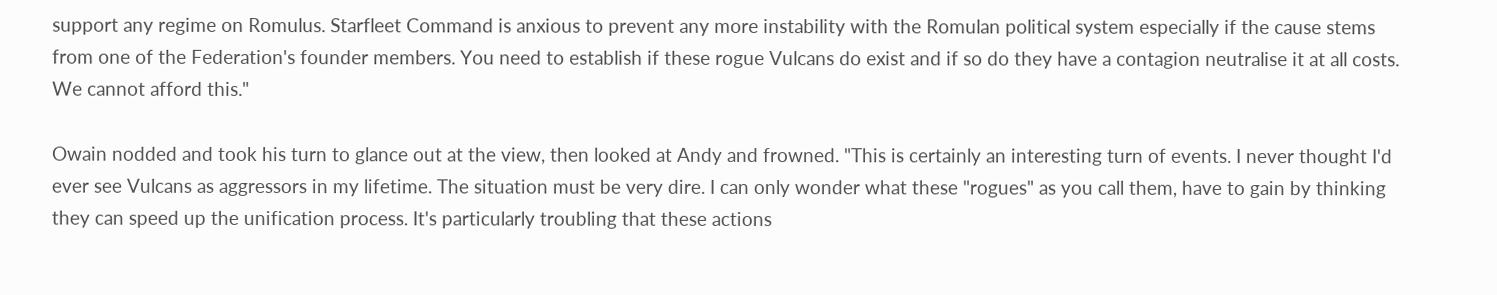support any regime on Romulus. Starfleet Command is anxious to prevent any more instability with the Romulan political system especially if the cause stems from one of the Federation's founder members. You need to establish if these rogue Vulcans do exist and if so do they have a contagion neutralise it at all costs. We cannot afford this."

Owain nodded and took his turn to glance out at the view, then looked at Andy and frowned. "This is certainly an interesting turn of events. I never thought I'd ever see Vulcans as aggressors in my lifetime. The situation must be very dire. I can only wonder what these "rogues" as you call them, have to gain by thinking they can speed up the unification process. It's particularly troubling that these actions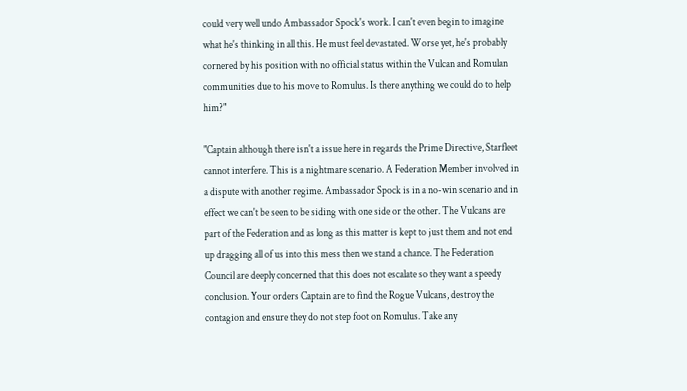could very well undo Ambassador Spock's work. I can't even begin to imagine what he's thinking in all this. He must feel devastated. Worse yet, he's probably cornered by his position with no official status within the Vulcan and Romulan communities due to his move to Romulus. Is there anything we could do to help him?"

"Captain although there isn't a issue here in regards the Prime Directive, Starfleet cannot interfere. This is a nightmare scenario. A Federation Member involved in a dispute with another regime. Ambassador Spock is in a no-win scenario and in effect we can't be seen to be siding with one side or the other. The Vulcans are part of the Federation and as long as this matter is kept to just them and not end up dragging all of us into this mess then we stand a chance. The Federation Council are deeply concerned that this does not escalate so they want a speedy conclusion. Your orders Captain are to find the Rogue Vulcans, destroy the contagion and ensure they do not step foot on Romulus. Take any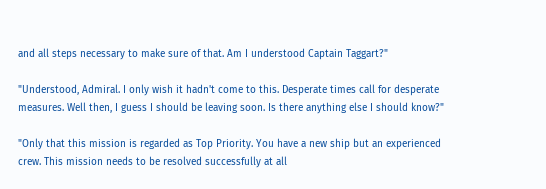and all steps necessary to make sure of that. Am I understood Captain Taggart?"

"Understood, Admiral. I only wish it hadn't come to this. Desperate times call for desperate measures. Well then, I guess I should be leaving soon. Is there anything else I should know?"

"Only that this mission is regarded as Top Priority. You have a new ship but an experienced crew. This mission needs to be resolved successfully at all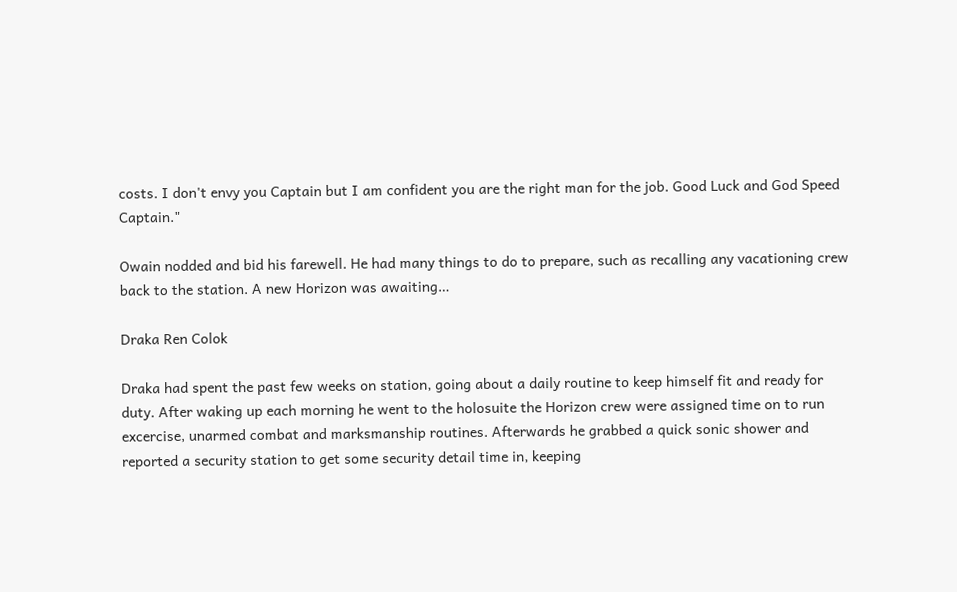costs. I don't envy you Captain but I am confident you are the right man for the job. Good Luck and God Speed Captain."

Owain nodded and bid his farewell. He had many things to do to prepare, such as recalling any vacationing crew back to the station. A new Horizon was awaiting…

Draka Ren Colok

Draka had spent the past few weeks on station, going about a daily routine to keep himself fit and ready for duty. After waking up each morning he went to the holosuite the Horizon crew were assigned time on to run excercise, unarmed combat and marksmanship routines. Afterwards he grabbed a quick sonic shower and reported a security station to get some security detail time in, keeping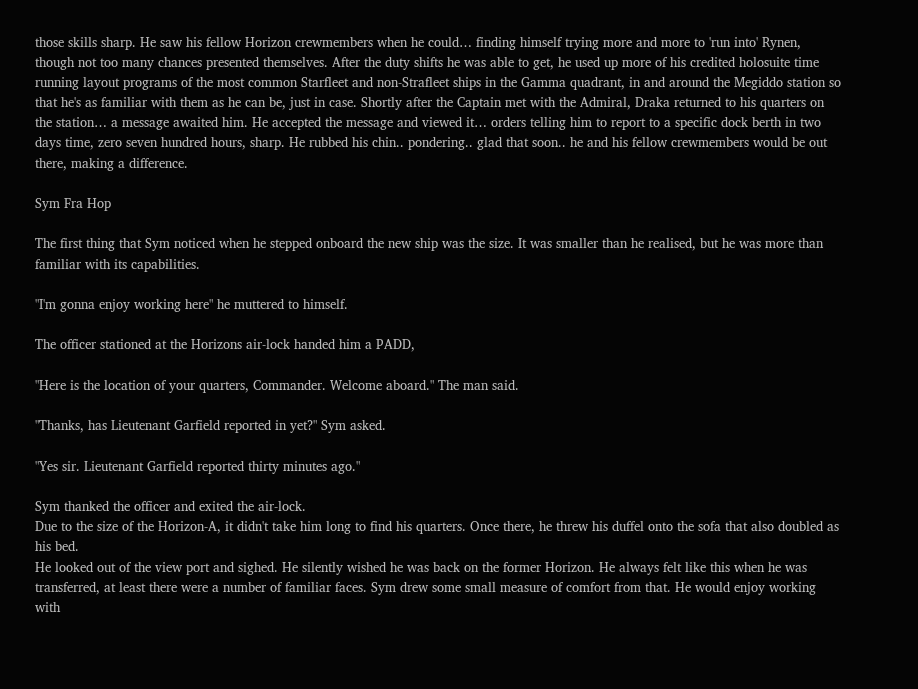those skills sharp. He saw his fellow Horizon crewmembers when he could… finding himself trying more and more to 'run into' Rynen, though not too many chances presented themselves. After the duty shifts he was able to get, he used up more of his credited holosuite time running layout programs of the most common Starfleet and non-Strafleet ships in the Gamma quadrant, in and around the Megiddo station so that he's as familiar with them as he can be, just in case. Shortly after the Captain met with the Admiral, Draka returned to his quarters on the station… a message awaited him. He accepted the message and viewed it… orders telling him to report to a specific dock berth in two days time, zero seven hundred hours, sharp. He rubbed his chin.. pondering.. glad that soon.. he and his fellow crewmembers would be out there, making a difference.

Sym Fra Hop

The first thing that Sym noticed when he stepped onboard the new ship was the size. It was smaller than he realised, but he was more than familiar with its capabilities.

"I'm gonna enjoy working here" he muttered to himself.

The officer stationed at the Horizons air-lock handed him a PADD,

"Here is the location of your quarters, Commander. Welcome aboard." The man said.

"Thanks, has Lieutenant Garfield reported in yet?" Sym asked.

"Yes sir. Lieutenant Garfield reported thirty minutes ago."

Sym thanked the officer and exited the air-lock.
Due to the size of the Horizon-A, it didn't take him long to find his quarters. Once there, he threw his duffel onto the sofa that also doubled as his bed.
He looked out of the view port and sighed. He silently wished he was back on the former Horizon. He always felt like this when he was transferred, at least there were a number of familiar faces. Sym drew some small measure of comfort from that. He would enjoy working with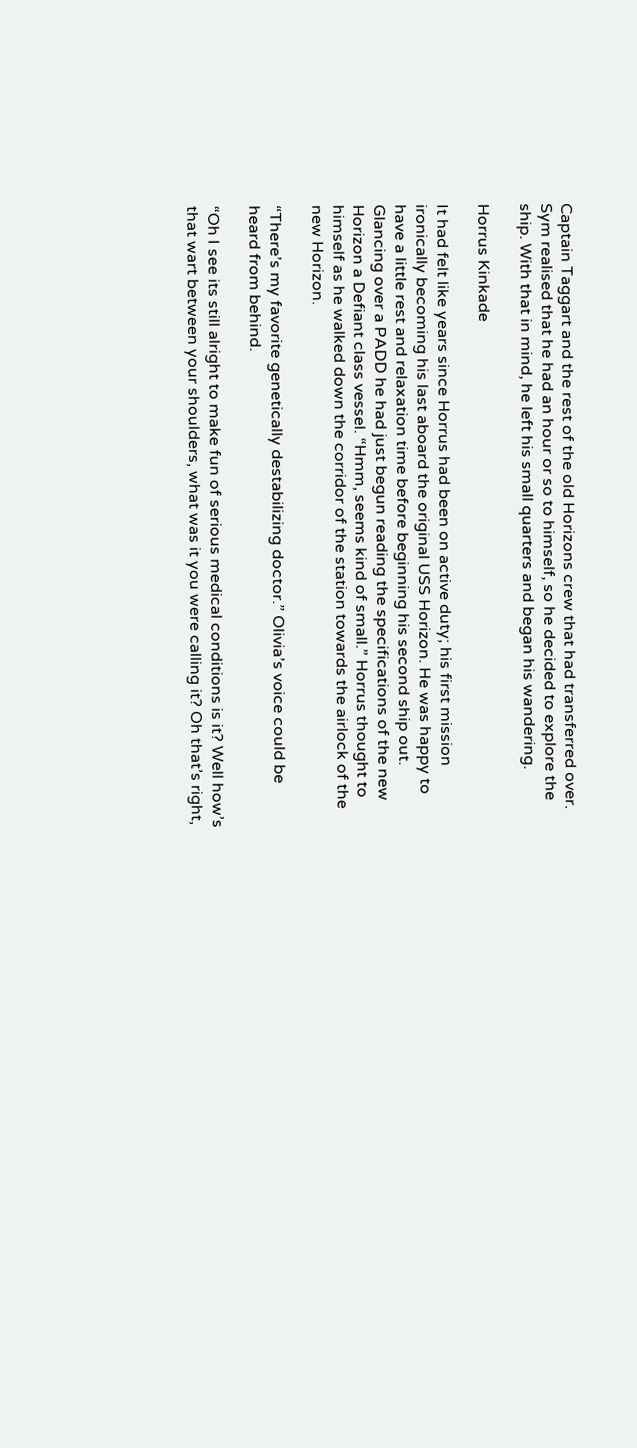Captain Taggart and the rest of the old Horizons crew that had transferred over.
Sym realised that he had an hour or so to himself, so he decided to explore the ship. With that in mind, he left his small quarters and began his wandering.

Horrus Kinkade

It had felt like years since Horrus had been on active duty; his first mission ironically becoming his last aboard the original USS Horizon. He was happy to have a little rest and relaxation time before beginning his second ship out. Glancing over a PADD he had just begun reading the specifications of the new Horizon a Defiant class vessel. “Hmm, seems kind of small.” Horrus thought to himself as he walked down the corridor of the station towards the airlock of the new Horizon.

“There’s my favorite genetically destabilizing doctor.” Olivia’s voice could be heard from behind.

“Oh I see its still alright to make fun of serious medical conditions is it? Well how’s that wart between your shoulders, what was it you were calling it? Oh that’s right,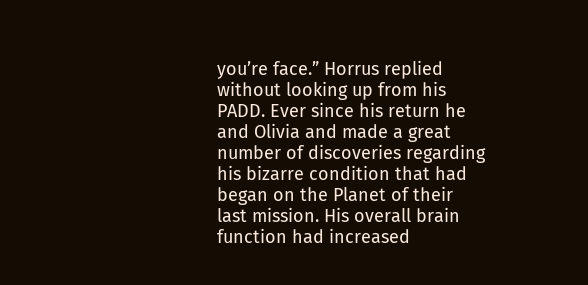you’re face.” Horrus replied without looking up from his PADD. Ever since his return he and Olivia and made a great number of discoveries regarding his bizarre condition that had began on the Planet of their last mission. His overall brain function had increased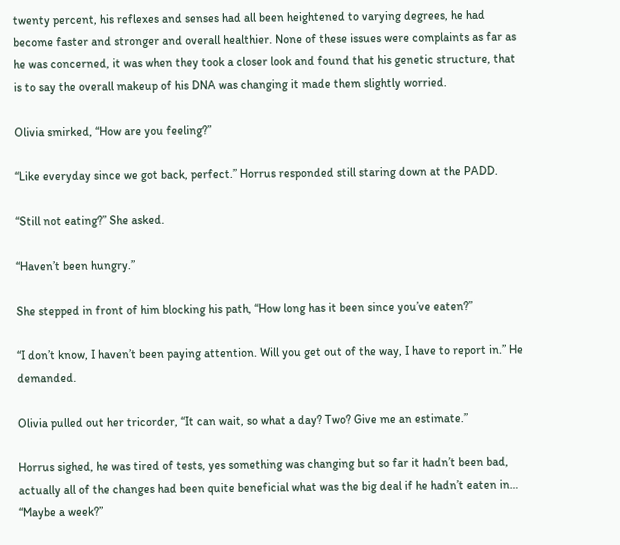twenty percent, his reflexes and senses had all been heightened to varying degrees, he had become faster and stronger and overall healthier. None of these issues were complaints as far as he was concerned, it was when they took a closer look and found that his genetic structure, that is to say the overall makeup of his DNA was changing it made them slightly worried.

Olivia smirked, “How are you feeling?”

“Like everyday since we got back, perfect.” Horrus responded still staring down at the PADD.

“Still not eating?” She asked.

“Haven’t been hungry.”

She stepped in front of him blocking his path, “How long has it been since you’ve eaten?”

“I don’t know, I haven’t been paying attention. Will you get out of the way, I have to report in.” He demanded.

Olivia pulled out her tricorder, “It can wait, so what a day? Two? Give me an estimate.”

Horrus sighed, he was tired of tests, yes something was changing but so far it hadn’t been bad, actually all of the changes had been quite beneficial what was the big deal if he hadn’t eaten in… “Maybe a week?”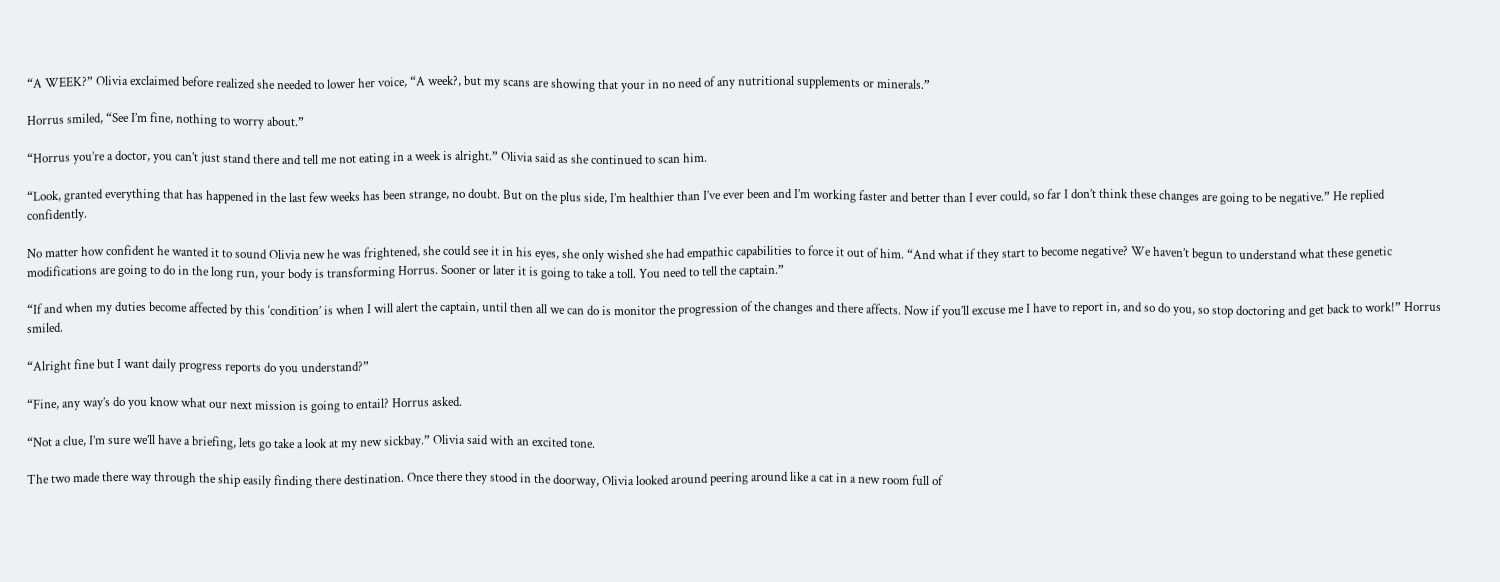“A WEEK?” Olivia exclaimed before realized she needed to lower her voice, “A week?, but my scans are showing that your in no need of any nutritional supplements or minerals.”

Horrus smiled, “See I’m fine, nothing to worry about.”

“Horrus you’re a doctor, you can’t just stand there and tell me not eating in a week is alright.” Olivia said as she continued to scan him.

“Look, granted everything that has happened in the last few weeks has been strange, no doubt. But on the plus side, I’m healthier than I’ve ever been and I’m working faster and better than I ever could, so far I don’t think these changes are going to be negative.” He replied confidently.

No matter how confident he wanted it to sound Olivia new he was frightened, she could see it in his eyes, she only wished she had empathic capabilities to force it out of him. “And what if they start to become negative? We haven’t begun to understand what these genetic modifications are going to do in the long run, your body is transforming Horrus. Sooner or later it is going to take a toll. You need to tell the captain.”

“If and when my duties become affected by this ‘condition’ is when I will alert the captain, until then all we can do is monitor the progression of the changes and there affects. Now if you’ll excuse me I have to report in, and so do you, so stop doctoring and get back to work!” Horrus smiled.

“Alright fine but I want daily progress reports do you understand?”

“Fine, any way’s do you know what our next mission is going to entail? Horrus asked.

“Not a clue, I’m sure we’ll have a briefing, lets go take a look at my new sickbay.” Olivia said with an excited tone.

The two made there way through the ship easily finding there destination. Once there they stood in the doorway, Olivia looked around peering around like a cat in a new room full of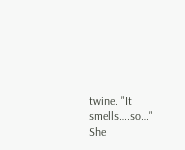twine. "It smells….so…" She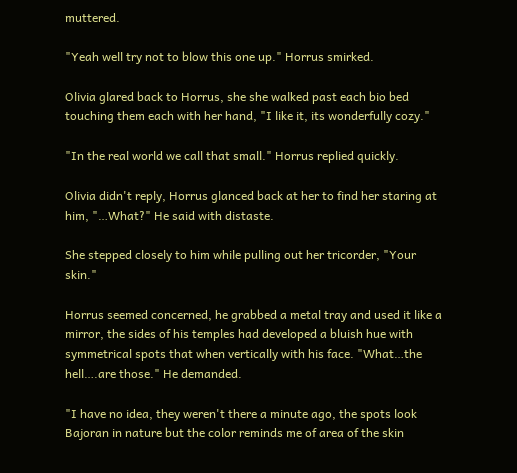muttered.

"Yeah well try not to blow this one up." Horrus smirked.

Olivia glared back to Horrus, she she walked past each bio bed touching them each with her hand, "I like it, its wonderfully cozy."

"In the real world we call that small." Horrus replied quickly.

Olivia didn't reply, Horrus glanced back at her to find her staring at him, "…What?" He said with distaste.

She stepped closely to him while pulling out her tricorder, "Your skin."

Horrus seemed concerned, he grabbed a metal tray and used it like a mirror, the sides of his temples had developed a bluish hue with symmetrical spots that when vertically with his face. "What…the hell….are those." He demanded.

"I have no idea, they weren't there a minute ago, the spots look Bajoran in nature but the color reminds me of area of the skin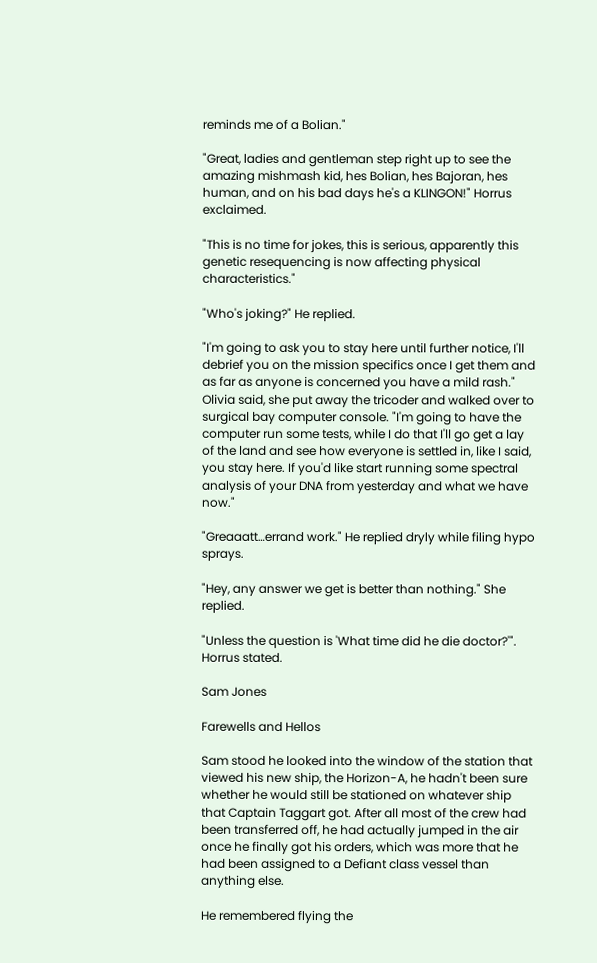reminds me of a Bolian."

"Great, ladies and gentleman step right up to see the amazing mishmash kid, hes Bolian, hes Bajoran, hes human, and on his bad days he's a KLINGON!" Horrus exclaimed.

"This is no time for jokes, this is serious, apparently this genetic resequencing is now affecting physical characteristics."

"Who's joking?" He replied.

"I'm going to ask you to stay here until further notice, I'll debrief you on the mission specifics once I get them and as far as anyone is concerned you have a mild rash." Olivia said, she put away the tricoder and walked over to surgical bay computer console. "I'm going to have the computer run some tests, while I do that I'll go get a lay of the land and see how everyone is settled in, like I said, you stay here. If you'd like start running some spectral analysis of your DNA from yesterday and what we have now."

"Greaaatt…errand work." He replied dryly while filing hypo sprays.

"Hey, any answer we get is better than nothing." She replied.

"Unless the question is 'What time did he die doctor?'". Horrus stated.

Sam Jones

Farewells and Hellos

Sam stood he looked into the window of the station that viewed his new ship, the Horizon-A, he hadn't been sure whether he would still be stationed on whatever ship that Captain Taggart got. After all most of the crew had been transferred off, he had actually jumped in the air once he finally got his orders, which was more that he had been assigned to a Defiant class vessel than anything else.

He remembered flying the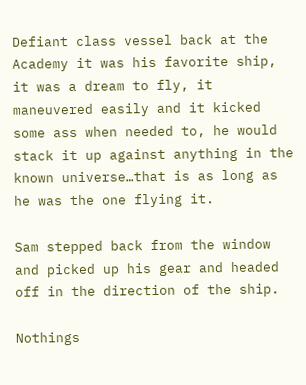Defiant class vessel back at the Academy it was his favorite ship, it was a dream to fly, it maneuvered easily and it kicked some ass when needed to, he would stack it up against anything in the known universe…that is as long as he was the one flying it.

Sam stepped back from the window and picked up his gear and headed off in the direction of the ship.

Nothings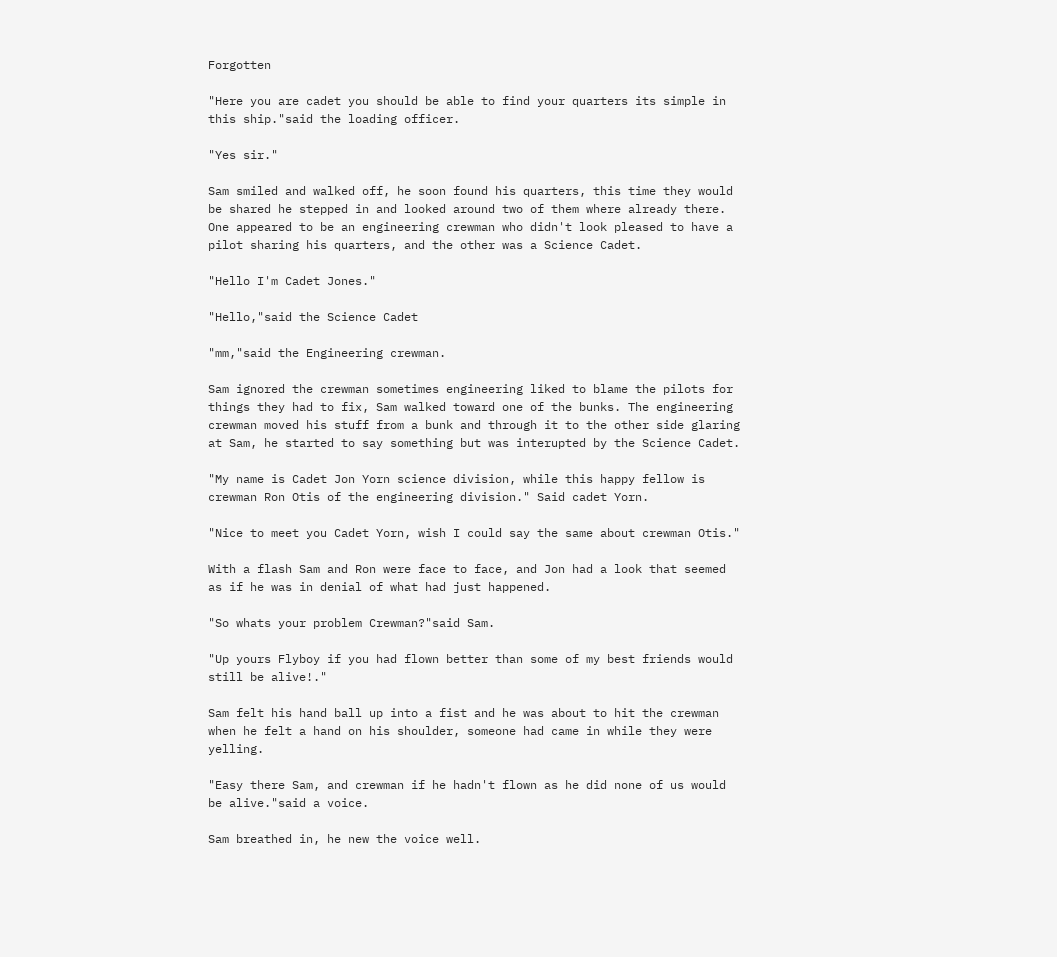Forgotten

"Here you are cadet you should be able to find your quarters its simple in this ship."said the loading officer.

"Yes sir."

Sam smiled and walked off, he soon found his quarters, this time they would be shared he stepped in and looked around two of them where already there. One appeared to be an engineering crewman who didn't look pleased to have a pilot sharing his quarters, and the other was a Science Cadet.

"Hello I'm Cadet Jones."

"Hello,"said the Science Cadet

"mm,"said the Engineering crewman.

Sam ignored the crewman sometimes engineering liked to blame the pilots for things they had to fix, Sam walked toward one of the bunks. The engineering crewman moved his stuff from a bunk and through it to the other side glaring at Sam, he started to say something but was interupted by the Science Cadet.

"My name is Cadet Jon Yorn science division, while this happy fellow is crewman Ron Otis of the engineering division." Said cadet Yorn.

"Nice to meet you Cadet Yorn, wish I could say the same about crewman Otis."

With a flash Sam and Ron were face to face, and Jon had a look that seemed as if he was in denial of what had just happened.

"So whats your problem Crewman?"said Sam.

"Up yours Flyboy if you had flown better than some of my best friends would still be alive!."

Sam felt his hand ball up into a fist and he was about to hit the crewman when he felt a hand on his shoulder, someone had came in while they were yelling.

"Easy there Sam, and crewman if he hadn't flown as he did none of us would be alive."said a voice.

Sam breathed in, he new the voice well.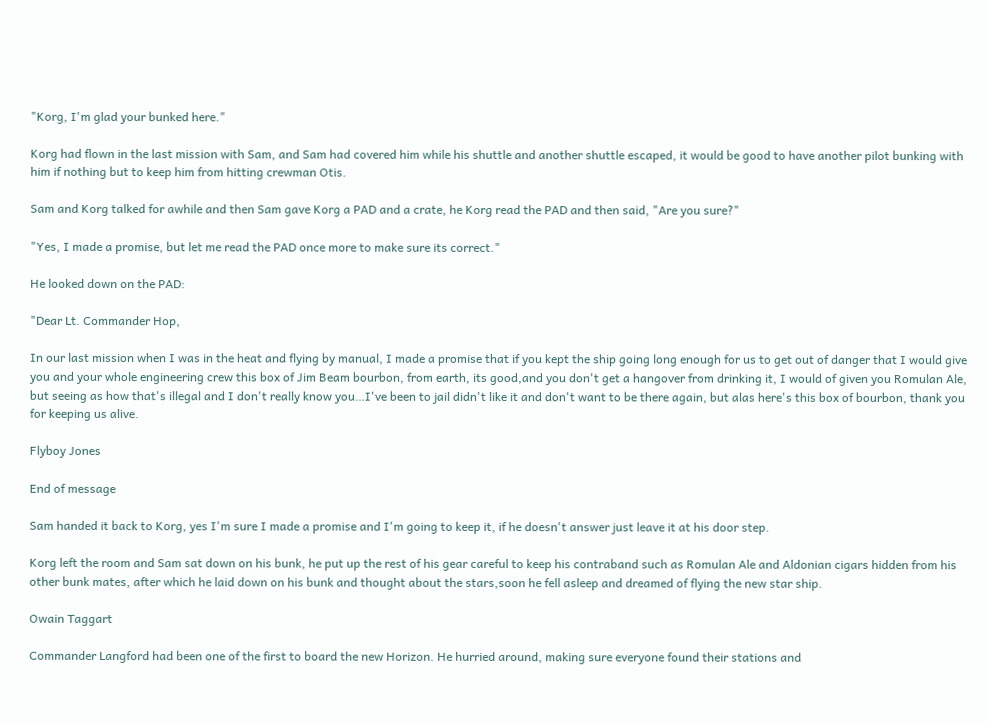"Korg, I'm glad your bunked here."

Korg had flown in the last mission with Sam, and Sam had covered him while his shuttle and another shuttle escaped, it would be good to have another pilot bunking with him if nothing but to keep him from hitting crewman Otis.

Sam and Korg talked for awhile and then Sam gave Korg a PAD and a crate, he Korg read the PAD and then said, "Are you sure?"

"Yes, I made a promise, but let me read the PAD once more to make sure its correct."

He looked down on the PAD:

"Dear Lt. Commander Hop,

In our last mission when I was in the heat and flying by manual, I made a promise that if you kept the ship going long enough for us to get out of danger that I would give you and your whole engineering crew this box of Jim Beam bourbon, from earth, its good,and you don't get a hangover from drinking it, I would of given you Romulan Ale, but seeing as how that's illegal and I don't really know you…I've been to jail didn't like it and don't want to be there again, but alas here's this box of bourbon, thank you for keeping us alive.

Flyboy Jones

End of message

Sam handed it back to Korg, yes I'm sure I made a promise and I'm going to keep it, if he doesn't answer just leave it at his door step.

Korg left the room and Sam sat down on his bunk, he put up the rest of his gear careful to keep his contraband such as Romulan Ale and Aldonian cigars hidden from his other bunk mates, after which he laid down on his bunk and thought about the stars,soon he fell asleep and dreamed of flying the new star ship.

Owain Taggart

Commander Langford had been one of the first to board the new Horizon. He hurried around, making sure everyone found their stations and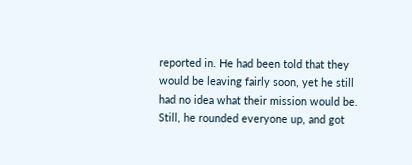reported in. He had been told that they would be leaving fairly soon, yet he still had no idea what their mission would be. Still, he rounded everyone up, and got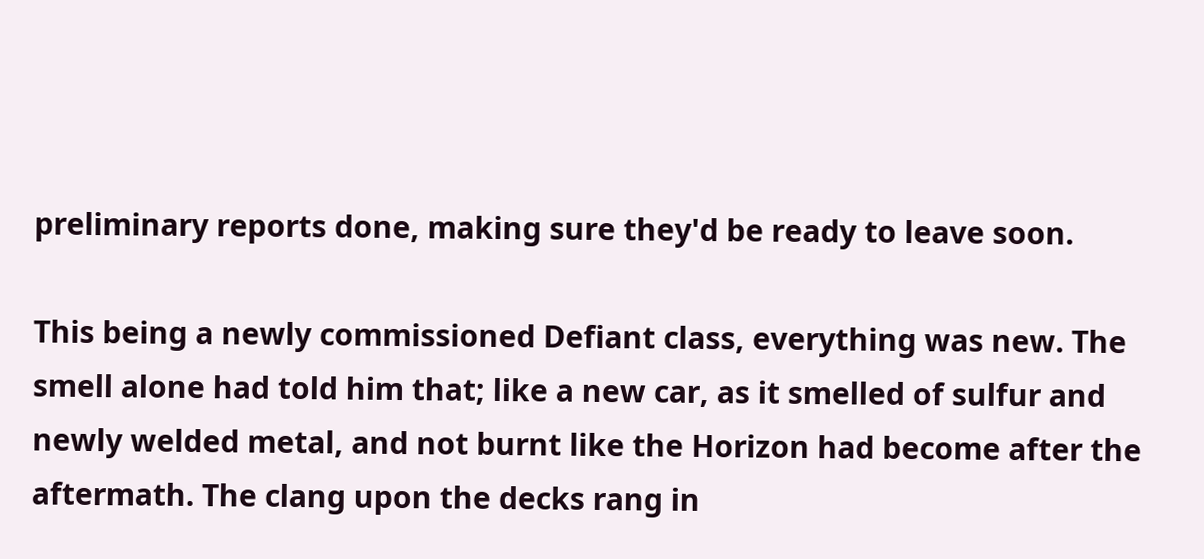preliminary reports done, making sure they'd be ready to leave soon.

This being a newly commissioned Defiant class, everything was new. The smell alone had told him that; like a new car, as it smelled of sulfur and newly welded metal, and not burnt like the Horizon had become after the aftermath. The clang upon the decks rang in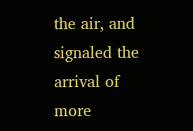the air, and signaled the arrival of more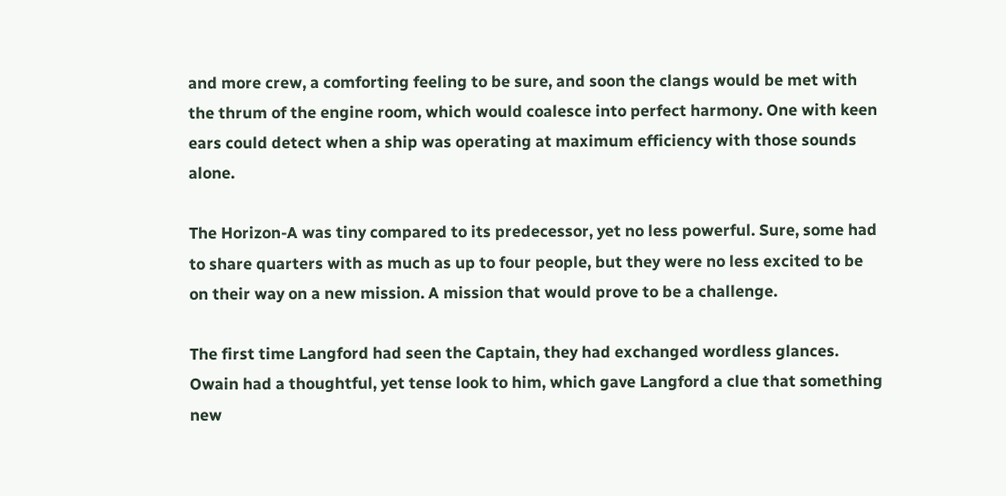and more crew, a comforting feeling to be sure, and soon the clangs would be met with the thrum of the engine room, which would coalesce into perfect harmony. One with keen ears could detect when a ship was operating at maximum efficiency with those sounds alone.

The Horizon-A was tiny compared to its predecessor, yet no less powerful. Sure, some had to share quarters with as much as up to four people, but they were no less excited to be on their way on a new mission. A mission that would prove to be a challenge.

The first time Langford had seen the Captain, they had exchanged wordless glances. Owain had a thoughtful, yet tense look to him, which gave Langford a clue that something new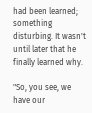had been learned; something disturbing. It wasn't until later that he finally learned why.

"So, you see, we have our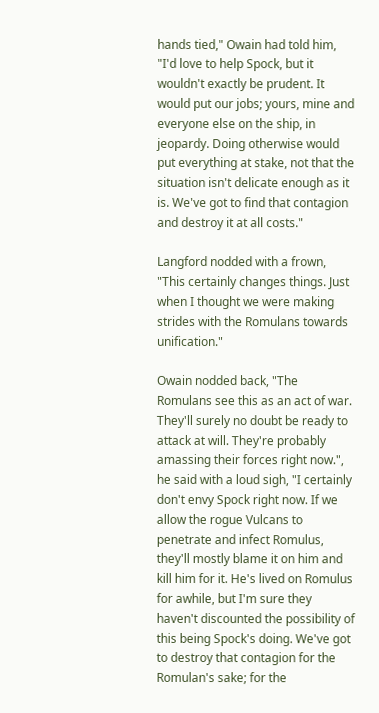hands tied," Owain had told him, "I'd love to help Spock, but it wouldn't exactly be prudent. It would put our jobs; yours, mine and everyone else on the ship, in jeopardy. Doing otherwise would put everything at stake, not that the situation isn't delicate enough as it is. We've got to find that contagion and destroy it at all costs."

Langford nodded with a frown, "This certainly changes things. Just when I thought we were making strides with the Romulans towards unification."

Owain nodded back, "The Romulans see this as an act of war. They'll surely no doubt be ready to attack at will. They're probably amassing their forces right now.", he said with a loud sigh, "I certainly don't envy Spock right now. If we allow the rogue Vulcans to penetrate and infect Romulus, they'll mostly blame it on him and kill him for it. He's lived on Romulus for awhile, but I'm sure they haven't discounted the possibility of this being Spock's doing. We've got to destroy that contagion for the Romulan's sake; for the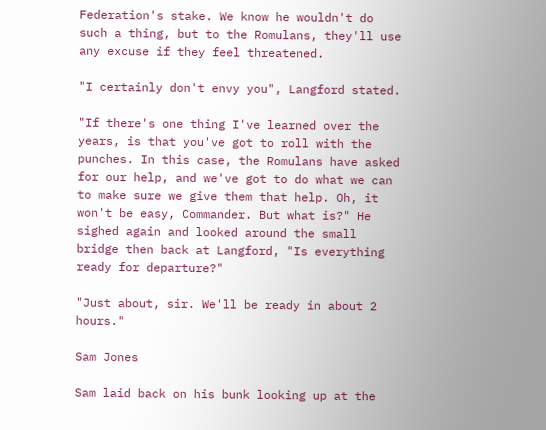Federation's stake. We know he wouldn't do such a thing, but to the Romulans, they'll use any excuse if they feel threatened.

"I certainly don't envy you", Langford stated.

"If there's one thing I've learned over the years, is that you've got to roll with the punches. In this case, the Romulans have asked for our help, and we've got to do what we can to make sure we give them that help. Oh, it won't be easy, Commander. But what is?" He sighed again and looked around the small bridge then back at Langford, "Is everything ready for departure?"

"Just about, sir. We'll be ready in about 2 hours."

Sam Jones

Sam laid back on his bunk looking up at the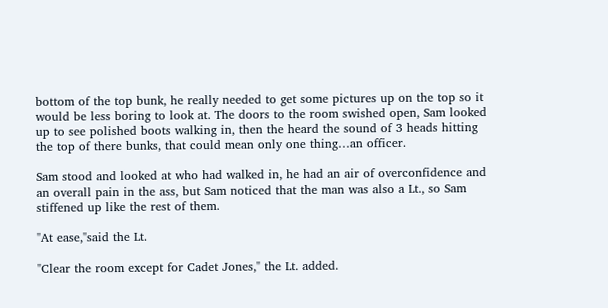bottom of the top bunk, he really needed to get some pictures up on the top so it would be less boring to look at. The doors to the room swished open, Sam looked up to see polished boots walking in, then the heard the sound of 3 heads hitting the top of there bunks, that could mean only one thing…an officer.

Sam stood and looked at who had walked in, he had an air of overconfidence and an overall pain in the ass, but Sam noticed that the man was also a Lt., so Sam stiffened up like the rest of them.

"At ease,"said the Lt.

"Clear the room except for Cadet Jones," the Lt. added.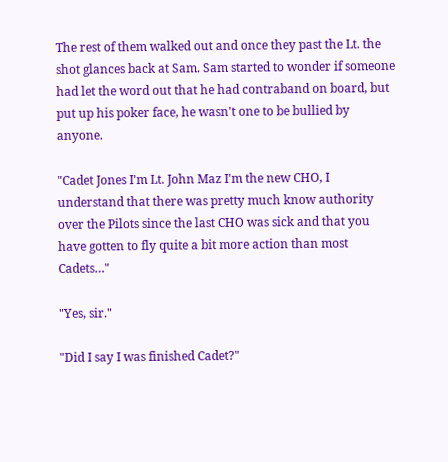The rest of them walked out and once they past the Lt. the shot glances back at Sam. Sam started to wonder if someone had let the word out that he had contraband on board, but put up his poker face, he wasn't one to be bullied by anyone.

"Cadet Jones I'm Lt. John Maz I'm the new CHO, I understand that there was pretty much know authority over the Pilots since the last CHO was sick and that you have gotten to fly quite a bit more action than most Cadets…"

"Yes, sir."

"Did I say I was finished Cadet?"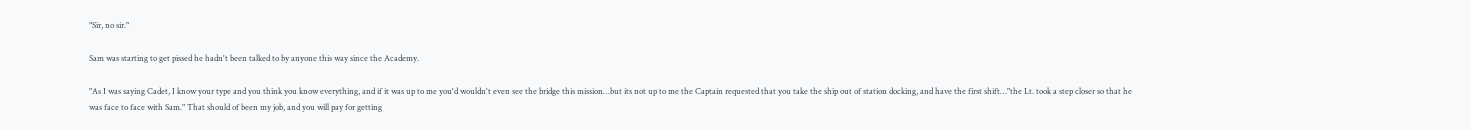"Sir, no sir."

Sam was starting to get pissed he hadn't been talked to by anyone this way since the Academy.

"As I was saying Cadet, I know your type and you think you know everything, and if it was up to me you'd wouldn't even see the bridge this mission…but its not up to me the Captain requested that you take the ship out of station docking, and have the first shift…"the Lt. took a step closer so that he was face to face with Sam." That should of been my job, and you will pay for getting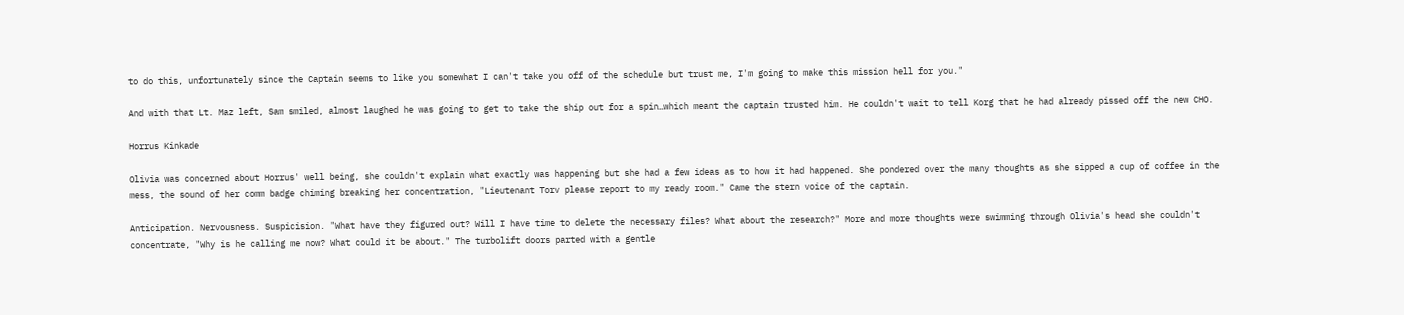to do this, unfortunately since the Captain seems to like you somewhat I can't take you off of the schedule but trust me, I'm going to make this mission hell for you."

And with that Lt. Maz left, Sam smiled, almost laughed he was going to get to take the ship out for a spin…which meant the captain trusted him. He couldn't wait to tell Korg that he had already pissed off the new CHO.

Horrus Kinkade

Olivia was concerned about Horrus' well being, she couldn't explain what exactly was happening but she had a few ideas as to how it had happened. She pondered over the many thoughts as she sipped a cup of coffee in the mess, the sound of her comm badge chiming breaking her concentration, "Lieutenant Torv please report to my ready room." Came the stern voice of the captain.

Anticipation. Nervousness. Suspicision. "What have they figured out? Will I have time to delete the necessary files? What about the research?" More and more thoughts were swimming through Olivia's head she couldn't concentrate, "Why is he calling me now? What could it be about." The turbolift doors parted with a gentle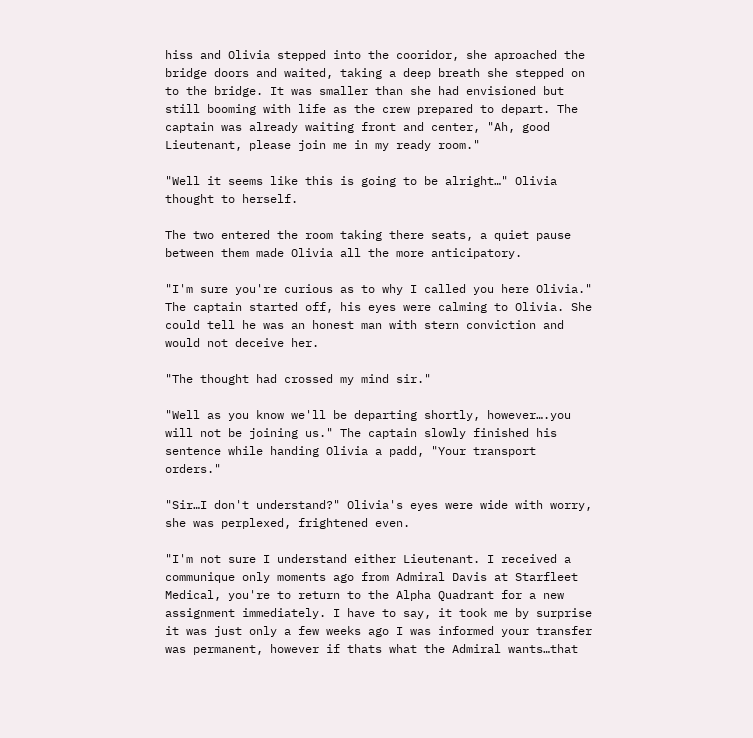hiss and Olivia stepped into the cooridor, she aproached the bridge doors and waited, taking a deep breath she stepped on to the bridge. It was smaller than she had envisioned but still booming with life as the crew prepared to depart. The captain was already waiting front and center, "Ah, good Lieutenant, please join me in my ready room."

"Well it seems like this is going to be alright…" Olivia thought to herself.

The two entered the room taking there seats, a quiet pause between them made Olivia all the more anticipatory.

"I'm sure you're curious as to why I called you here Olivia." The captain started off, his eyes were calming to Olivia. She could tell he was an honest man with stern conviction and would not deceive her.

"The thought had crossed my mind sir."

"Well as you know we'll be departing shortly, however….you will not be joining us." The captain slowly finished his sentence while handing Olivia a padd, "Your transport orders."

"Sir…I don't understand?" Olivia's eyes were wide with worry, she was perplexed, frightened even.

"I'm not sure I understand either Lieutenant. I received a communique only moments ago from Admiral Davis at Starfleet Medical, you're to return to the Alpha Quadrant for a new assignment immediately. I have to say, it took me by surprise it was just only a few weeks ago I was informed your transfer was permanent, however if thats what the Admiral wants…that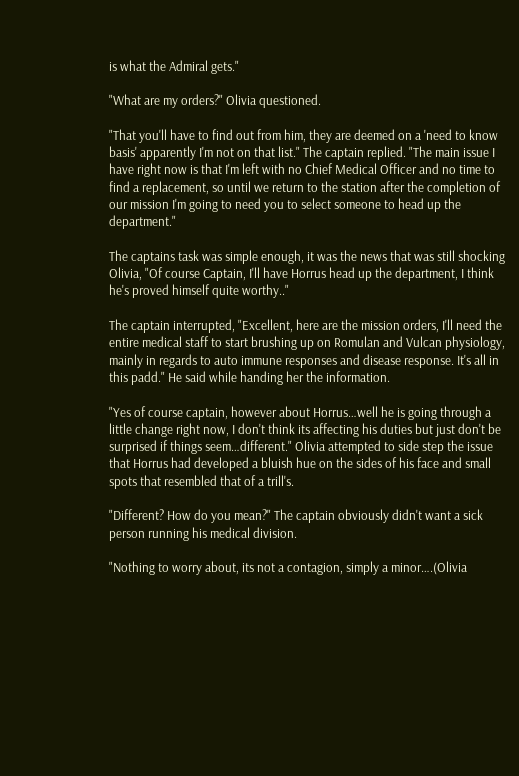is what the Admiral gets."

"What are my orders?" Olivia questioned.

"That you'll have to find out from him, they are deemed on a 'need to know basis' apparently I'm not on that list." The captain replied. "The main issue I have right now is that I'm left with no Chief Medical Officer and no time to find a replacement, so until we return to the station after the completion of our mission I'm going to need you to select someone to head up the department."

The captains task was simple enough, it was the news that was still shocking Olivia, "Of course Captain, I'll have Horrus head up the department, I think he's proved himself quite worthy.."

The captain interrupted, "Excellent, here are the mission orders, I'll need the entire medical staff to start brushing up on Romulan and Vulcan physiology, mainly in regards to auto immune responses and disease response. It's all in this padd." He said while handing her the information.

"Yes of course captain, however about Horrus…well he is going through a little change right now, I don't think its affecting his duties but just don't be surprised if things seem…different." Olivia attempted to side step the issue that Horrus had developed a bluish hue on the sides of his face and small spots that resembled that of a trill's.

"Different? How do you mean?" The captain obviously didn't want a sick person running his medical division.

"Nothing to worry about, its not a contagion, simply a minor….(Olivia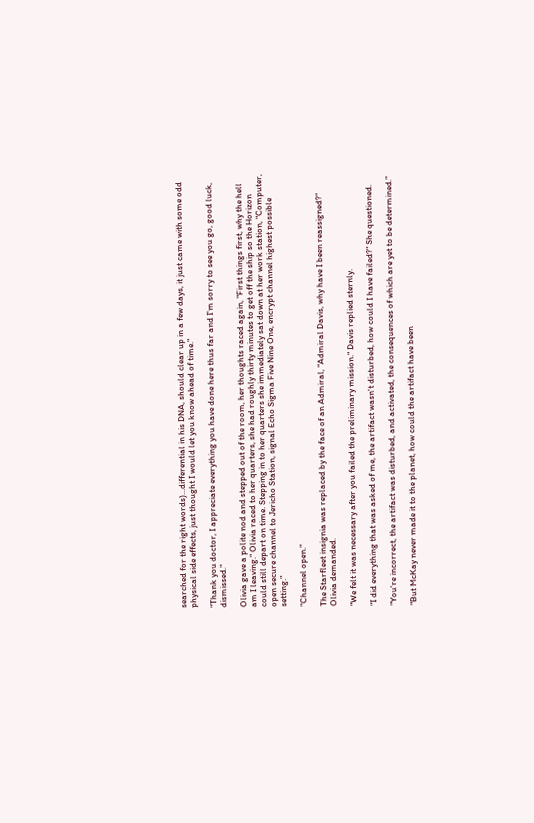searched for the right words)…differential in his DNA, should clear up in a few days, it just came with some odd physical side effects, just thought I would let you know ahead of time."

"Thank you doctor, I appreciate everything you have done here thus far and I'm sorry to see you go, good luck, dismissed."

Olivia gave a polite nod and stepped out of the room, her thoughts raced again, "First things first, why the hell am I leaving." Olivia raced to her quarters, she had roughly thirty minutes to get off the ship so the Horizon could still depart on time. Stepping in to her quarters she immediately sat down at her work station, "Computer, open secure channel to Jericho Station, signal Echo Sigma Five Nine One, encrypt channel highest possible setting."

"Channel open."

The Starfleet insignia was replaced by the face of an Admiral, "Admiral Davis, why have I been reassigned?" Olivia demanded.

"We felt it was necessary after you failed the preliminary mission." Davis replied sternly.

"I did everything that was asked of me, the artifact wasn't disturbed, how could I have failed?" She questioned.

"You're incorrect, the artifact was disturbed, and activated, the consequences of which are yet to be determined."

"But McKay never made it to the planet, how could the artifact have been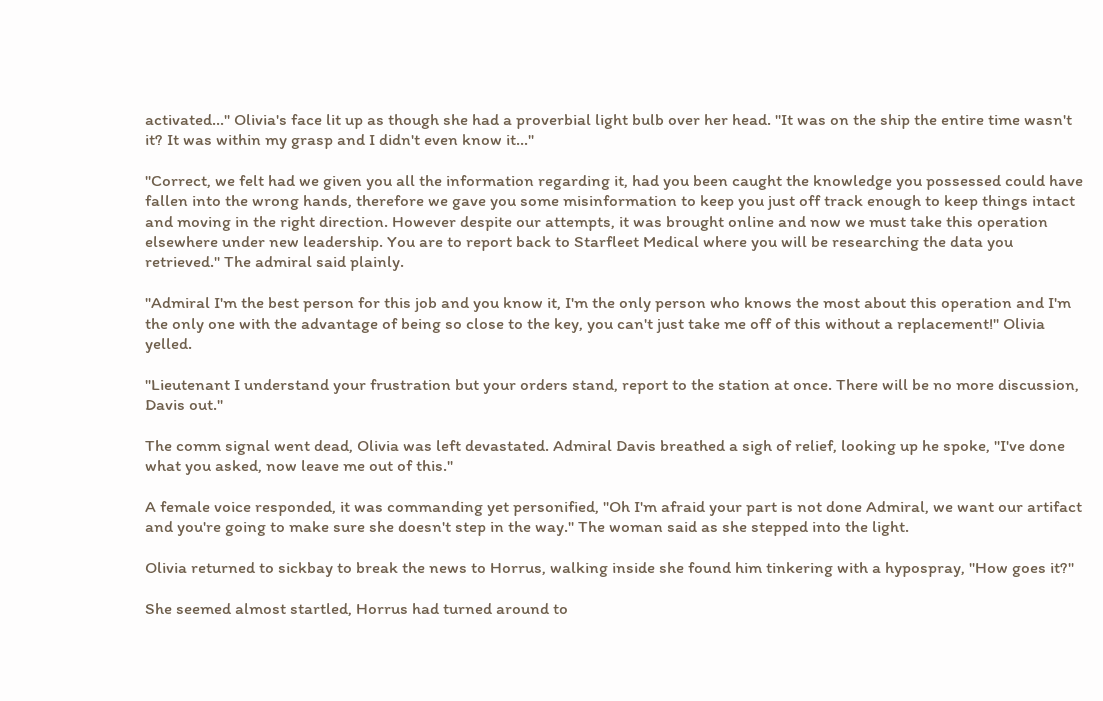activated…" Olivia's face lit up as though she had a proverbial light bulb over her head. "It was on the ship the entire time wasn't it? It was within my grasp and I didn't even know it…"

"Correct, we felt had we given you all the information regarding it, had you been caught the knowledge you possessed could have fallen into the wrong hands, therefore we gave you some misinformation to keep you just off track enough to keep things intact and moving in the right direction. However despite our attempts, it was brought online and now we must take this operation elsewhere under new leadership. You are to report back to Starfleet Medical where you will be researching the data you retrieved." The admiral said plainly.

"Admiral I'm the best person for this job and you know it, I'm the only person who knows the most about this operation and I'm the only one with the advantage of being so close to the key, you can't just take me off of this without a replacement!" Olivia yelled.

"Lieutenant I understand your frustration but your orders stand, report to the station at once. There will be no more discussion, Davis out."

The comm signal went dead, Olivia was left devastated. Admiral Davis breathed a sigh of relief, looking up he spoke, "I've done what you asked, now leave me out of this."

A female voice responded, it was commanding yet personified, "Oh I'm afraid your part is not done Admiral, we want our artifact and you're going to make sure she doesn't step in the way." The woman said as she stepped into the light.

Olivia returned to sickbay to break the news to Horrus, walking inside she found him tinkering with a hypospray, "How goes it?"

She seemed almost startled, Horrus had turned around to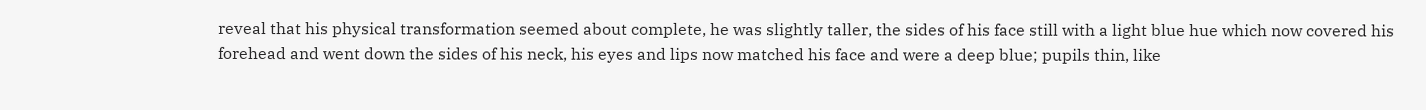reveal that his physical transformation seemed about complete, he was slightly taller, the sides of his face still with a light blue hue which now covered his forehead and went down the sides of his neck, his eyes and lips now matched his face and were a deep blue; pupils thin, like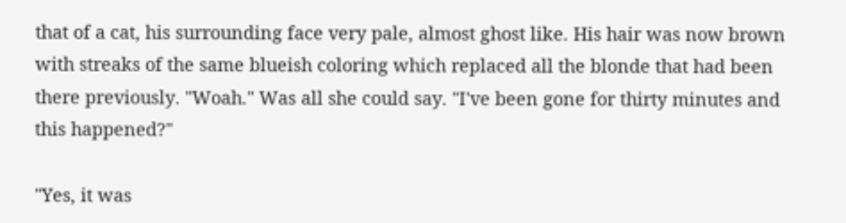that of a cat, his surrounding face very pale, almost ghost like. His hair was now brown with streaks of the same blueish coloring which replaced all the blonde that had been there previously. "Woah." Was all she could say. "I've been gone for thirty minutes and this happened?"

"Yes, it was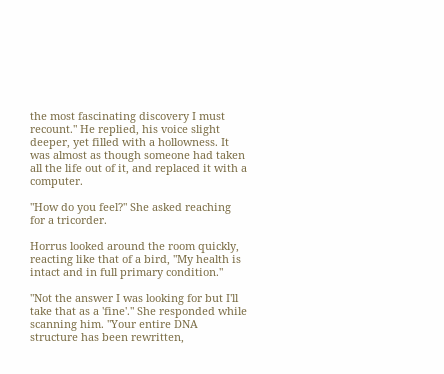the most fascinating discovery I must recount." He replied, his voice slight deeper, yet filled with a hollowness. It was almost as though someone had taken all the life out of it, and replaced it with a computer.

"How do you feel?" She asked reaching for a tricorder.

Horrus looked around the room quickly, reacting like that of a bird, "My health is intact and in full primary condition."

"Not the answer I was looking for but I'll take that as a 'fine'." She responded while scanning him. "Your entire DNA structure has been rewritten,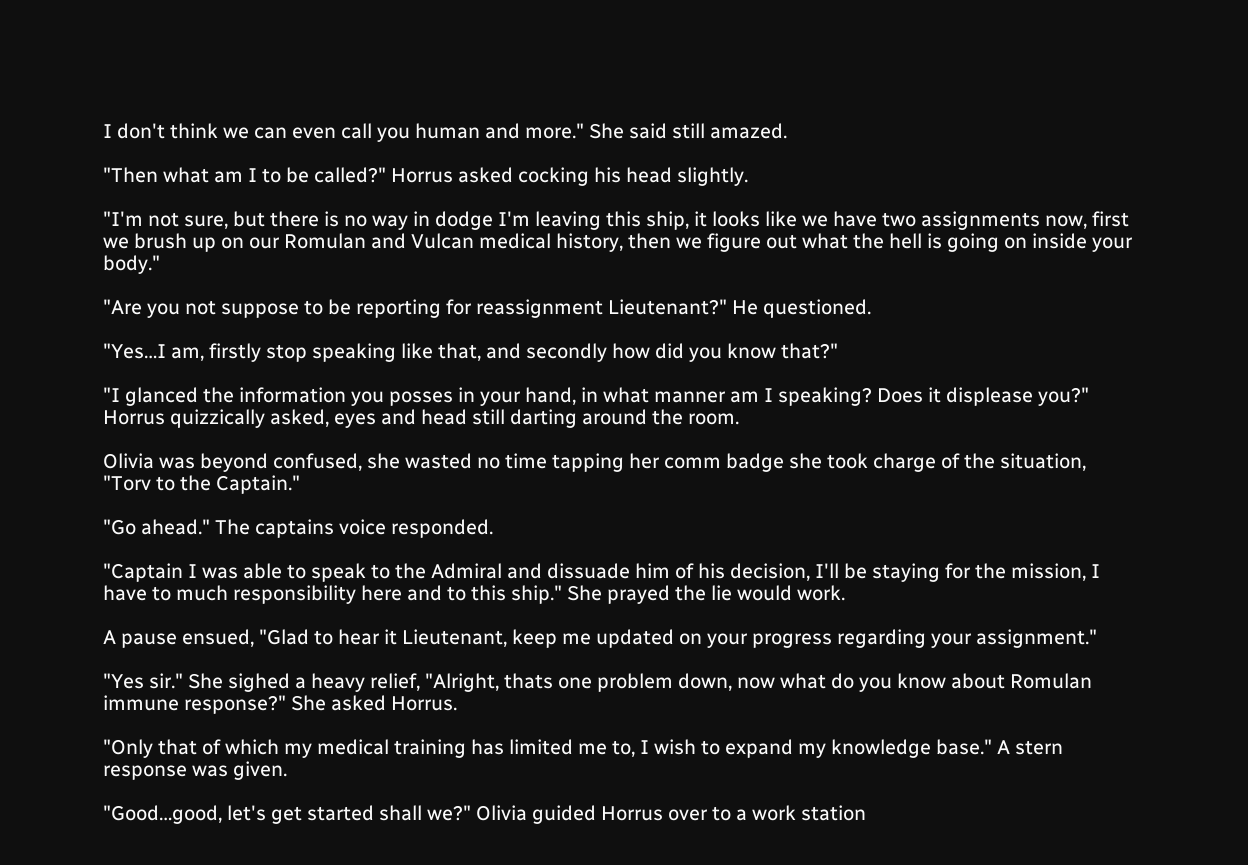I don't think we can even call you human and more." She said still amazed.

"Then what am I to be called?" Horrus asked cocking his head slightly.

"I'm not sure, but there is no way in dodge I'm leaving this ship, it looks like we have two assignments now, first we brush up on our Romulan and Vulcan medical history, then we figure out what the hell is going on inside your body."

"Are you not suppose to be reporting for reassignment Lieutenant?" He questioned.

"Yes…I am, firstly stop speaking like that, and secondly how did you know that?"

"I glanced the information you posses in your hand, in what manner am I speaking? Does it displease you?" Horrus quizzically asked, eyes and head still darting around the room.

Olivia was beyond confused, she wasted no time tapping her comm badge she took charge of the situation, "Torv to the Captain."

"Go ahead." The captains voice responded.

"Captain I was able to speak to the Admiral and dissuade him of his decision, I'll be staying for the mission, I have to much responsibility here and to this ship." She prayed the lie would work.

A pause ensued, "Glad to hear it Lieutenant, keep me updated on your progress regarding your assignment."

"Yes sir." She sighed a heavy relief, "Alright, thats one problem down, now what do you know about Romulan immune response?" She asked Horrus.

"Only that of which my medical training has limited me to, I wish to expand my knowledge base." A stern response was given.

"Good…good, let's get started shall we?" Olivia guided Horrus over to a work station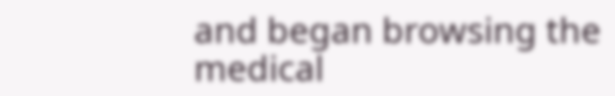and began browsing the medical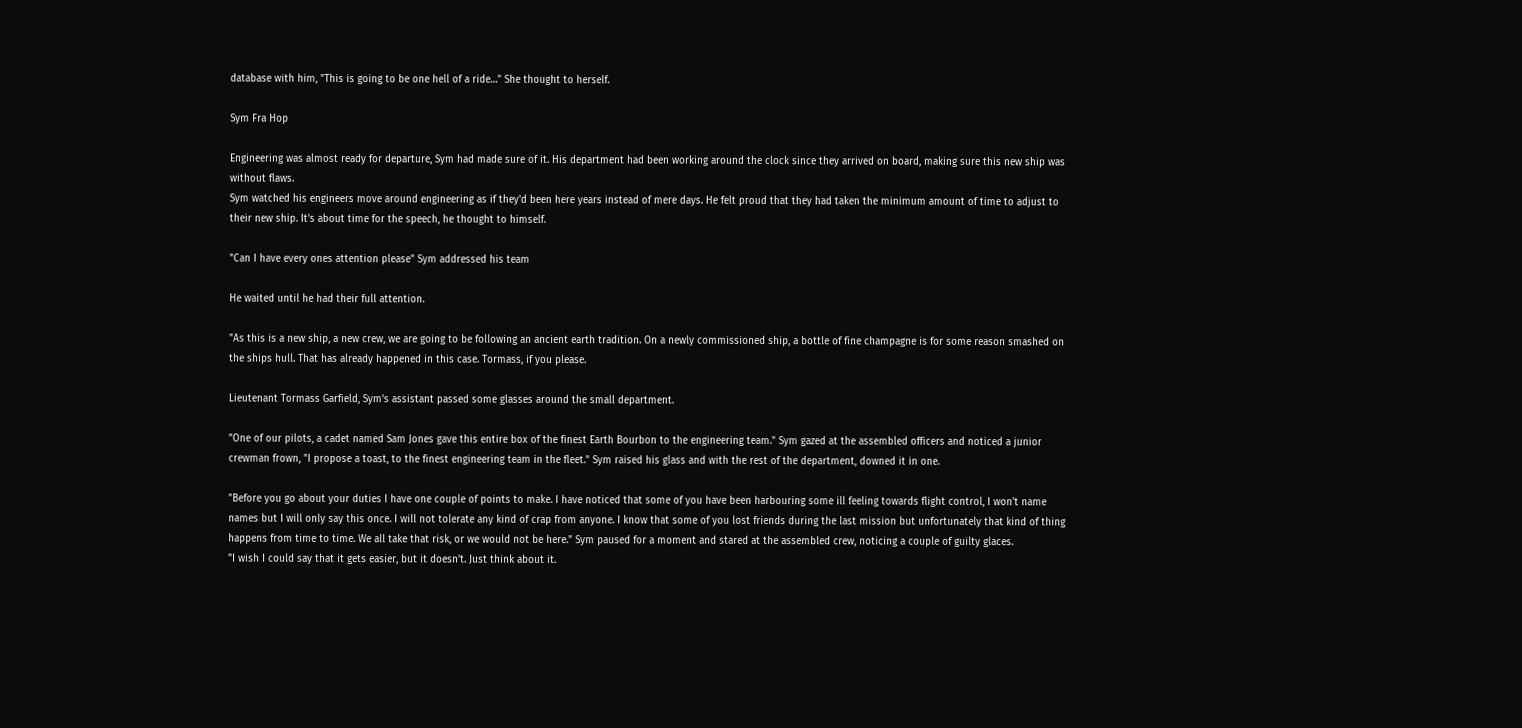database with him, "This is going to be one hell of a ride…" She thought to herself.

Sym Fra Hop

Engineering was almost ready for departure, Sym had made sure of it. His department had been working around the clock since they arrived on board, making sure this new ship was without flaws.
Sym watched his engineers move around engineering as if they'd been here years instead of mere days. He felt proud that they had taken the minimum amount of time to adjust to their new ship. It's about time for the speech, he thought to himself.

"Can I have every ones attention please" Sym addressed his team

He waited until he had their full attention.

"As this is a new ship, a new crew, we are going to be following an ancient earth tradition. On a newly commissioned ship, a bottle of fine champagne is for some reason smashed on the ships hull. That has already happened in this case. Tormass, if you please.

Lieutenant Tormass Garfield, Sym's assistant passed some glasses around the small department.

"One of our pilots, a cadet named Sam Jones gave this entire box of the finest Earth Bourbon to the engineering team." Sym gazed at the assembled officers and noticed a junior crewman frown, "I propose a toast, to the finest engineering team in the fleet." Sym raised his glass and with the rest of the department, downed it in one.

"Before you go about your duties I have one couple of points to make. I have noticed that some of you have been harbouring some ill feeling towards flight control, I won't name names but I will only say this once. I will not tolerate any kind of crap from anyone. I know that some of you lost friends during the last mission but unfortunately that kind of thing happens from time to time. We all take that risk, or we would not be here." Sym paused for a moment and stared at the assembled crew, noticing a couple of guilty glaces.
"I wish I could say that it gets easier, but it doesn't. Just think about it.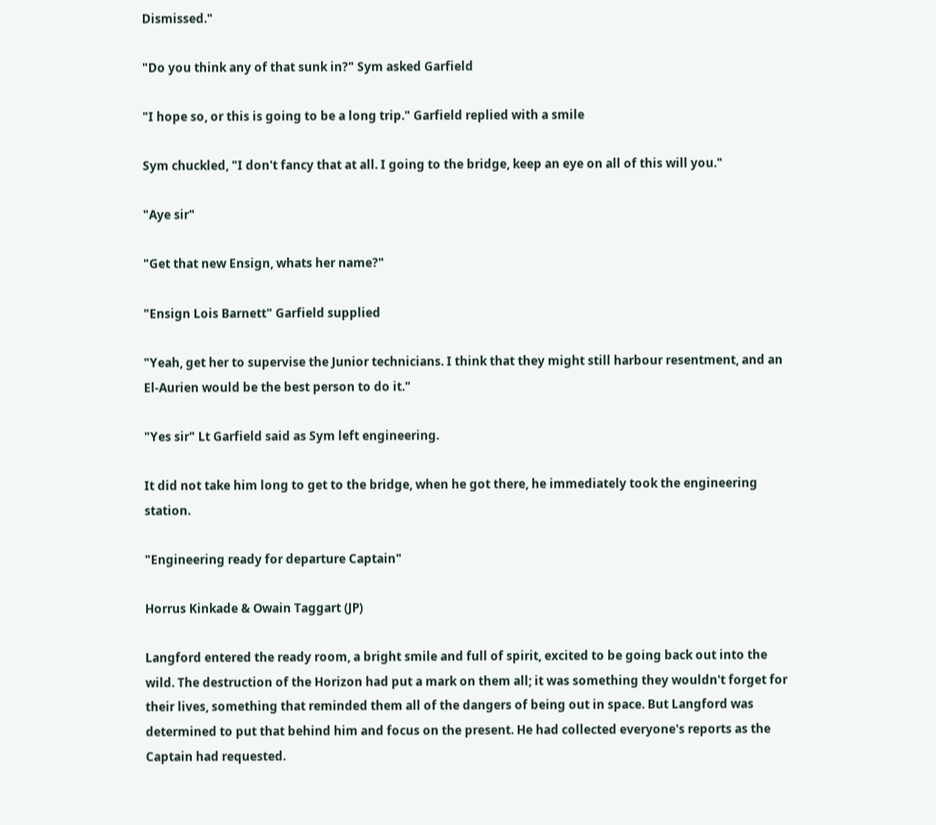Dismissed."

"Do you think any of that sunk in?" Sym asked Garfield

"I hope so, or this is going to be a long trip." Garfield replied with a smile

Sym chuckled, "I don't fancy that at all. I going to the bridge, keep an eye on all of this will you."

"Aye sir"

"Get that new Ensign, whats her name?"

"Ensign Lois Barnett" Garfield supplied

"Yeah, get her to supervise the Junior technicians. I think that they might still harbour resentment, and an El-Aurien would be the best person to do it."

"Yes sir" Lt Garfield said as Sym left engineering.

It did not take him long to get to the bridge, when he got there, he immediately took the engineering station.

"Engineering ready for departure Captain"

Horrus Kinkade & Owain Taggart (JP)

Langford entered the ready room, a bright smile and full of spirit, excited to be going back out into the wild. The destruction of the Horizon had put a mark on them all; it was something they wouldn't forget for their lives, something that reminded them all of the dangers of being out in space. But Langford was determined to put that behind him and focus on the present. He had collected everyone's reports as the Captain had requested.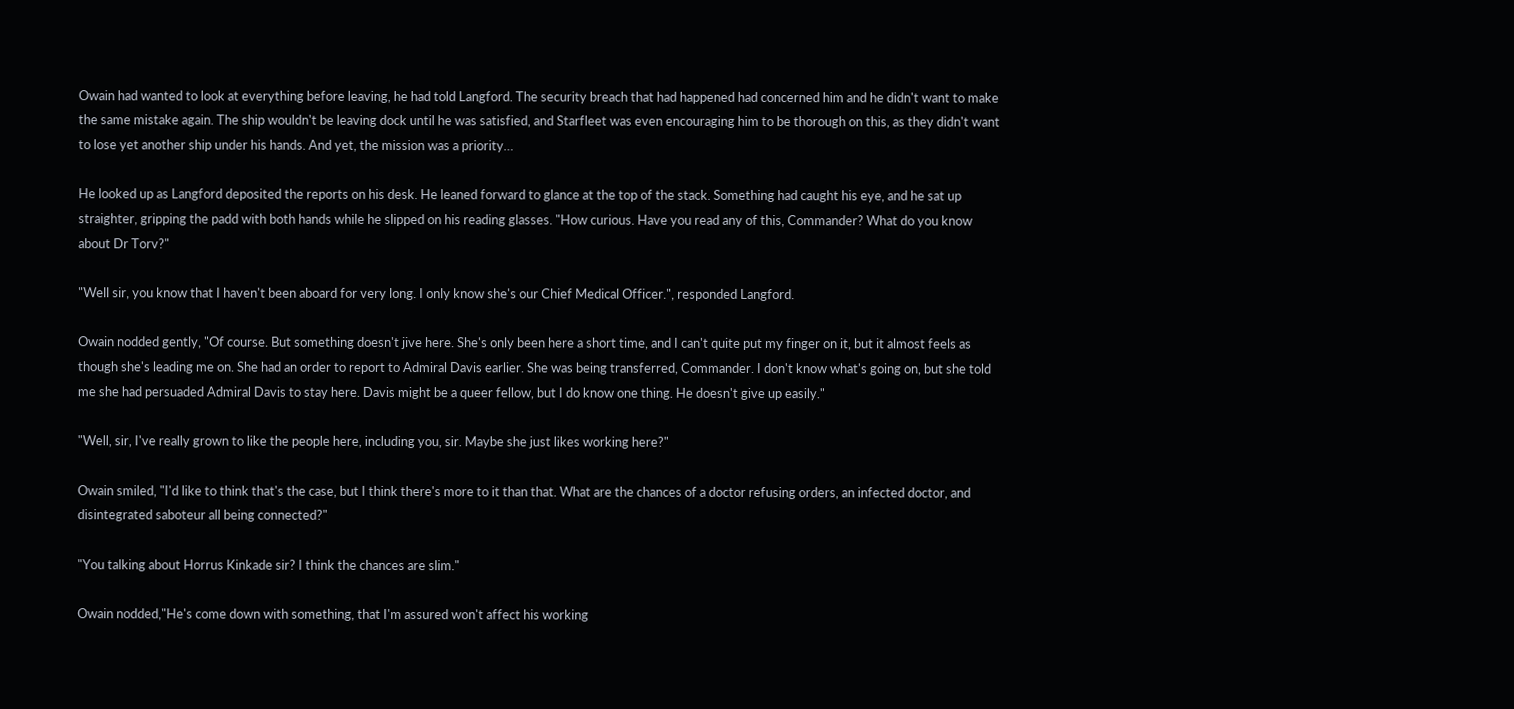Owain had wanted to look at everything before leaving, he had told Langford. The security breach that had happened had concerned him and he didn't want to make the same mistake again. The ship wouldn't be leaving dock until he was satisfied, and Starfleet was even encouraging him to be thorough on this, as they didn't want to lose yet another ship under his hands. And yet, the mission was a priority…

He looked up as Langford deposited the reports on his desk. He leaned forward to glance at the top of the stack. Something had caught his eye, and he sat up straighter, gripping the padd with both hands while he slipped on his reading glasses. "How curious. Have you read any of this, Commander? What do you know about Dr Torv?"

"Well sir, you know that I haven't been aboard for very long. I only know she's our Chief Medical Officer.", responded Langford.

Owain nodded gently, "Of course. But something doesn't jive here. She's only been here a short time, and I can't quite put my finger on it, but it almost feels as though she's leading me on. She had an order to report to Admiral Davis earlier. She was being transferred, Commander. I don't know what's going on, but she told me she had persuaded Admiral Davis to stay here. Davis might be a queer fellow, but I do know one thing. He doesn't give up easily."

"Well, sir, I've really grown to like the people here, including you, sir. Maybe she just likes working here?"

Owain smiled, "I'd like to think that's the case, but I think there's more to it than that. What are the chances of a doctor refusing orders, an infected doctor, and disintegrated saboteur all being connected?"

"You talking about Horrus Kinkade sir? I think the chances are slim."

Owain nodded,"He's come down with something, that I'm assured won't affect his working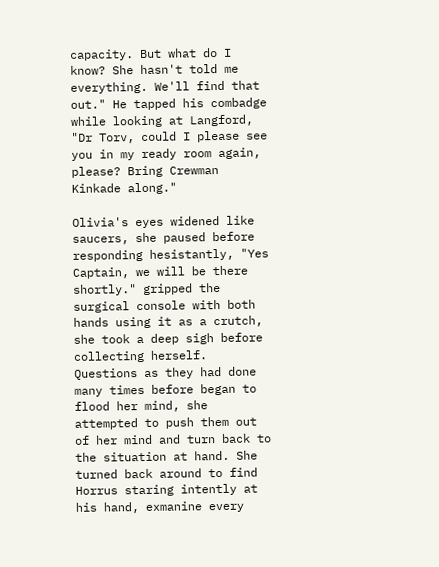capacity. But what do I know? She hasn't told me everything. We'll find that out." He tapped his combadge while looking at Langford, "Dr Torv, could I please see you in my ready room again, please? Bring Crewman Kinkade along."

Olivia's eyes widened like saucers, she paused before responding hesistantly, "Yes Captain, we will be there shortly." gripped the surgical console with both hands using it as a crutch, she took a deep sigh before collecting herself. Questions as they had done many times before began to flood her mind, she attempted to push them out of her mind and turn back to the situation at hand. She turned back around to find Horrus staring intently at his hand, exmanine every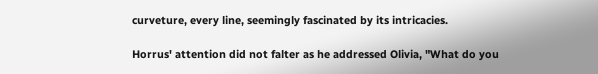curveture, every line, seemingly fascinated by its intricacies.

Horrus' attention did not falter as he addressed Olivia, "What do you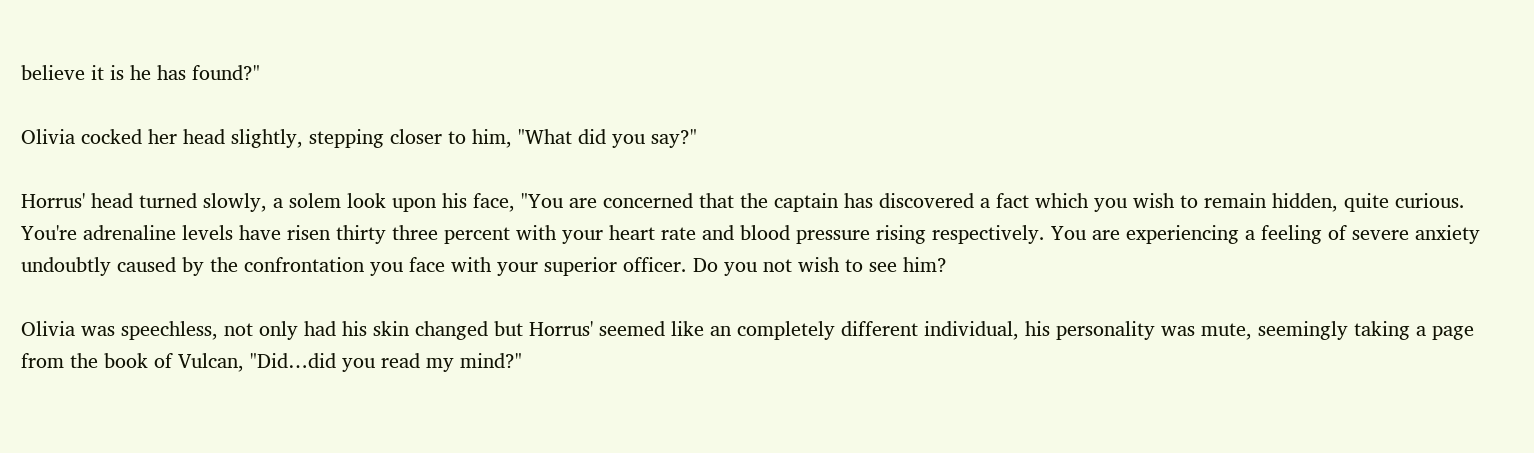believe it is he has found?"

Olivia cocked her head slightly, stepping closer to him, "What did you say?"

Horrus' head turned slowly, a solem look upon his face, "You are concerned that the captain has discovered a fact which you wish to remain hidden, quite curious. You're adrenaline levels have risen thirty three percent with your heart rate and blood pressure rising respectively. You are experiencing a feeling of severe anxiety undoubtly caused by the confrontation you face with your superior officer. Do you not wish to see him?

Olivia was speechless, not only had his skin changed but Horrus' seemed like an completely different individual, his personality was mute, seemingly taking a page from the book of Vulcan, "Did…did you read my mind?"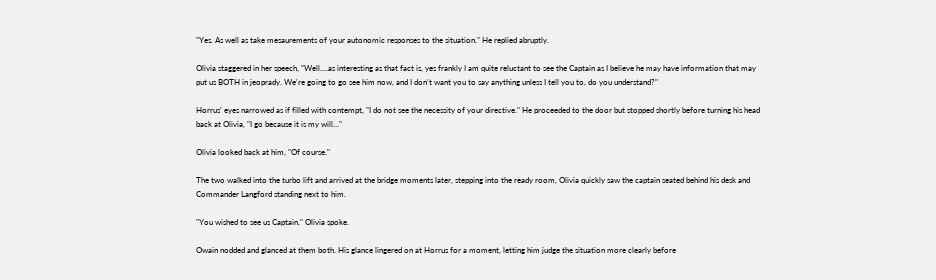"Yes. As well as take mesaurements of your autonomic responses to the situation." He replied abruptly.

Olivia staggered in her speech, "Well….as interesting as that fact is, yes frankly I am quite reluctant to see the Captain as I believe he may have information that may put us BOTH in jeoprady. We're going to go see him now, and I don't want you to say anything unless I tell you to, do you understand?"

Horrus' eyes narrowed as if filled with contempt, "I do not see the necessity of your directive." He proceeded to the door but stopped shortly before turning his head back at Olivia, "I go because it is my will…"

Olivia looked back at him, "Of course."

The two walked into the turbo lift and arrived at the bridge moments later, stepping into the ready room, Olivia quickly saw the captain seated behind his desk and Commander Langford standing next to him.

"You wished to see us Captain." Olivia spoke.

Owain nodded and glanced at them both. His glance lingered on at Horrus for a moment, letting him judge the situation more clearly before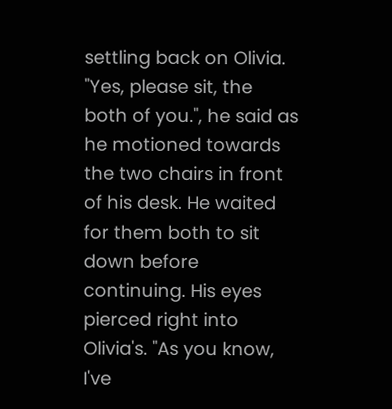settling back on Olivia. "Yes, please sit, the both of you.", he said as he motioned towards the two chairs in front of his desk. He waited for them both to sit down before continuing. His eyes pierced right into Olivia's. "As you know, I've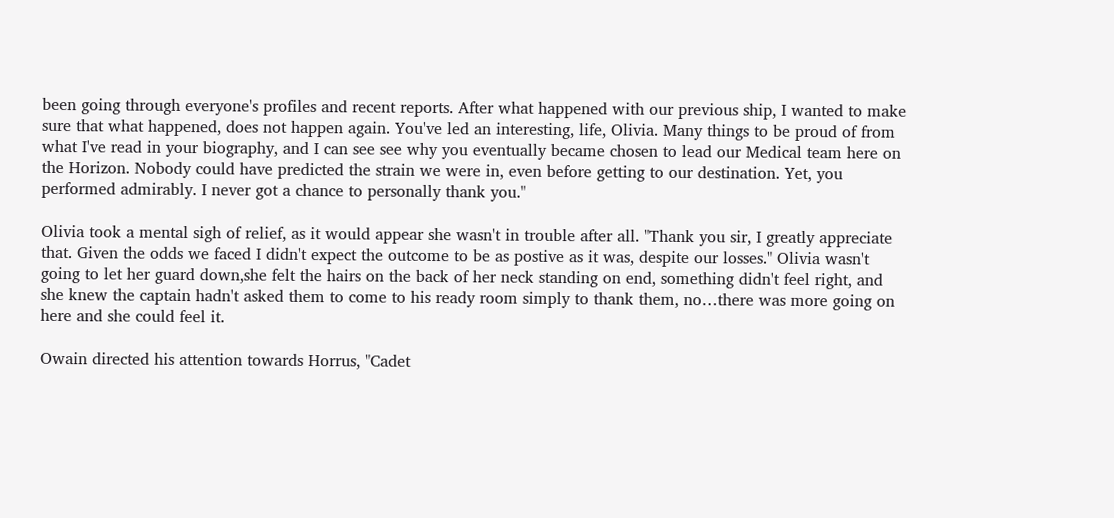been going through everyone's profiles and recent reports. After what happened with our previous ship, I wanted to make sure that what happened, does not happen again. You've led an interesting, life, Olivia. Many things to be proud of from what I've read in your biography, and I can see see why you eventually became chosen to lead our Medical team here on the Horizon. Nobody could have predicted the strain we were in, even before getting to our destination. Yet, you performed admirably. I never got a chance to personally thank you."

Olivia took a mental sigh of relief, as it would appear she wasn't in trouble after all. "Thank you sir, I greatly appreciate that. Given the odds we faced I didn't expect the outcome to be as postive as it was, despite our losses." Olivia wasn't going to let her guard down,she felt the hairs on the back of her neck standing on end, something didn't feel right, and she knew the captain hadn't asked them to come to his ready room simply to thank them, no…there was more going on here and she could feel it.

Owain directed his attention towards Horrus, "Cadet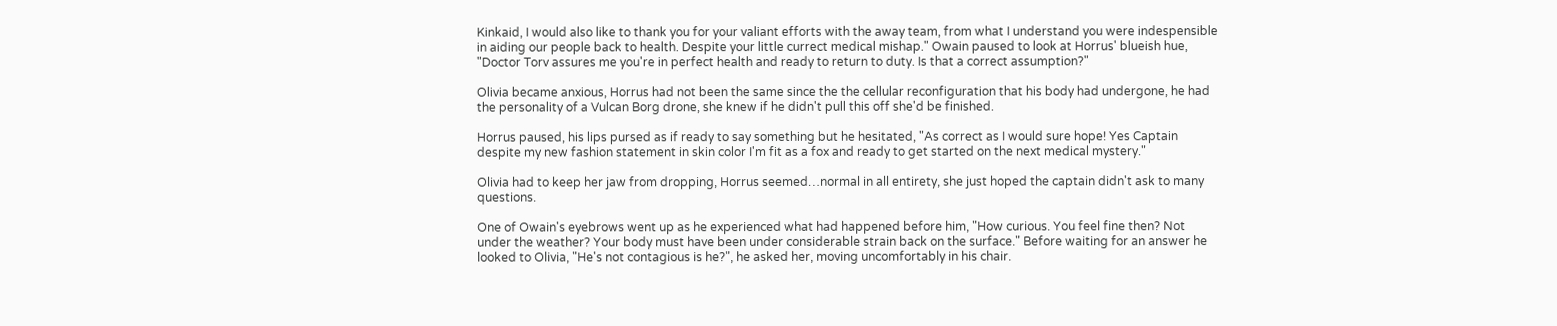Kinkaid, I would also like to thank you for your valiant efforts with the away team, from what I understand you were indespensible in aiding our people back to health. Despite your little currect medical mishap." Owain paused to look at Horrus' blueish hue, "Doctor Torv assures me you're in perfect health and ready to return to duty. Is that a correct assumption?"

Olivia became anxious, Horrus had not been the same since the the cellular reconfiguration that his body had undergone, he had the personality of a Vulcan Borg drone, she knew if he didn't pull this off she'd be finished.

Horrus paused, his lips pursed as if ready to say something but he hesitated, "As correct as I would sure hope! Yes Captain despite my new fashion statement in skin color I'm fit as a fox and ready to get started on the next medical mystery."

Olivia had to keep her jaw from dropping, Horrus seemed…normal in all entirety, she just hoped the captain didn't ask to many questions.

One of Owain's eyebrows went up as he experienced what had happened before him, "How curious. You feel fine then? Not under the weather? Your body must have been under considerable strain back on the surface." Before waiting for an answer he looked to Olivia, "He's not contagious is he?", he asked her, moving uncomfortably in his chair.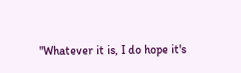"Whatever it is, I do hope it's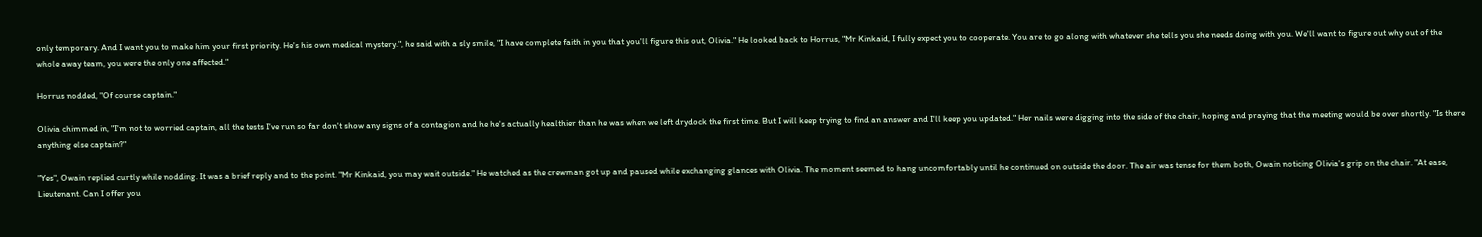only temporary. And I want you to make him your first priority. He's his own medical mystery.", he said with a sly smile, "I have complete faith in you that you'll figure this out, Olivia." He looked back to Horrus, "Mr Kinkaid, I fully expect you to cooperate. You are to go along with whatever she tells you she needs doing with you. We'll want to figure out why out of the whole away team, you were the only one affected."

Horrus nodded, "Of course captain."

Olivia chimmed in, "I'm not to worried captain, all the tests I've run so far don't show any signs of a contagion and he he's actually healthier than he was when we left drydock the first time. But I will keep trying to find an answer and I'll keep you updated." Her nails were digging into the side of the chair, hoping and praying that the meeting would be over shortly. "Is there anything else captain?"

"Yes", Owain replied curtly while nodding. It was a brief reply and to the point. "Mr Kinkaid, you may wait outside." He watched as the crewman got up and paused while exchanging glances with Olivia. The moment seemed to hang uncomfortably until he continued on outside the door. The air was tense for them both, Owain noticing Olivia's grip on the chair. "At ease, Lieutenant. Can I offer you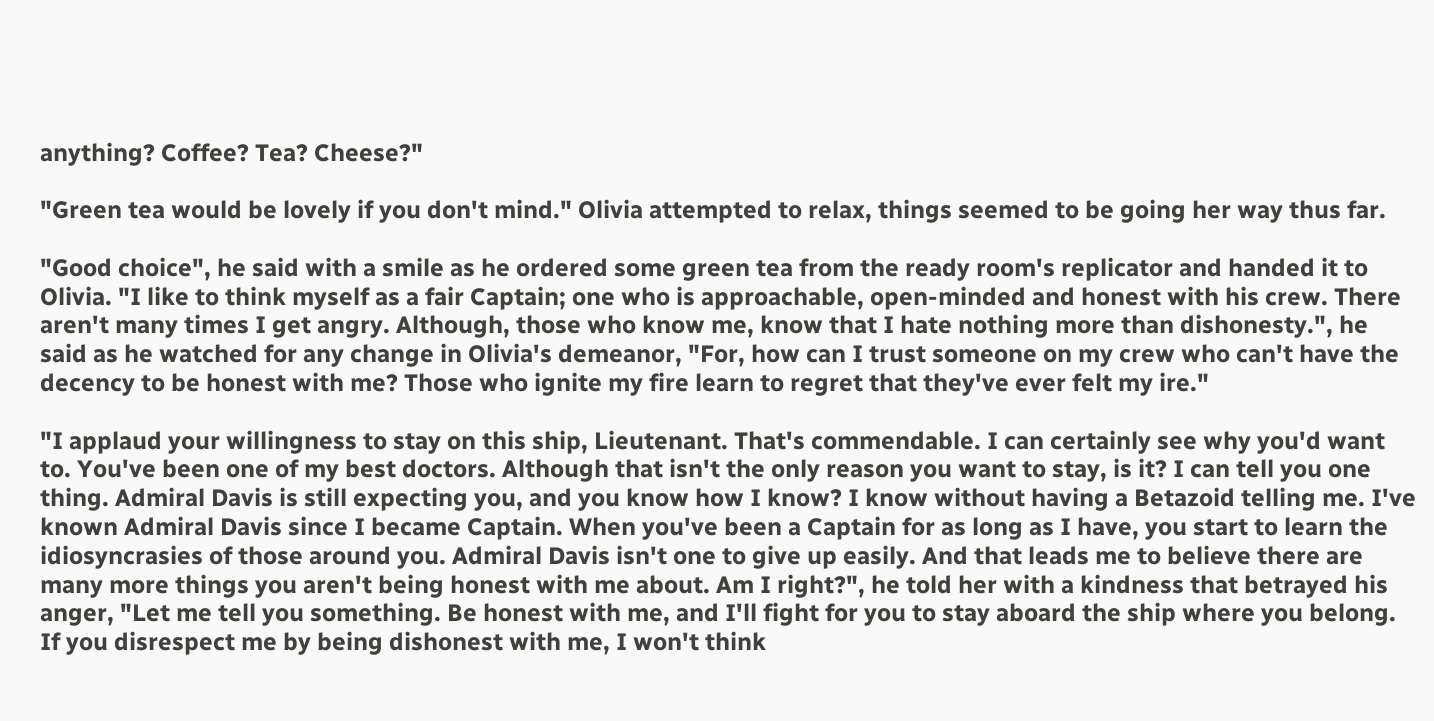anything? Coffee? Tea? Cheese?"

"Green tea would be lovely if you don't mind." Olivia attempted to relax, things seemed to be going her way thus far.

"Good choice", he said with a smile as he ordered some green tea from the ready room's replicator and handed it to Olivia. "I like to think myself as a fair Captain; one who is approachable, open-minded and honest with his crew. There aren't many times I get angry. Although, those who know me, know that I hate nothing more than dishonesty.", he said as he watched for any change in Olivia's demeanor, "For, how can I trust someone on my crew who can't have the decency to be honest with me? Those who ignite my fire learn to regret that they've ever felt my ire."

"I applaud your willingness to stay on this ship, Lieutenant. That's commendable. I can certainly see why you'd want to. You've been one of my best doctors. Although that isn't the only reason you want to stay, is it? I can tell you one thing. Admiral Davis is still expecting you, and you know how I know? I know without having a Betazoid telling me. I've known Admiral Davis since I became Captain. When you've been a Captain for as long as I have, you start to learn the idiosyncrasies of those around you. Admiral Davis isn't one to give up easily. And that leads me to believe there are many more things you aren't being honest with me about. Am I right?", he told her with a kindness that betrayed his anger, "Let me tell you something. Be honest with me, and I'll fight for you to stay aboard the ship where you belong. If you disrespect me by being dishonest with me, I won't think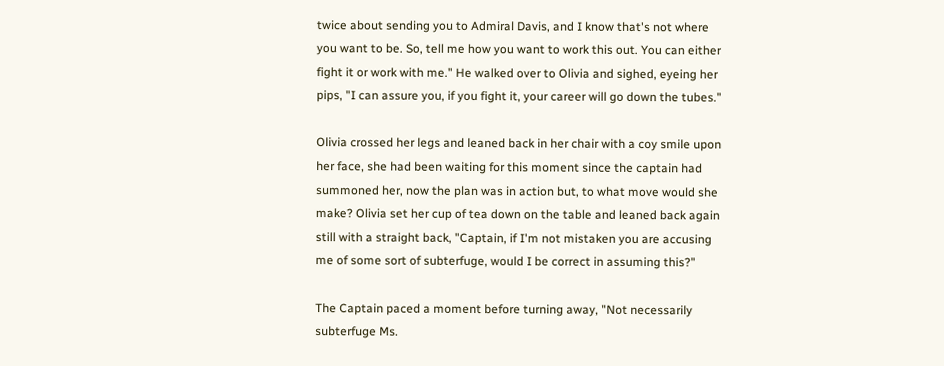twice about sending you to Admiral Davis, and I know that's not where you want to be. So, tell me how you want to work this out. You can either fight it or work with me." He walked over to Olivia and sighed, eyeing her pips, "I can assure you, if you fight it, your career will go down the tubes."

Olivia crossed her legs and leaned back in her chair with a coy smile upon her face, she had been waiting for this moment since the captain had summoned her, now the plan was in action but, to what move would she make? Olivia set her cup of tea down on the table and leaned back again still with a straight back, "Captain, if I'm not mistaken you are accusing me of some sort of subterfuge, would I be correct in assuming this?"

The Captain paced a moment before turning away, "Not necessarily subterfuge Ms.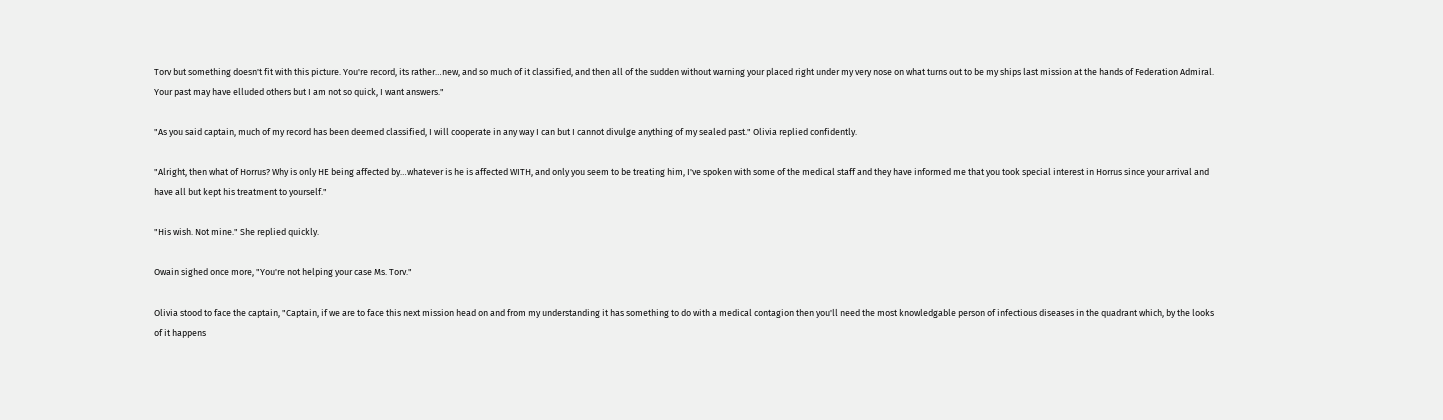Torv but something doesn't fit with this picture. You're record, its rather…new, and so much of it classified, and then all of the sudden without warning your placed right under my very nose on what turns out to be my ships last mission at the hands of Federation Admiral. Your past may have elluded others but I am not so quick, I want answers."

"As you said captain, much of my record has been deemed classified, I will cooperate in any way I can but I cannot divulge anything of my sealed past." Olivia replied confidently.

"Alright, then what of Horrus? Why is only HE being affected by…whatever is he is affected WITH, and only you seem to be treating him, I've spoken with some of the medical staff and they have informed me that you took special interest in Horrus since your arrival and have all but kept his treatment to yourself."

"His wish. Not mine." She replied quickly.

Owain sighed once more, "You're not helping your case Ms. Torv."

Olivia stood to face the captain, "Captain, if we are to face this next mission head on and from my understanding it has something to do with a medical contagion then you'll need the most knowledgable person of infectious diseases in the quadrant which, by the looks of it happens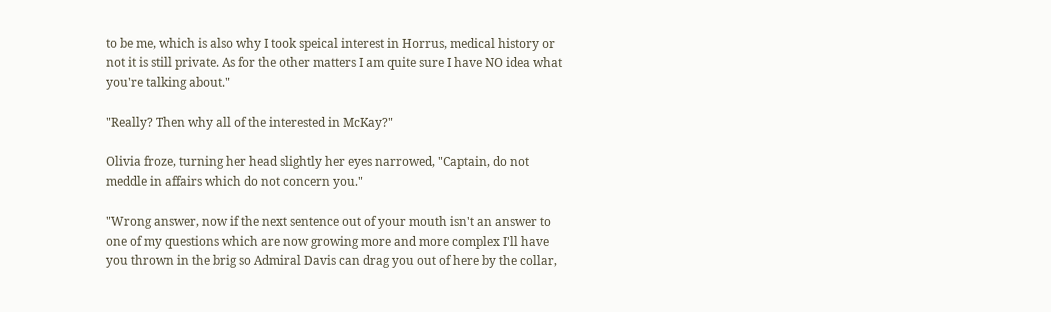to be me, which is also why I took speical interest in Horrus, medical history or not it is still private. As for the other matters I am quite sure I have NO idea what you're talking about."

"Really? Then why all of the interested in McKay?"

Olivia froze, turning her head slightly her eyes narrowed, "Captain, do not meddle in affairs which do not concern you."

"Wrong answer, now if the next sentence out of your mouth isn't an answer to one of my questions which are now growing more and more complex I'll have you thrown in the brig so Admiral Davis can drag you out of here by the collar,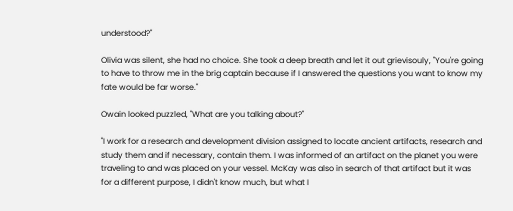understood?"

Olivia was silent, she had no choice. She took a deep breath and let it out grievisouly, "You're going to have to throw me in the brig captain because if I answered the questions you want to know my fate would be far worse."

Owain looked puzzled, "What are you talking about?"

"I work for a research and development division assigned to locate ancient artifacts, research and study them and if necessary, contain them. I was informed of an artifact on the planet you were traveling to and was placed on your vessel. McKay was also in search of that artifact but it was for a different purpose, I didn't know much, but what I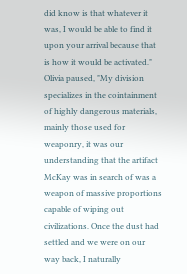did know is that whatever it was, I would be able to find it upon your arrival because that is how it would be activated." Olivia paused, "My division specializes in the cointainment of highly dangerous materials, mainly those used for weaponry, it was our understanding that the artifact McKay was in search of was a weapon of massive proportions capable of wiping out civilizations. Once the dust had settled and we were on our way back, I naturally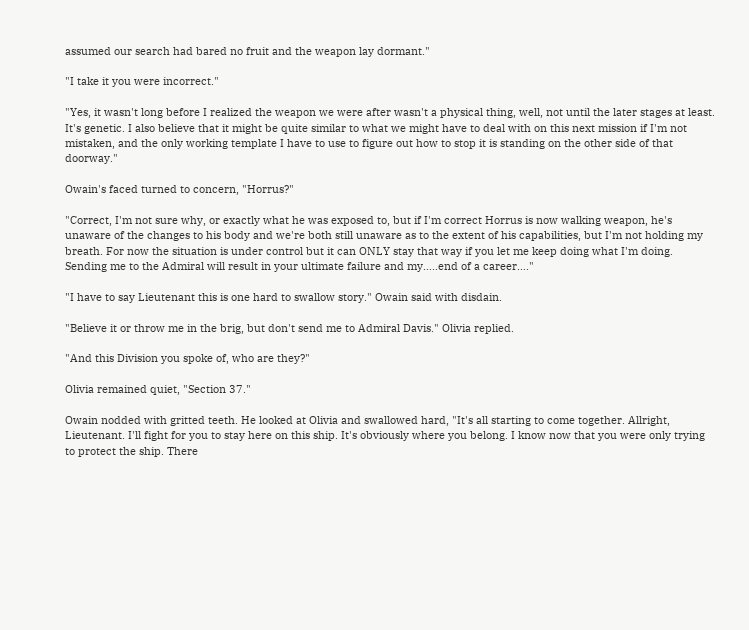assumed our search had bared no fruit and the weapon lay dormant."

"I take it you were incorrect."

"Yes, it wasn't long before I realized the weapon we were after wasn't a physical thing, well, not until the later stages at least. It's genetic. I also believe that it might be quite similar to what we might have to deal with on this next mission if I'm not mistaken, and the only working template I have to use to figure out how to stop it is standing on the other side of that doorway."

Owain's faced turned to concern, "Horrus?"

"Correct, I'm not sure why, or exactly what he was exposed to, but if I'm correct Horrus is now walking weapon, he's unaware of the changes to his body and we're both still unaware as to the extent of his capabilities, but I'm not holding my breath. For now the situation is under control but it can ONLY stay that way if you let me keep doing what I'm doing. Sending me to the Admiral will result in your ultimate failure and my…..end of a career…."

"I have to say Lieutenant this is one hard to swallow story." Owain said with disdain.

"Believe it or throw me in the brig, but don't send me to Admiral Davis." Olivia replied.

"And this Division you spoke of, who are they?"

Olivia remained quiet, "Section 37."

Owain nodded with gritted teeth. He looked at Olivia and swallowed hard, "It's all starting to come together. Allright, Lieutenant. I'll fight for you to stay here on this ship. It's obviously where you belong. I know now that you were only trying to protect the ship. There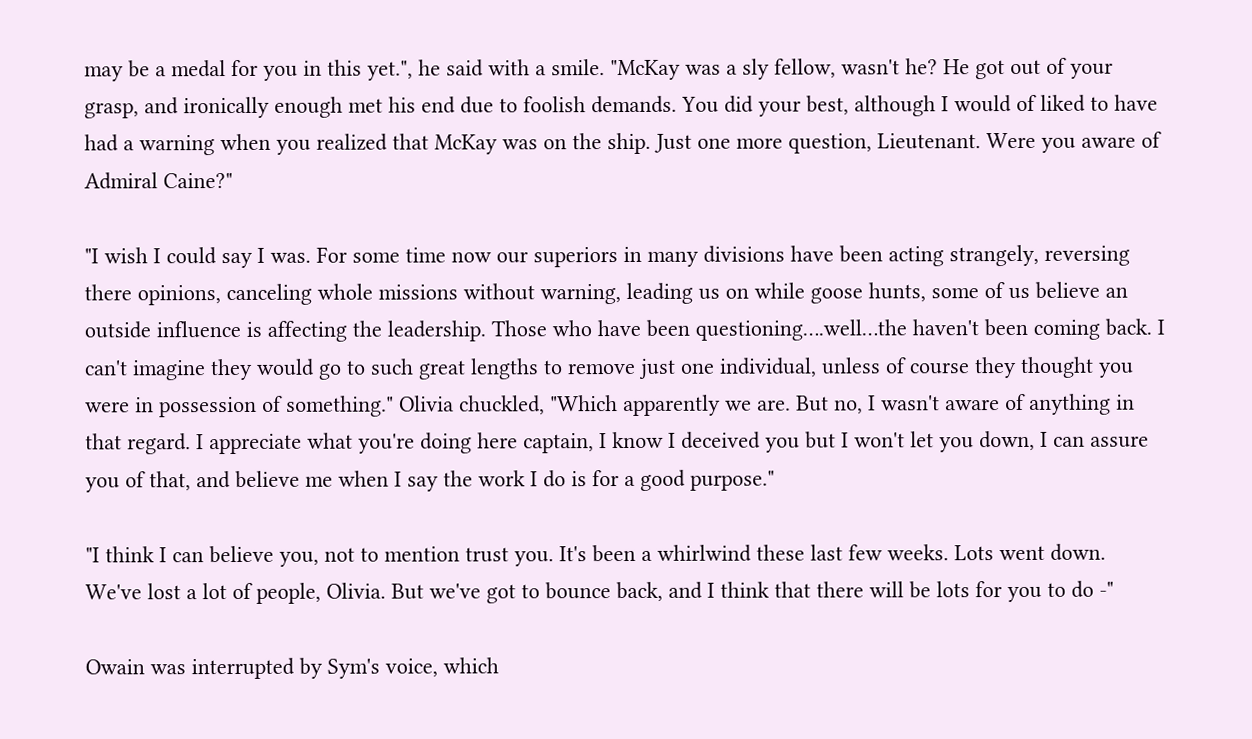may be a medal for you in this yet.", he said with a smile. "McKay was a sly fellow, wasn't he? He got out of your grasp, and ironically enough met his end due to foolish demands. You did your best, although I would of liked to have had a warning when you realized that McKay was on the ship. Just one more question, Lieutenant. Were you aware of Admiral Caine?"

"I wish I could say I was. For some time now our superiors in many divisions have been acting strangely, reversing there opinions, canceling whole missions without warning, leading us on while goose hunts, some of us believe an outside influence is affecting the leadership. Those who have been questioning….well…the haven't been coming back. I can't imagine they would go to such great lengths to remove just one individual, unless of course they thought you were in possession of something." Olivia chuckled, "Which apparently we are. But no, I wasn't aware of anything in that regard. I appreciate what you're doing here captain, I know I deceived you but I won't let you down, I can assure you of that, and believe me when I say the work I do is for a good purpose."

"I think I can believe you, not to mention trust you. It's been a whirlwind these last few weeks. Lots went down. We've lost a lot of people, Olivia. But we've got to bounce back, and I think that there will be lots for you to do -"

Owain was interrupted by Sym's voice, which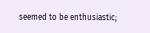seemed to be enthusiastic;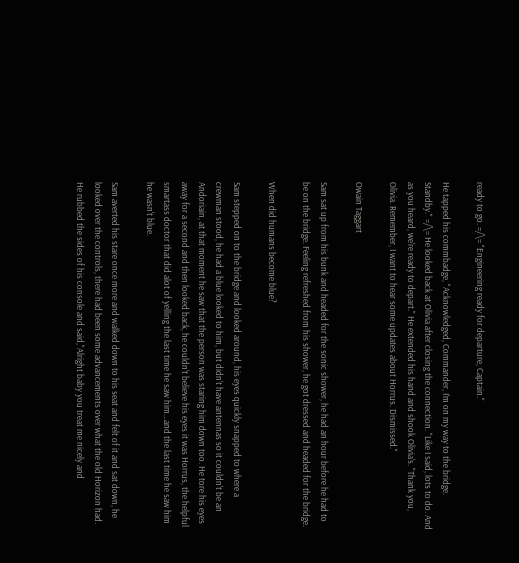ready to go. =/\= "Engineering ready for departure, Captain."

He tapped his commbadge, "Acknowledged, Commander, I'm on my way to the bridge. Standby." =/\= He looked back at Olivia after closing the connection. "Like I said, lots to do. And as you heard, we're ready to depart." He extended his hand and shook Olivia's. "Thank you, Olivia. Remember, I want to hear some updates about Horrus. Dismissed."

Owain Taggart

Sam sat up from his bunk and headed for the sonic shower, he had an hour before he had to be on the bridge. Feeling refreshed from his shower, he got dressed and headed for the bridge.

When did humans become blue?

Sam stepped on to the bridge and looked around, his eyes quickly snapped to where a crewman stood, he had a blue looked to him, but didn't have antennas so it couldn't be an Andoriain, at that moment he saw that the person was staring him down too. He tore his eyes away for a second and then looked back, he couldn't believe his eyes it was Horrus, the helpful smartass doctor that did alot of yelling the last time he saw him…and the last time he saw him he wasn't blue.

Sam averted his stare once more and walked down to his seat and felt of it and sat down, he looked over the controls, there had been some advancements over what the old Horizon had. He rubbed the sides of his console and said,"Alright baby you treat me nicely and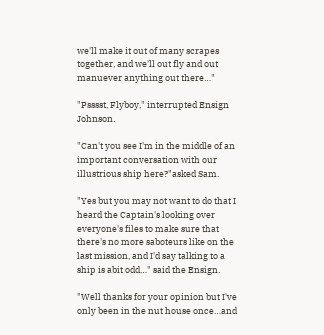we'll make it out of many scrapes together, and we'll out fly and out manuever anything out there…"

"Psssst, Flyboy," interrupted Ensign Johnson.

"Can't you see I'm in the middle of an important conversation with our illustrious ship here?"asked Sam.

"Yes but you may not want to do that I heard the Captain's looking over everyone's files to make sure that there's no more saboteurs like on the last mission, and I'd say talking to a ship is abit odd…" said the Ensign.

"Well thanks for your opinion but I've only been in the nut house once…and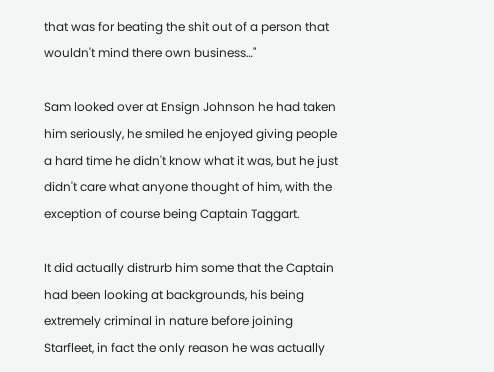that was for beating the shit out of a person that wouldn't mind there own business…"

Sam looked over at Ensign Johnson he had taken him seriously, he smiled he enjoyed giving people a hard time he didn't know what it was, but he just didn't care what anyone thought of him, with the exception of course being Captain Taggart.

It did actually distrurb him some that the Captain had been looking at backgrounds, his being extremely criminal in nature before joining Starfleet, in fact the only reason he was actually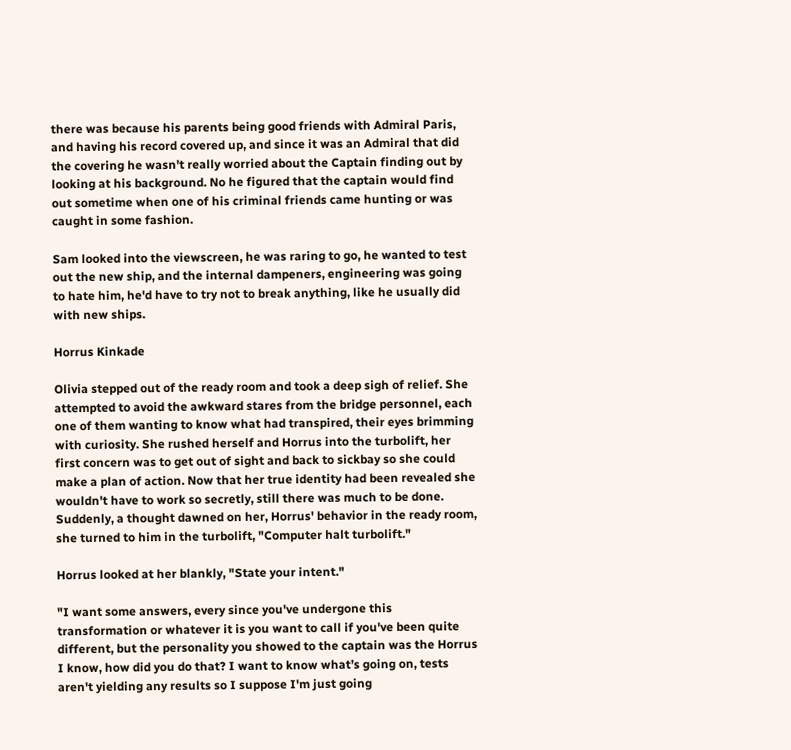there was because his parents being good friends with Admiral Paris, and having his record covered up, and since it was an Admiral that did the covering he wasn't really worried about the Captain finding out by looking at his background. No he figured that the captain would find out sometime when one of his criminal friends came hunting or was caught in some fashion.

Sam looked into the viewscreen, he was raring to go, he wanted to test out the new ship, and the internal dampeners, engineering was going to hate him, he'd have to try not to break anything, like he usually did with new ships.

Horrus Kinkade

Olivia stepped out of the ready room and took a deep sigh of relief. She attempted to avoid the awkward stares from the bridge personnel, each one of them wanting to know what had transpired, their eyes brimming with curiosity. She rushed herself and Horrus into the turbolift, her first concern was to get out of sight and back to sickbay so she could make a plan of action. Now that her true identity had been revealed she wouldn't have to work so secretly, still there was much to be done. Suddenly, a thought dawned on her, Horrus' behavior in the ready room, she turned to him in the turbolift, "Computer halt turbolift."

Horrus looked at her blankly, "State your intent."

"I want some answers, every since you've undergone this transformation or whatever it is you want to call if you've been quite different, but the personality you showed to the captain was the Horrus I know, how did you do that? I want to know what’s going on, tests aren't yielding any results so I suppose I'm just going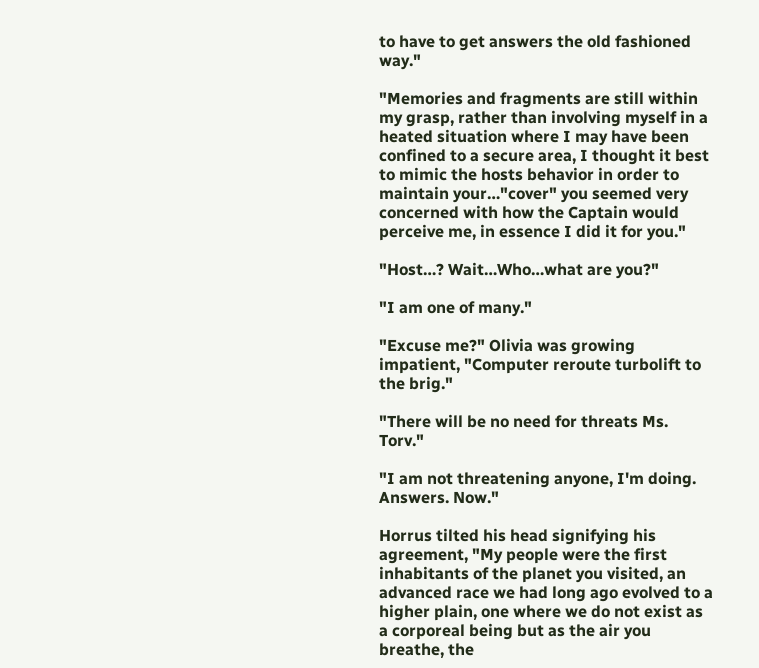to have to get answers the old fashioned way."

"Memories and fragments are still within my grasp, rather than involving myself in a heated situation where I may have been confined to a secure area, I thought it best to mimic the hosts behavior in order to maintain your…"cover" you seemed very concerned with how the Captain would perceive me, in essence I did it for you."

"Host…? Wait…Who…what are you?"

"I am one of many."

"Excuse me?" Olivia was growing impatient, "Computer reroute turbolift to the brig."

"There will be no need for threats Ms. Torv."

"I am not threatening anyone, I'm doing. Answers. Now."

Horrus tilted his head signifying his agreement, "My people were the first inhabitants of the planet you visited, an advanced race we had long ago evolved to a higher plain, one where we do not exist as a corporeal being but as the air you breathe, the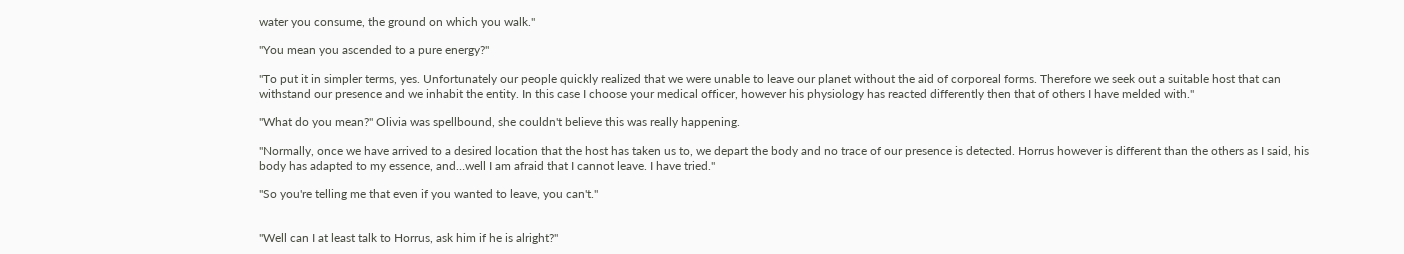water you consume, the ground on which you walk."

"You mean you ascended to a pure energy?"

"To put it in simpler terms, yes. Unfortunately our people quickly realized that we were unable to leave our planet without the aid of corporeal forms. Therefore we seek out a suitable host that can withstand our presence and we inhabit the entity. In this case I choose your medical officer, however his physiology has reacted differently then that of others I have melded with."

"What do you mean?" Olivia was spellbound, she couldn't believe this was really happening.

"Normally, once we have arrived to a desired location that the host has taken us to, we depart the body and no trace of our presence is detected. Horrus however is different than the others as I said, his body has adapted to my essence, and…well I am afraid that I cannot leave. I have tried."

"So you're telling me that even if you wanted to leave, you can't."


"Well can I at least talk to Horrus, ask him if he is alright?"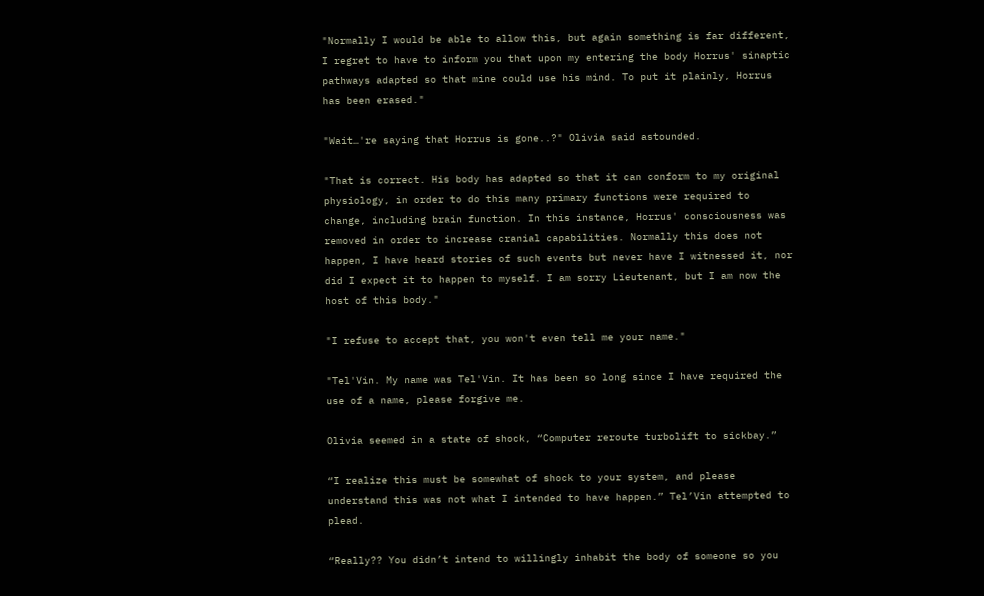"Normally I would be able to allow this, but again something is far different, I regret to have to inform you that upon my entering the body Horrus' sinaptic pathways adapted so that mine could use his mind. To put it plainly, Horrus has been erased."

"Wait…'re saying that Horrus is gone..?" Olivia said astounded.

"That is correct. His body has adapted so that it can conform to my original physiology, in order to do this many primary functions were required to change, including brain function. In this instance, Horrus' consciousness was removed in order to increase cranial capabilities. Normally this does not happen, I have heard stories of such events but never have I witnessed it, nor did I expect it to happen to myself. I am sorry Lieutenant, but I am now the host of this body."

"I refuse to accept that, you won't even tell me your name."

"Tel'Vin. My name was Tel'Vin. It has been so long since I have required the use of a name, please forgive me.

Olivia seemed in a state of shock, “Computer reroute turbolift to sickbay.”

“I realize this must be somewhat of shock to your system, and please understand this was not what I intended to have happen.” Tel’Vin attempted to plead.

“Really?? You didn’t intend to willingly inhabit the body of someone so you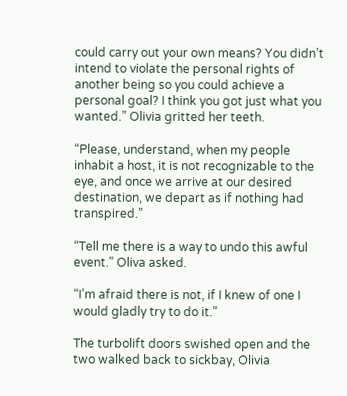could carry out your own means? You didn’t intend to violate the personal rights of another being so you could achieve a personal goal? I think you got just what you wanted.” Olivia gritted her teeth.

“Please, understand, when my people inhabit a host, it is not recognizable to the eye, and once we arrive at our desired destination, we depart as if nothing had transpired.”

“Tell me there is a way to undo this awful event.” Oliva asked.

“I’m afraid there is not, if I knew of one I would gladly try to do it.”

The turbolift doors swished open and the two walked back to sickbay, Olivia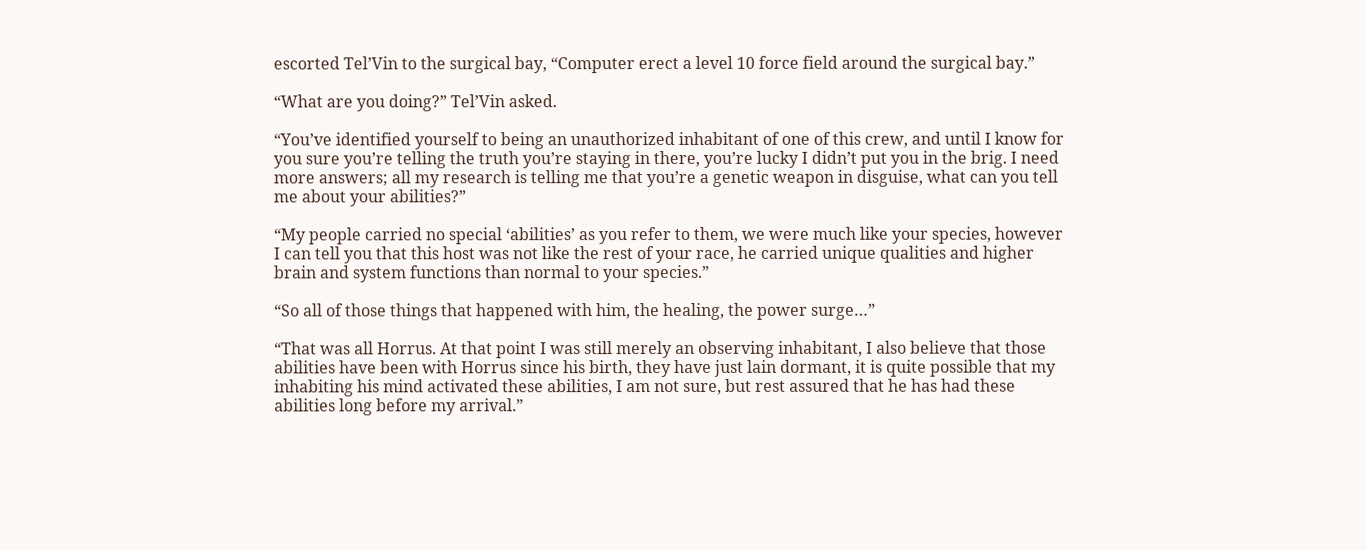escorted Tel’Vin to the surgical bay, “Computer erect a level 10 force field around the surgical bay.”

“What are you doing?” Tel’Vin asked.

“You’ve identified yourself to being an unauthorized inhabitant of one of this crew, and until I know for you sure you’re telling the truth you’re staying in there, you’re lucky I didn’t put you in the brig. I need more answers; all my research is telling me that you’re a genetic weapon in disguise, what can you tell me about your abilities?”

“My people carried no special ‘abilities’ as you refer to them, we were much like your species, however I can tell you that this host was not like the rest of your race, he carried unique qualities and higher brain and system functions than normal to your species.”

“So all of those things that happened with him, the healing, the power surge…”

“That was all Horrus. At that point I was still merely an observing inhabitant, I also believe that those abilities have been with Horrus since his birth, they have just lain dormant, it is quite possible that my inhabiting his mind activated these abilities, I am not sure, but rest assured that he has had these abilities long before my arrival.”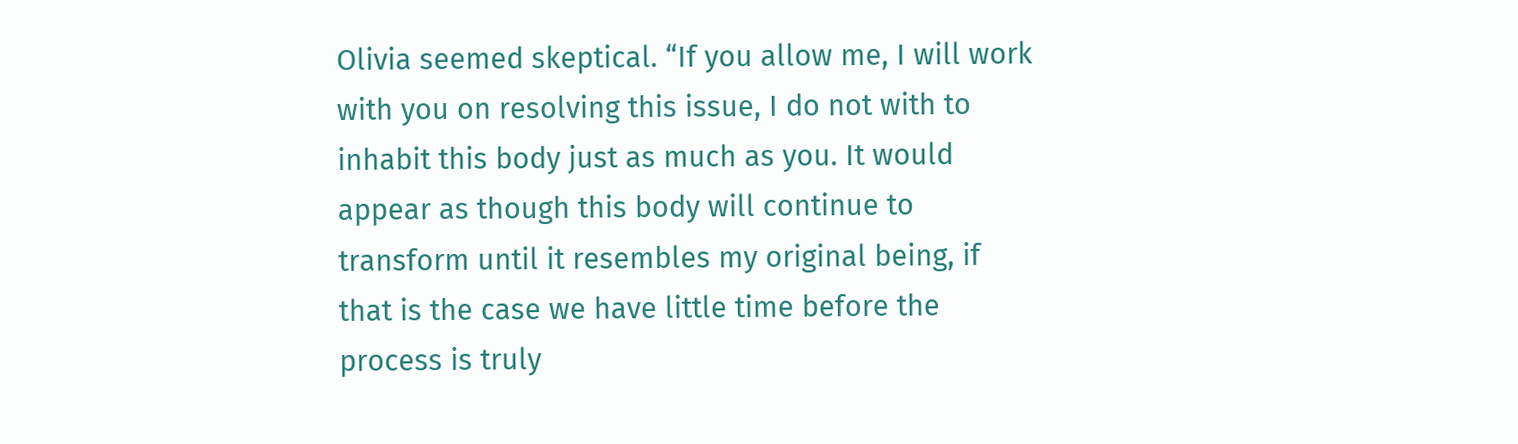Olivia seemed skeptical. “If you allow me, I will work with you on resolving this issue, I do not with to inhabit this body just as much as you. It would appear as though this body will continue to transform until it resembles my original being, if that is the case we have little time before the process is truly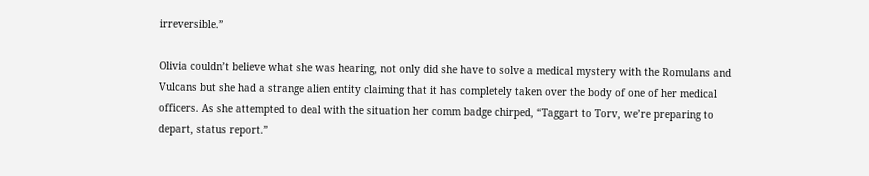irreversible.”

Olivia couldn’t believe what she was hearing, not only did she have to solve a medical mystery with the Romulans and Vulcans but she had a strange alien entity claiming that it has completely taken over the body of one of her medical officers. As she attempted to deal with the situation her comm badge chirped, “Taggart to Torv, we’re preparing to depart, status report.”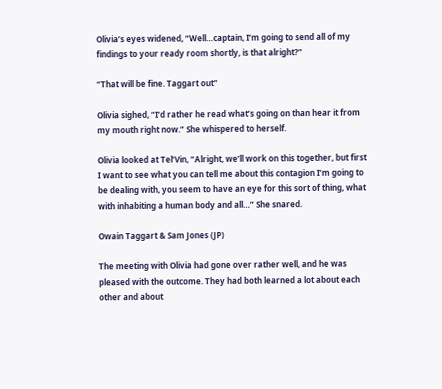Olivia’s eyes widened, “Well…captain, I’m going to send all of my findings to your ready room shortly, is that alright?”

“That will be fine. Taggart out”

Olivia sighed, “I’d rather he read what’s going on than hear it from my mouth right now.” She whispered to herself.

Olivia looked at Tel’Vin, “Alright, we’ll work on this together, but first I want to see what you can tell me about this contagion I’m going to be dealing with, you seem to have an eye for this sort of thing, what with inhabiting a human body and all…” She snared.

Owain Taggart & Sam Jones (JP)

The meeting with Olivia had gone over rather well, and he was pleased with the outcome. They had both learned a lot about each other and about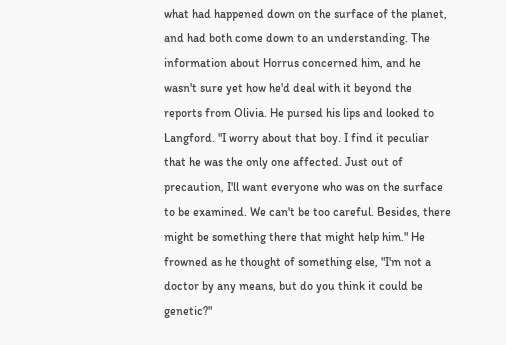what had happened down on the surface of the planet, and had both come down to an understanding. The information about Horrus concerned him, and he wasn't sure yet how he'd deal with it beyond the reports from Olivia. He pursed his lips and looked to Langford. "I worry about that boy. I find it peculiar that he was the only one affected. Just out of precaution, I'll want everyone who was on the surface to be examined. We can't be too careful. Besides, there might be something there that might help him." He frowned as he thought of something else, "I'm not a doctor by any means, but do you think it could be genetic?"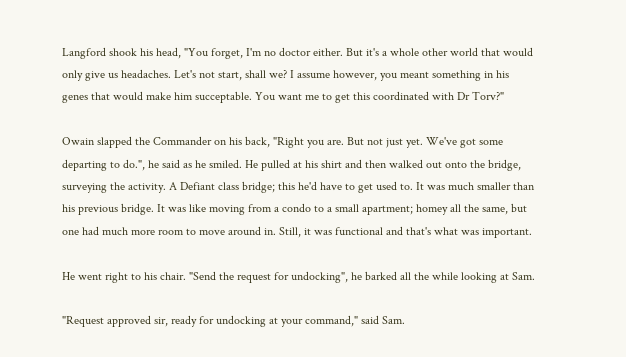Langford shook his head, "You forget, I'm no doctor either. But it's a whole other world that would only give us headaches. Let's not start, shall we? I assume however, you meant something in his genes that would make him succeptable. You want me to get this coordinated with Dr Torv?"

Owain slapped the Commander on his back, "Right you are. But not just yet. We've got some departing to do.", he said as he smiled. He pulled at his shirt and then walked out onto the bridge, surveying the activity. A Defiant class bridge; this he'd have to get used to. It was much smaller than his previous bridge. It was like moving from a condo to a small apartment; homey all the same, but one had much more room to move around in. Still, it was functional and that's what was important.

He went right to his chair. "Send the request for undocking", he barked all the while looking at Sam.

"Request approved sir, ready for undocking at your command," said Sam.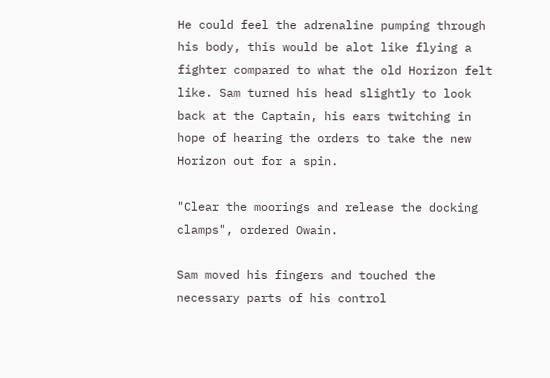He could feel the adrenaline pumping through his body, this would be alot like flying a fighter compared to what the old Horizon felt like. Sam turned his head slightly to look back at the Captain, his ears twitching in hope of hearing the orders to take the new Horizon out for a spin.

"Clear the moorings and release the docking clamps", ordered Owain.

Sam moved his fingers and touched the necessary parts of his control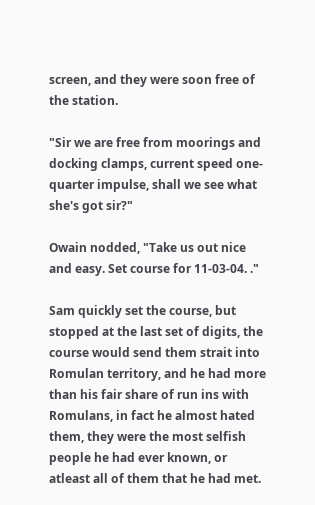screen, and they were soon free of the station.

"Sir we are free from moorings and docking clamps, current speed one-quarter impulse, shall we see what she's got sir?"

Owain nodded, "Take us out nice and easy. Set course for 11-03-04. ."

Sam quickly set the course, but stopped at the last set of digits, the course would send them strait into Romulan territory, and he had more than his fair share of run ins with Romulans, in fact he almost hated them, they were the most selfish people he had ever known, or atleast all of them that he had met.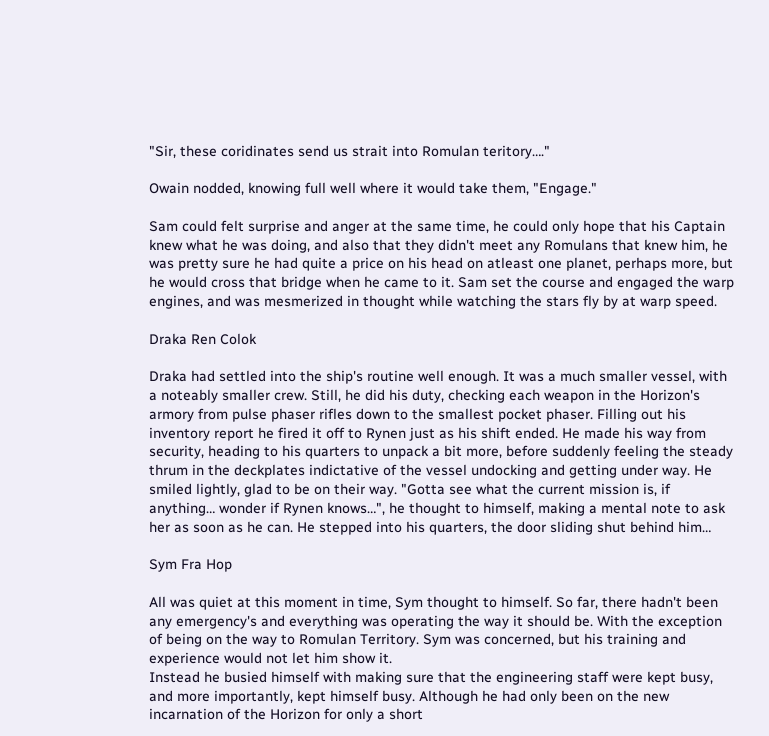"Sir, these coridinates send us strait into Romulan teritory…."

Owain nodded, knowing full well where it would take them, "Engage."

Sam could felt surprise and anger at the same time, he could only hope that his Captain knew what he was doing, and also that they didn't meet any Romulans that knew him, he was pretty sure he had quite a price on his head on atleast one planet, perhaps more, but he would cross that bridge when he came to it. Sam set the course and engaged the warp engines, and was mesmerized in thought while watching the stars fly by at warp speed.

Draka Ren Colok

Draka had settled into the ship's routine well enough. It was a much smaller vessel, with a noteably smaller crew. Still, he did his duty, checking each weapon in the Horizon's armory from pulse phaser rifles down to the smallest pocket phaser. Filling out his inventory report he fired it off to Rynen just as his shift ended. He made his way from security, heading to his quarters to unpack a bit more, before suddenly feeling the steady thrum in the deckplates indictative of the vessel undocking and getting under way. He smiled lightly, glad to be on their way. "Gotta see what the current mission is, if anything… wonder if Rynen knows…", he thought to himself, making a mental note to ask her as soon as he can. He stepped into his quarters, the door sliding shut behind him…

Sym Fra Hop

All was quiet at this moment in time, Sym thought to himself. So far, there hadn't been any emergency's and everything was operating the way it should be. With the exception of being on the way to Romulan Territory. Sym was concerned, but his training and experience would not let him show it.
Instead he busied himself with making sure that the engineering staff were kept busy, and more importantly, kept himself busy. Although he had only been on the new incarnation of the Horizon for only a short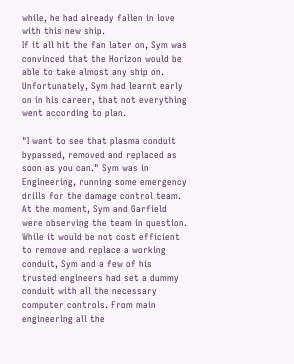while, he had already fallen in love with this new ship.
If it all hit the fan later on, Sym was convinced that the Horizon would be able to take almost any ship on. Unfortunately, Sym had learnt early on in his career, that not everything went according to plan.

"I want to see that plasma conduit bypassed, removed and replaced as soon as you can." Sym was in Engineering, running some emergency drills for the damage control team. At the moment, Sym and Garfield were observing the team in question. While it would be not cost efficient to remove and replace a working conduit, Sym and a few of his trusted engineers had set a dummy conduit with all the necessary computer controls. From main engineering all the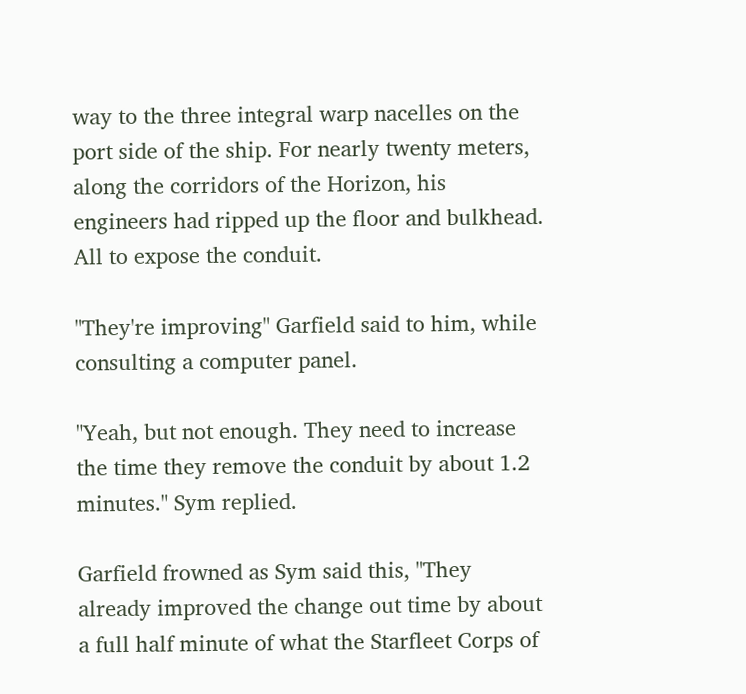way to the three integral warp nacelles on the port side of the ship. For nearly twenty meters, along the corridors of the Horizon, his engineers had ripped up the floor and bulkhead. All to expose the conduit.

"They're improving" Garfield said to him, while consulting a computer panel.

"Yeah, but not enough. They need to increase the time they remove the conduit by about 1.2 minutes." Sym replied.

Garfield frowned as Sym said this, "They already improved the change out time by about a full half minute of what the Starfleet Corps of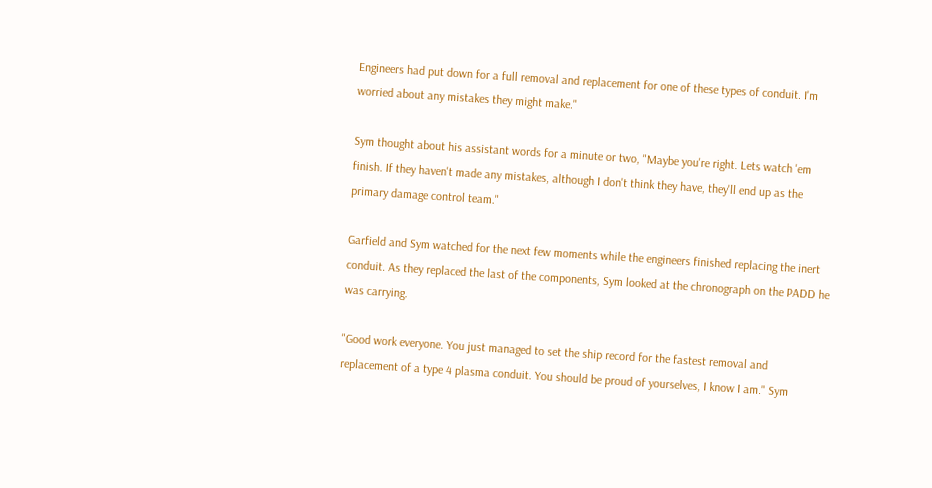Engineers had put down for a full removal and replacement for one of these types of conduit. I'm worried about any mistakes they might make."

Sym thought about his assistant words for a minute or two, "Maybe you're right. Lets watch 'em finish. If they haven't made any mistakes, although I don't think they have, they'll end up as the primary damage control team."

Garfield and Sym watched for the next few moments while the engineers finished replacing the inert conduit. As they replaced the last of the components, Sym looked at the chronograph on the PADD he was carrying.

"Good work everyone. You just managed to set the ship record for the fastest removal and replacement of a type 4 plasma conduit. You should be proud of yourselves, I know I am." Sym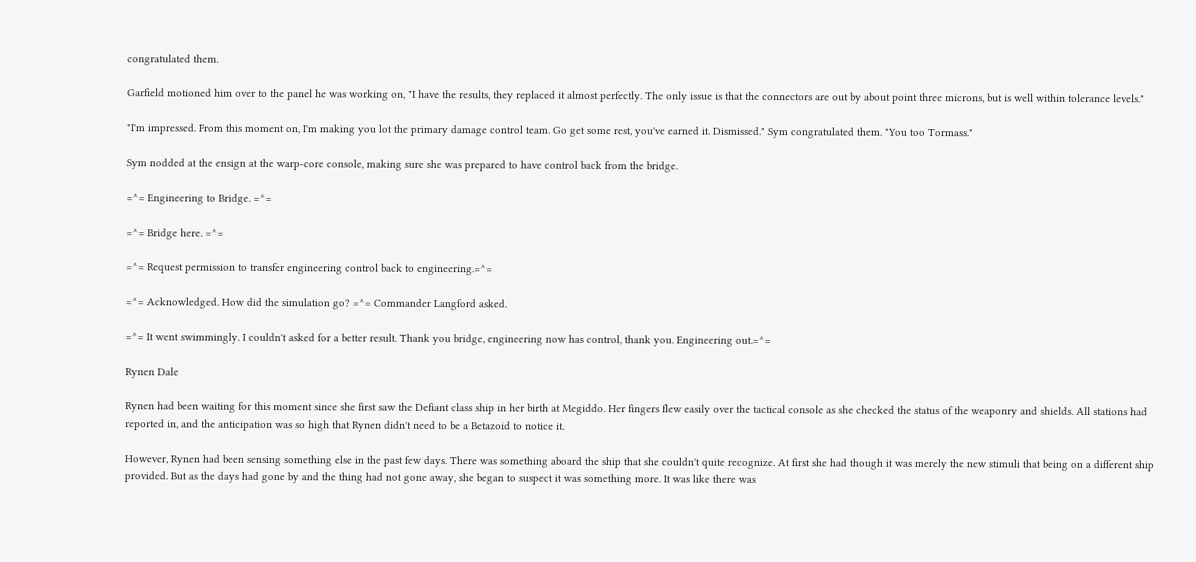congratulated them.

Garfield motioned him over to the panel he was working on, "I have the results, they replaced it almost perfectly. The only issue is that the connectors are out by about point three microns, but is well within tolerance levels."

"I'm impressed. From this moment on, I'm making you lot the primary damage control team. Go get some rest, you've earned it. Dismissed." Sym congratulated them. "You too Tormass."

Sym nodded at the ensign at the warp-core console, making sure she was prepared to have control back from the bridge.

=^= Engineering to Bridge. =^=

=^= Bridge here. =^=

=^= Request permission to transfer engineering control back to engineering.=^=

=^= Acknowledged. How did the simulation go? =^= Commander Langford asked.

=^= It went swimmingly. I couldn't asked for a better result. Thank you bridge, engineering now has control, thank you. Engineering out.=^=

Rynen Dale

Rynen had been waiting for this moment since she first saw the Defiant class ship in her birth at Megiddo. Her fingers flew easily over the tactical console as she checked the status of the weaponry and shields. All stations had reported in, and the anticipation was so high that Rynen didn't need to be a Betazoid to notice it.

However, Rynen had been sensing something else in the past few days. There was something aboard the ship that she couldn't quite recognize. At first she had though it was merely the new stimuli that being on a different ship provided. But as the days had gone by and the thing had not gone away, she began to suspect it was something more. It was like there was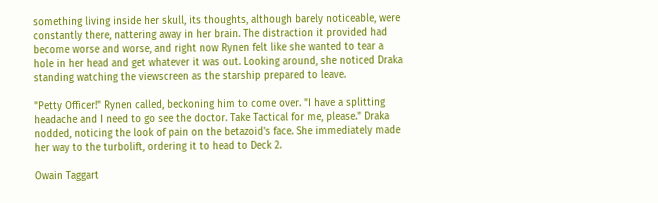something living inside her skull, its thoughts, although barely noticeable, were constantly there, nattering away in her brain. The distraction it provided had become worse and worse, and right now Rynen felt like she wanted to tear a hole in her head and get whatever it was out. Looking around, she noticed Draka standing watching the viewscreen as the starship prepared to leave.

"Petty Officer!" Rynen called, beckoning him to come over. "I have a splitting headache and I need to go see the doctor. Take Tactical for me, please." Draka nodded, noticing the look of pain on the betazoid's face. She immediately made her way to the turbolift, ordering it to head to Deck 2.

Owain Taggart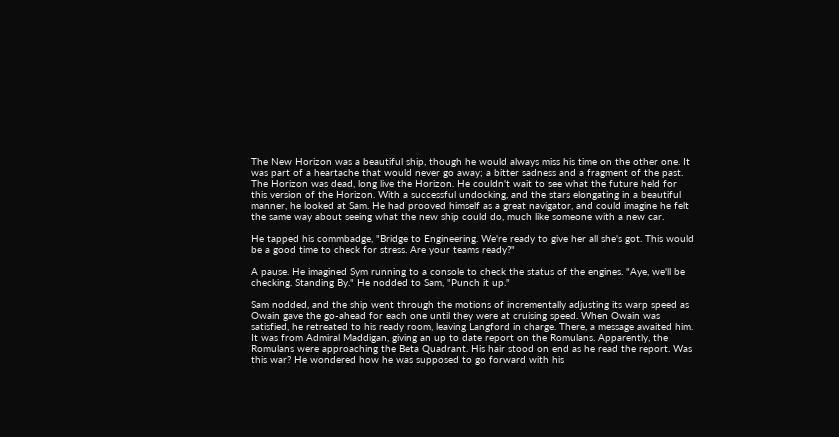The New Horizon was a beautiful ship, though he would always miss his time on the other one. It was part of a heartache that would never go away; a bitter sadness and a fragment of the past. The Horizon was dead, long live the Horizon. He couldn't wait to see what the future held for this version of the Horizon. With a successful undocking, and the stars elongating in a beautiful manner, he looked at Sam. He had prooved himself as a great navigator, and could imagine he felt the same way about seeing what the new ship could do, much like someone with a new car.

He tapped his commbadge, "Bridge to Engineering. We're ready to give her all she's got. This would be a good time to check for stress. Are your teams ready?"

A pause. He imagined Sym running to a console to check the status of the engines. "Aye, we'll be checking. Standing By." He nodded to Sam, "Punch it up."

Sam nodded, and the ship went through the motions of incrementally adjusting its warp speed as Owain gave the go-ahead for each one until they were at cruising speed. When Owain was satisfied, he retreated to his ready room, leaving Langford in charge. There, a message awaited him. It was from Admiral Maddigan, giving an up to date report on the Romulans. Apparently, the Romulans were approaching the Beta Quadrant. His hair stood on end as he read the report. Was this war? He wondered how he was supposed to go forward with his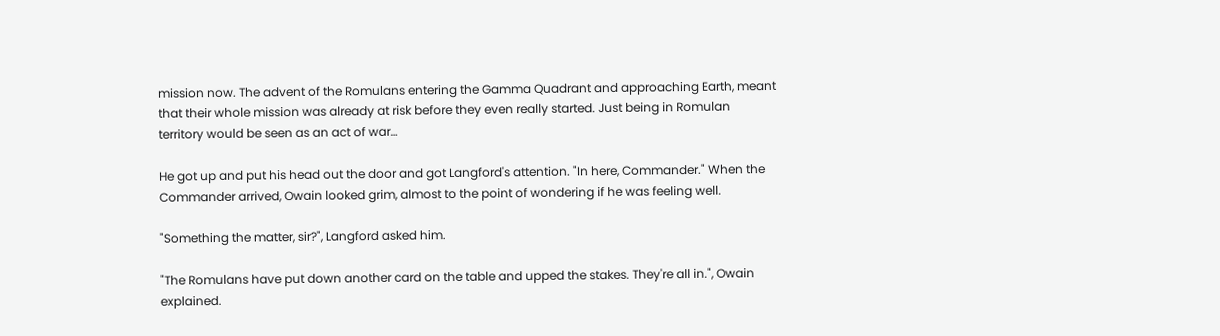mission now. The advent of the Romulans entering the Gamma Quadrant and approaching Earth, meant that their whole mission was already at risk before they even really started. Just being in Romulan territory would be seen as an act of war…

He got up and put his head out the door and got Langford's attention. "In here, Commander." When the Commander arrived, Owain looked grim, almost to the point of wondering if he was feeling well.

"Something the matter, sir?", Langford asked him.

"The Romulans have put down another card on the table and upped the stakes. They're all in.", Owain explained.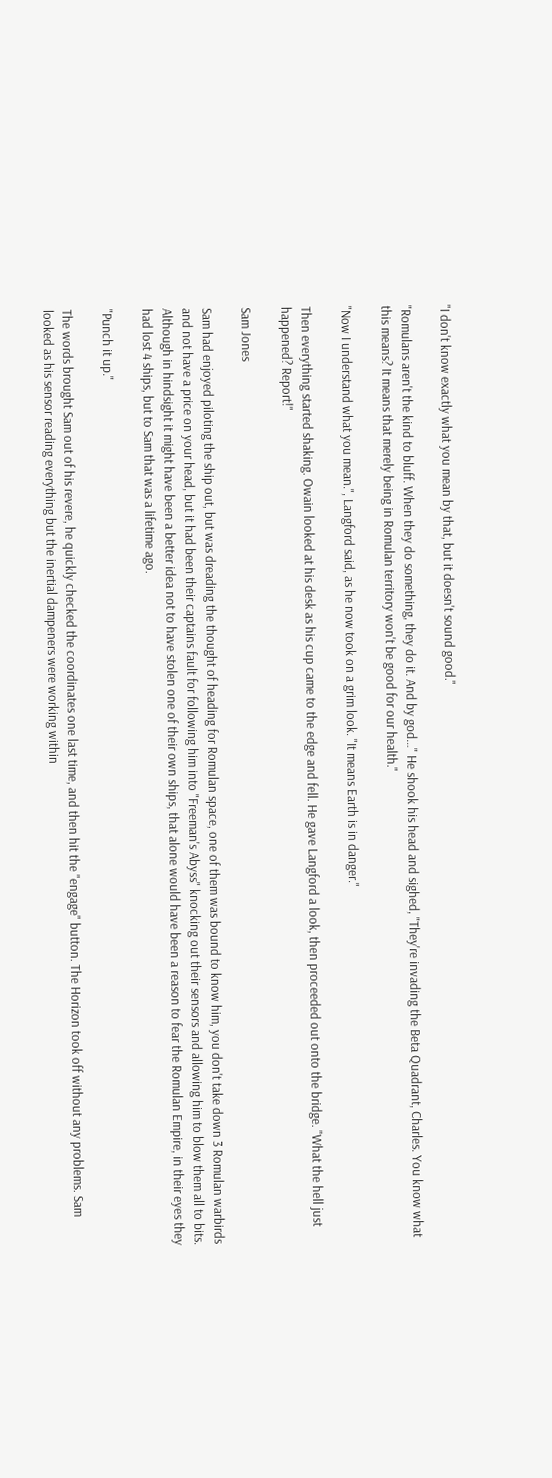"I don't know exactly what you mean by that, but it doesn't sound good."

"Romulans aren't the kind to bluff. When they do something, they do it. And by god…" He shook his head and sighed, "They're invading the Beta Quadrant, Charles. You know what this means? It means that merely being in Romulan territory won't be good for our health."

"Now I understand what you mean.", Langford said, as he now took on a grim look. "It means Earth is in danger."

Then everything started shaking. Owain looked at his desk as his cup came to the edge and fell. He gave Langford a look, then proceeded out onto the bridge. "What the hell just happened? Report!"

Sam Jones

Sam had enjoyed piloting the ship out, but was dreading the thought of heading for Romulan space, one of them was bound to know him, you don't take down 3 Romulan warbirds and not have a price on your head, but it had been their captains fault for following him into "Freeman's Abyss" knocking out their sensors and allowing him to blow them all to bits. Although in hindsight it might have been a better idea not to have stolen one of their own ships, that alone would have been a reason to fear the Romulan Empire, in their eyes they had lost 4 ships, but to Sam that was a lifetime ago.

"Punch it up."

The words brought Sam out of his revere, he quickly checked the coordinates one last time, and then hit the "engage" button. The Horizon took off without any problems. Sam looked as his sensor reading everything but the inertial dampeners were working within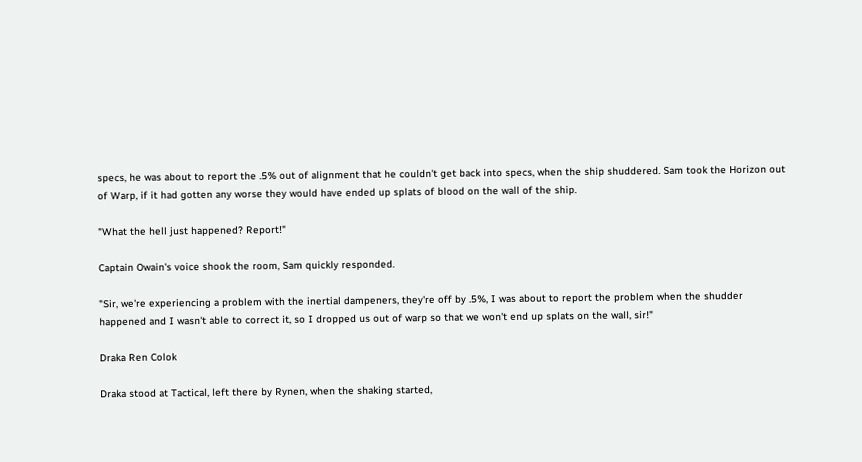specs, he was about to report the .5% out of alignment that he couldn't get back into specs, when the ship shuddered. Sam took the Horizon out of Warp, if it had gotten any worse they would have ended up splats of blood on the wall of the ship.

"What the hell just happened? Report!"

Captain Owain's voice shook the room, Sam quickly responded.

"Sir, we're experiencing a problem with the inertial dampeners, they're off by .5%, I was about to report the problem when the shudder happened and I wasn't able to correct it, so I dropped us out of warp so that we won't end up splats on the wall, sir!"

Draka Ren Colok

Draka stood at Tactical, left there by Rynen, when the shaking started,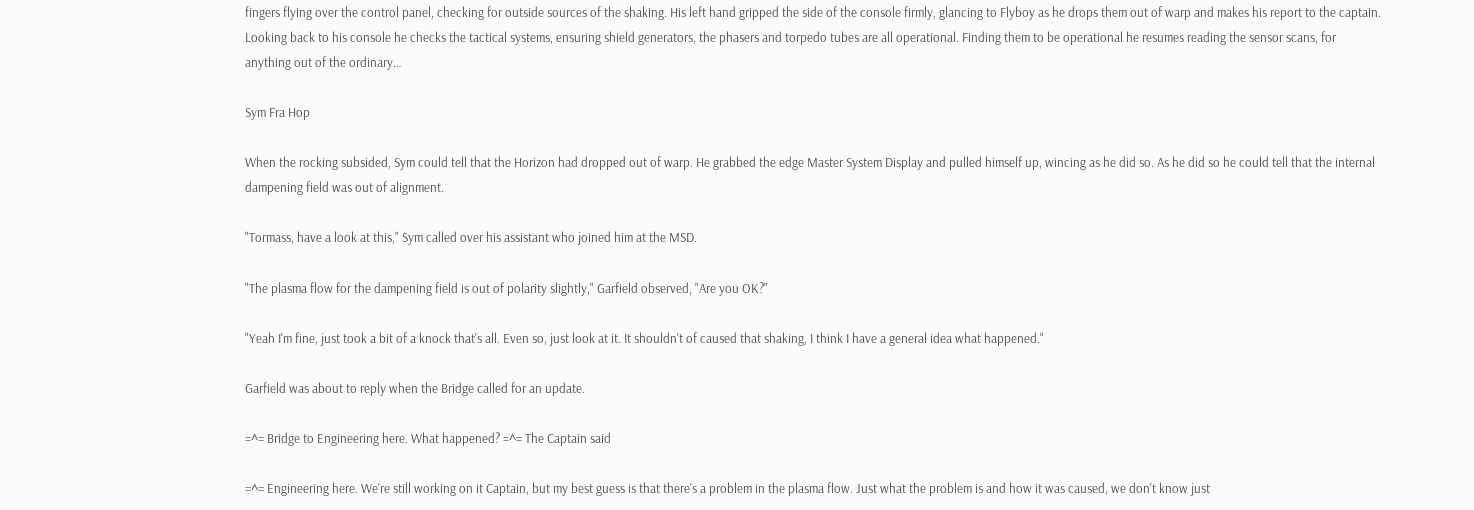fingers flying over the control panel, checking for outside sources of the shaking. His left hand gripped the side of the console firmly, glancing to Flyboy as he drops them out of warp and makes his report to the captain. Looking back to his console he checks the tactical systems, ensuring shield generators, the phasers and torpedo tubes are all operational. Finding them to be operational he resumes reading the sensor scans, for anything out of the ordinary…

Sym Fra Hop

When the rocking subsided, Sym could tell that the Horizon had dropped out of warp. He grabbed the edge Master System Display and pulled himself up, wincing as he did so. As he did so he could tell that the internal dampening field was out of alignment.

"Tormass, have a look at this," Sym called over his assistant who joined him at the MSD.

"The plasma flow for the dampening field is out of polarity slightly," Garfield observed, "Are you OK?"

"Yeah I'm fine, just took a bit of a knock that's all. Even so, just look at it. It shouldn't of caused that shaking, I think I have a general idea what happened."

Garfield was about to reply when the Bridge called for an update.

=^= Bridge to Engineering here. What happened? =^= The Captain said

=^= Engineering here. We're still working on it Captain, but my best guess is that there's a problem in the plasma flow. Just what the problem is and how it was caused, we don't know just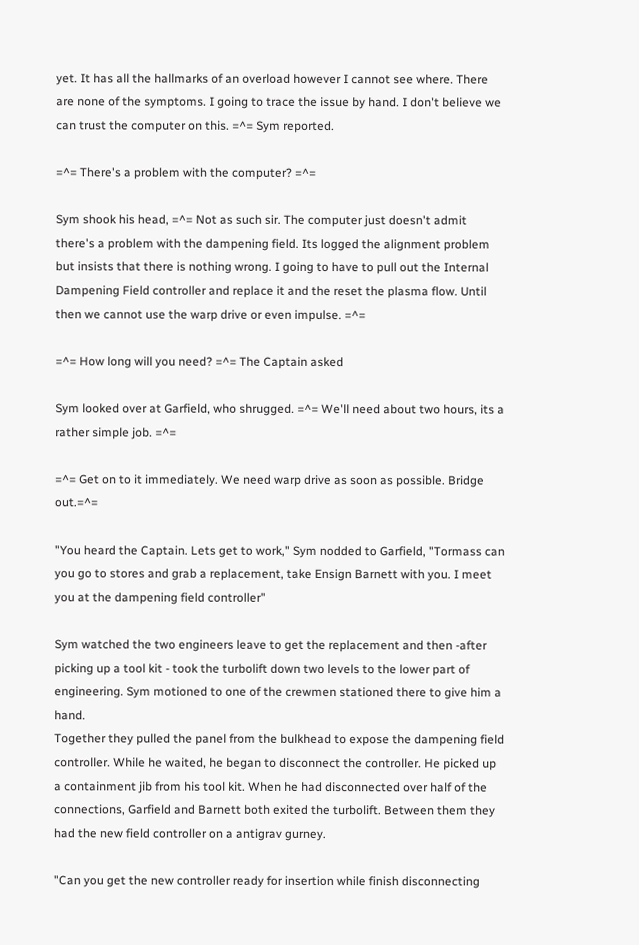yet. It has all the hallmarks of an overload however I cannot see where. There are none of the symptoms. I going to trace the issue by hand. I don't believe we can trust the computer on this. =^= Sym reported.

=^= There's a problem with the computer? =^=

Sym shook his head, =^= Not as such sir. The computer just doesn't admit there's a problem with the dampening field. Its logged the alignment problem but insists that there is nothing wrong. I going to have to pull out the Internal Dampening Field controller and replace it and the reset the plasma flow. Until then we cannot use the warp drive or even impulse. =^=

=^= How long will you need? =^= The Captain asked

Sym looked over at Garfield, who shrugged. =^= We'll need about two hours, its a rather simple job. =^=

=^= Get on to it immediately. We need warp drive as soon as possible. Bridge out.=^=

"You heard the Captain. Lets get to work," Sym nodded to Garfield, "Tormass can you go to stores and grab a replacement, take Ensign Barnett with you. I meet you at the dampening field controller"

Sym watched the two engineers leave to get the replacement and then -after picking up a tool kit - took the turbolift down two levels to the lower part of engineering. Sym motioned to one of the crewmen stationed there to give him a hand.
Together they pulled the panel from the bulkhead to expose the dampening field controller. While he waited, he began to disconnect the controller. He picked up a containment jib from his tool kit. When he had disconnected over half of the connections, Garfield and Barnett both exited the turbolift. Between them they had the new field controller on a antigrav gurney.

"Can you get the new controller ready for insertion while finish disconnecting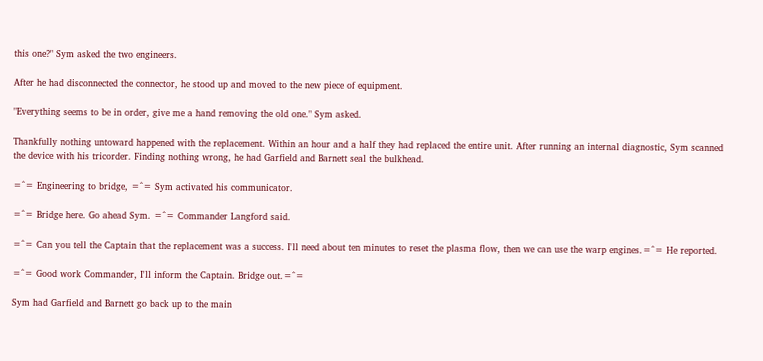this one?" Sym asked the two engineers.

After he had disconnected the connector, he stood up and moved to the new piece of equipment.

"Everything seems to be in order, give me a hand removing the old one." Sym asked.

Thankfully nothing untoward happened with the replacement. Within an hour and a half they had replaced the entire unit. After running an internal diagnostic, Sym scanned the device with his tricorder. Finding nothing wrong, he had Garfield and Barnett seal the bulkhead.

=^= Engineering to bridge, =^= Sym activated his communicator.

=^= Bridge here. Go ahead Sym. =^= Commander Langford said.

=^= Can you tell the Captain that the replacement was a success. I'll need about ten minutes to reset the plasma flow, then we can use the warp engines.=^= He reported.

=^= Good work Commander, I'll inform the Captain. Bridge out.=^=

Sym had Garfield and Barnett go back up to the main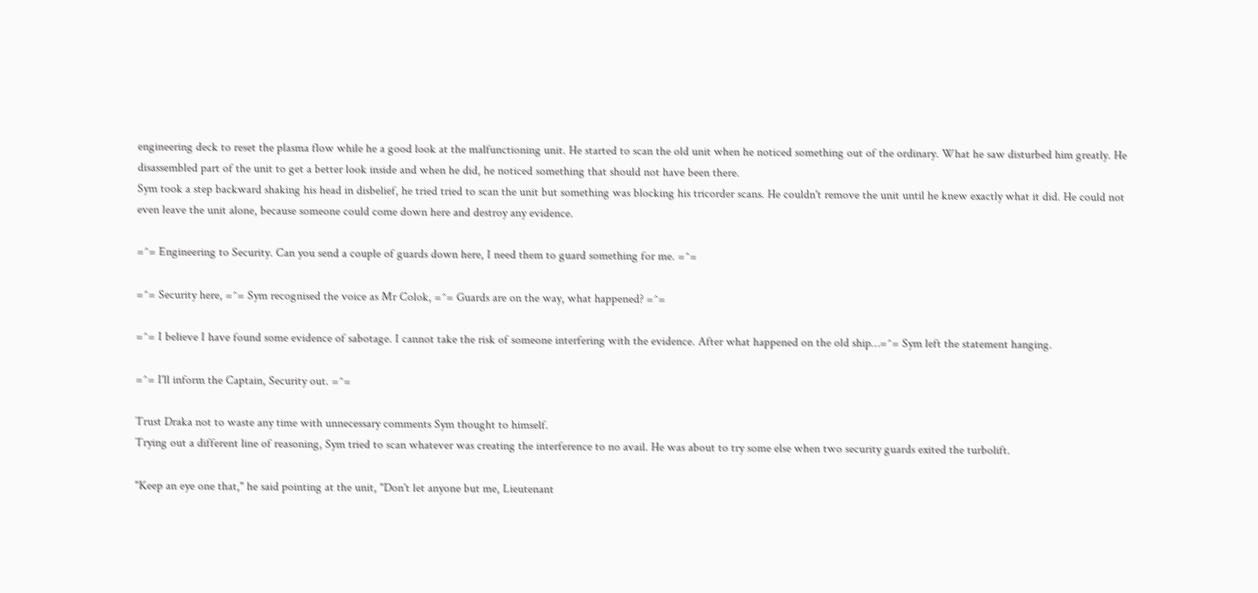engineering deck to reset the plasma flow while he a good look at the malfunctioning unit. He started to scan the old unit when he noticed something out of the ordinary. What he saw disturbed him greatly. He disassembled part of the unit to get a better look inside and when he did, he noticed something that should not have been there.
Sym took a step backward shaking his head in disbelief, he tried tried to scan the unit but something was blocking his tricorder scans. He couldn't remove the unit until he knew exactly what it did. He could not even leave the unit alone, because someone could come down here and destroy any evidence.

=^= Engineering to Security. Can you send a couple of guards down here, I need them to guard something for me. =^=

=^= Security here, =^= Sym recognised the voice as Mr Colok, =^= Guards are on the way, what happened? =^=

=^= I believe I have found some evidence of sabotage. I cannot take the risk of someone interfering with the evidence. After what happened on the old ship…=^= Sym left the statement hanging.

=^= I'll inform the Captain, Security out. =^=

Trust Draka not to waste any time with unnecessary comments Sym thought to himself.
Trying out a different line of reasoning, Sym tried to scan whatever was creating the interference to no avail. He was about to try some else when two security guards exited the turbolift.

"Keep an eye one that," he said pointing at the unit, "Don't let anyone but me, Lieutenant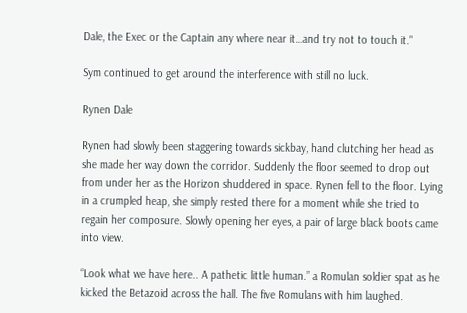Dale, the Exec or the Captain any where near it…and try not to touch it."

Sym continued to get around the interference with still no luck.

Rynen Dale

Rynen had slowly been staggering towards sickbay, hand clutching her head as she made her way down the corridor. Suddenly the floor seemed to drop out from under her as the Horizon shuddered in space. Rynen fell to the floor. Lying in a crumpled heap, she simply rested there for a moment while she tried to regain her composure. Slowly opening her eyes, a pair of large black boots came into view.

“Look what we have here.. A pathetic little human.” a Romulan soldier spat as he kicked the Betazoid across the hall. The five Romulans with him laughed.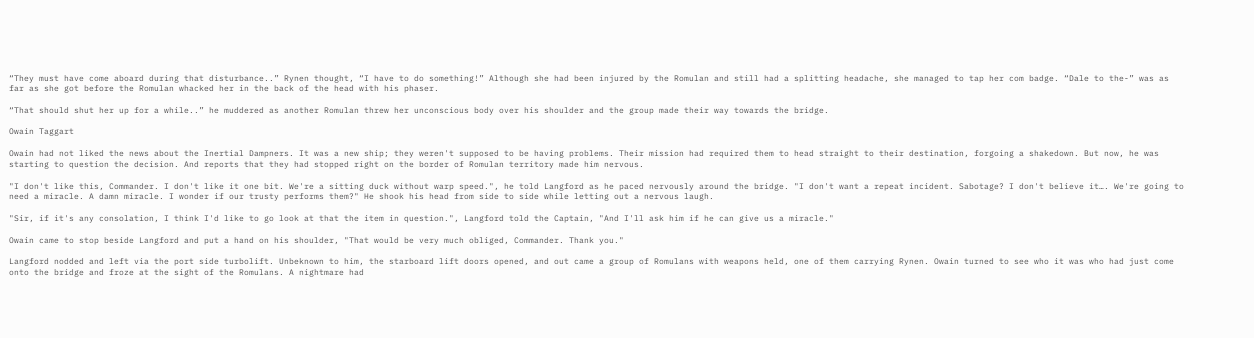“They must have come aboard during that disturbance..” Rynen thought, “I have to do something!” Although she had been injured by the Romulan and still had a splitting headache, she managed to tap her com badge. “Dale to the-” was as far as she got before the Romulan whacked her in the back of the head with his phaser.

“That should shut her up for a while..” he muddered as another Romulan threw her unconscious body over his shoulder and the group made their way towards the bridge.

Owain Taggart

Owain had not liked the news about the Inertial Dampners. It was a new ship; they weren't supposed to be having problems. Their mission had required them to head straight to their destination, forgoing a shakedown. But now, he was starting to question the decision. And reports that they had stopped right on the border of Romulan territory made him nervous.

"I don't like this, Commander. I don't like it one bit. We're a sitting duck without warp speed.", he told Langford as he paced nervously around the bridge. "I don't want a repeat incident. Sabotage? I don't believe it…. We're going to need a miracle. A damn miracle. I wonder if our trusty performs them?" He shook his head from side to side while letting out a nervous laugh.

"Sir, if it's any consolation, I think I'd like to go look at that the item in question.", Langford told the Captain, "And I'll ask him if he can give us a miracle."

Owain came to stop beside Langford and put a hand on his shoulder, "That would be very much obliged, Commander. Thank you."

Langford nodded and left via the port side turbolift. Unbeknown to him, the starboard lift doors opened, and out came a group of Romulans with weapons held, one of them carrying Rynen. Owain turned to see who it was who had just come onto the bridge and froze at the sight of the Romulans. A nightmare had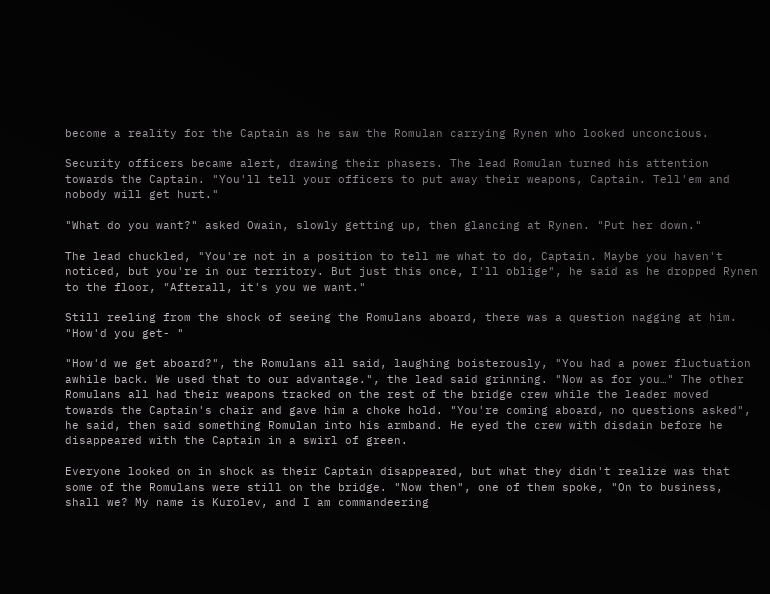become a reality for the Captain as he saw the Romulan carrying Rynen who looked unconcious.

Security officers became alert, drawing their phasers. The lead Romulan turned his attention towards the Captain. "You'll tell your officers to put away their weapons, Captain. Tell'em and nobody will get hurt."

"What do you want?" asked Owain, slowly getting up, then glancing at Rynen. "Put her down."

The lead chuckled, "You're not in a position to tell me what to do, Captain. Maybe you haven't noticed, but you're in our territory. But just this once, I'll oblige", he said as he dropped Rynen to the floor, "Afterall, it's you we want."

Still reeling from the shock of seeing the Romulans aboard, there was a question nagging at him. "How'd you get- "

"How'd we get aboard?", the Romulans all said, laughing boisterously, "You had a power fluctuation awhile back. We used that to our advantage.", the lead said grinning. "Now as for you…" The other Romulans all had their weapons tracked on the rest of the bridge crew while the leader moved towards the Captain's chair and gave him a choke hold. "You're coming aboard, no questions asked", he said, then said something Romulan into his armband. He eyed the crew with disdain before he disappeared with the Captain in a swirl of green.

Everyone looked on in shock as their Captain disappeared, but what they didn't realize was that some of the Romulans were still on the bridge. "Now then", one of them spoke, "On to business, shall we? My name is Kurolev, and I am commandeering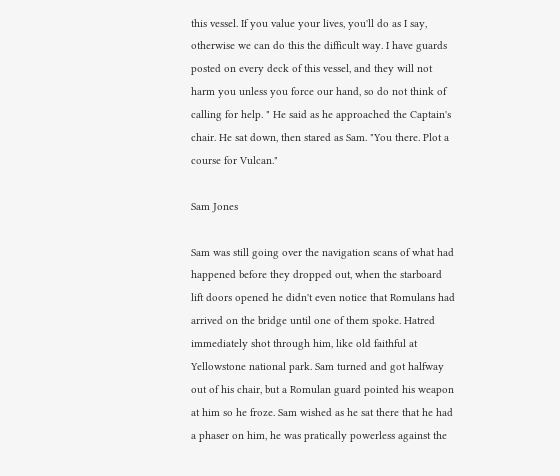this vessel. If you value your lives, you'll do as I say, otherwise we can do this the difficult way. I have guards posted on every deck of this vessel, and they will not harm you unless you force our hand, so do not think of calling for help. " He said as he approached the Captain's chair. He sat down, then stared as Sam. "You there. Plot a course for Vulcan."

Sam Jones

Sam was still going over the navigation scans of what had happened before they dropped out, when the starboard lift doors opened he didn't even notice that Romulans had arrived on the bridge until one of them spoke. Hatred immediately shot through him, like old faithful at Yellowstone national park. Sam turned and got halfway out of his chair, but a Romulan guard pointed his weapon at him so he froze. Sam wished as he sat there that he had a phaser on him, he was pratically powerless against the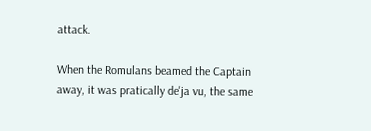attack.

When the Romulans beamed the Captain away, it was pratically de'ja vu, the same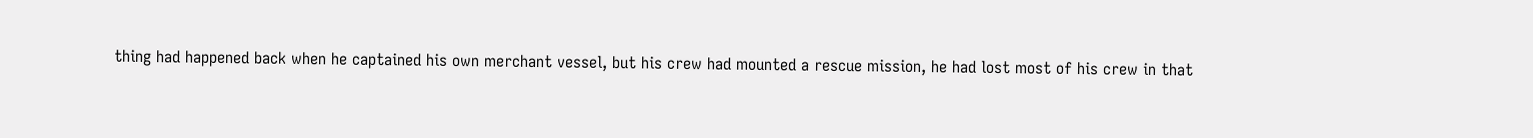thing had happened back when he captained his own merchant vessel, but his crew had mounted a rescue mission, he had lost most of his crew in that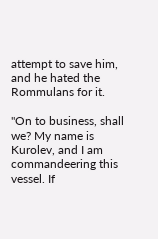attempt to save him, and he hated the Rommulans for it.

"On to business, shall we? My name is Kurolev, and I am commandeering this vessel. If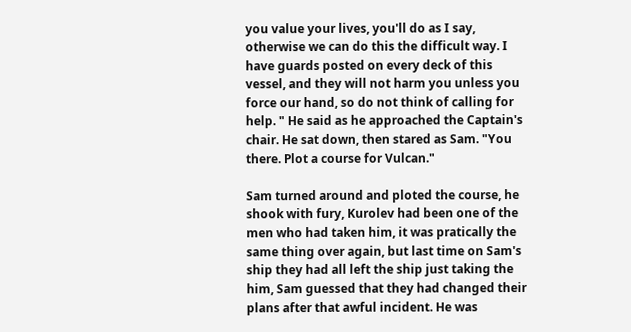you value your lives, you'll do as I say, otherwise we can do this the difficult way. I have guards posted on every deck of this vessel, and they will not harm you unless you force our hand, so do not think of calling for help. " He said as he approached the Captain's chair. He sat down, then stared as Sam. "You there. Plot a course for Vulcan."

Sam turned around and ploted the course, he shook with fury, Kurolev had been one of the men who had taken him, it was pratically the same thing over again, but last time on Sam's ship they had all left the ship just taking the him, Sam guessed that they had changed their plans after that awful incident. He was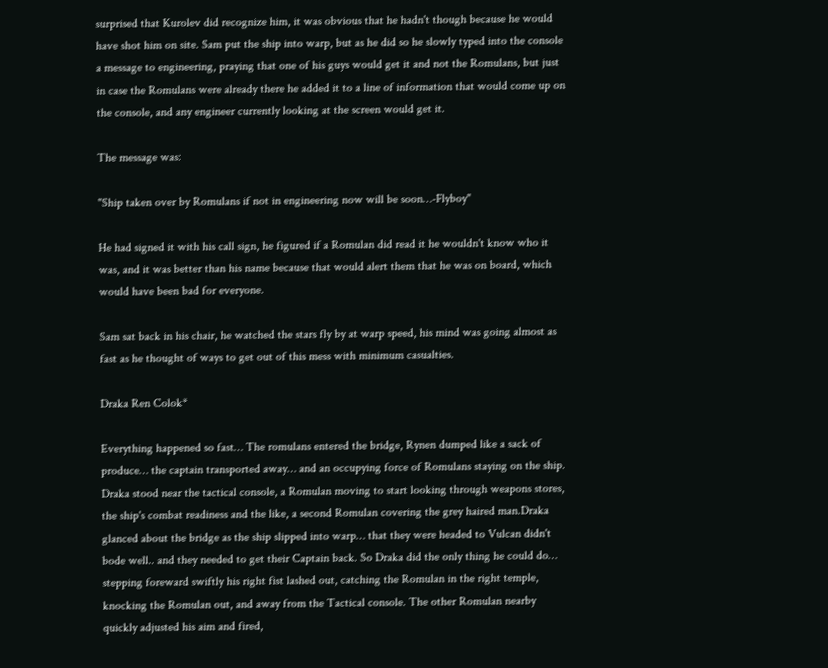surprised that Kurolev did recognize him, it was obvious that he hadn't though because he would have shot him on site. Sam put the ship into warp, but as he did so he slowly typed into the console a message to engineering, praying that one of his guys would get it and not the Romulans, but just in case the Romulans were already there he added it to a line of information that would come up on the console, and any engineer currently looking at the screen would get it.

The message was:

"Ship taken over by Romulans if not in engineering now will be soon…-Flyboy"

He had signed it with his call sign, he figured if a Romulan did read it he wouldn't know who it was, and it was better than his name because that would alert them that he was on board, which would have been bad for everyone.

Sam sat back in his chair, he watched the stars fly by at warp speed, his mind was going almost as fast as he thought of ways to get out of this mess with minimum casualties.

Draka Ren Colok*

Everything happened so fast… The romulans entered the bridge, Rynen dumped like a sack of produce… the captain transported away… and an occupying force of Romulans staying on the ship. Draka stood near the tactical console, a Romulan moving to start looking through weapons stores, the ship's combat readiness and the like, a second Romulan covering the grey haired man.Draka glanced about the bridge as the ship slipped into warp… that they were headed to Vulcan didn't bode well.. and they needed to get their Captain back. So Draka did the only thing he could do… stepping foreward swiftly his right fist lashed out, catching the Romulan in the right temple, knocking the Romulan out, and away from the Tactical console. The other Romulan nearby quickly adjusted his aim and fired,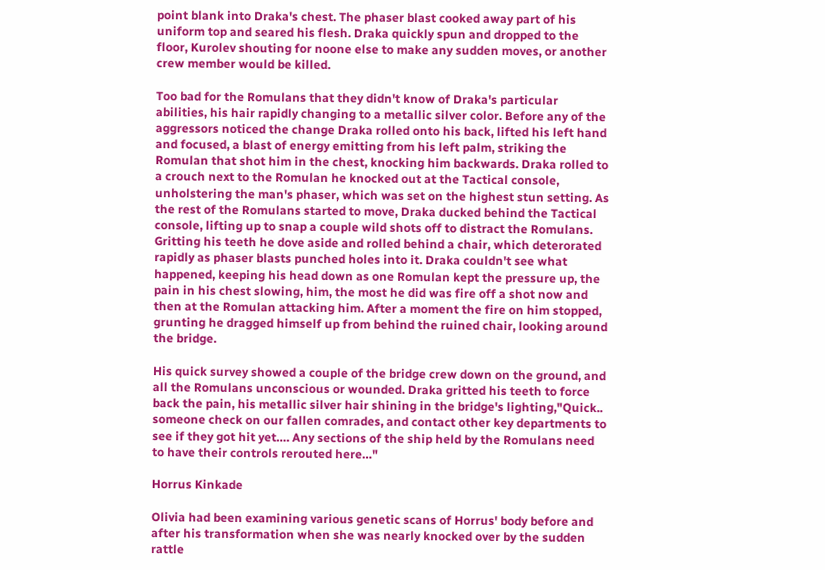point blank into Draka's chest. The phaser blast cooked away part of his uniform top and seared his flesh. Draka quickly spun and dropped to the floor, Kurolev shouting for noone else to make any sudden moves, or another crew member would be killed.

Too bad for the Romulans that they didn't know of Draka's particular abilities, his hair rapidly changing to a metallic silver color. Before any of the aggressors noticed the change Draka rolled onto his back, lifted his left hand and focused, a blast of energy emitting from his left palm, striking the Romulan that shot him in the chest, knocking him backwards. Draka rolled to a crouch next to the Romulan he knocked out at the Tactical console, unholstering the man's phaser, which was set on the highest stun setting. As the rest of the Romulans started to move, Draka ducked behind the Tactical console, lifting up to snap a couple wild shots off to distract the Romulans. Gritting his teeth he dove aside and rolled behind a chair, which deterorated rapidly as phaser blasts punched holes into it. Draka couldn't see what happened, keeping his head down as one Romulan kept the pressure up, the pain in his chest slowing, him, the most he did was fire off a shot now and then at the Romulan attacking him. After a moment the fire on him stopped, grunting he dragged himself up from behind the ruined chair, looking around the bridge.

His quick survey showed a couple of the bridge crew down on the ground, and all the Romulans unconscious or wounded. Draka gritted his teeth to force back the pain, his metallic silver hair shining in the bridge's lighting,"Quick.. someone check on our fallen comrades, and contact other key departments to see if they got hit yet…. Any sections of the ship held by the Romulans need to have their controls rerouted here…"

Horrus Kinkade

Olivia had been examining various genetic scans of Horrus' body before and after his transformation when she was nearly knocked over by the sudden rattle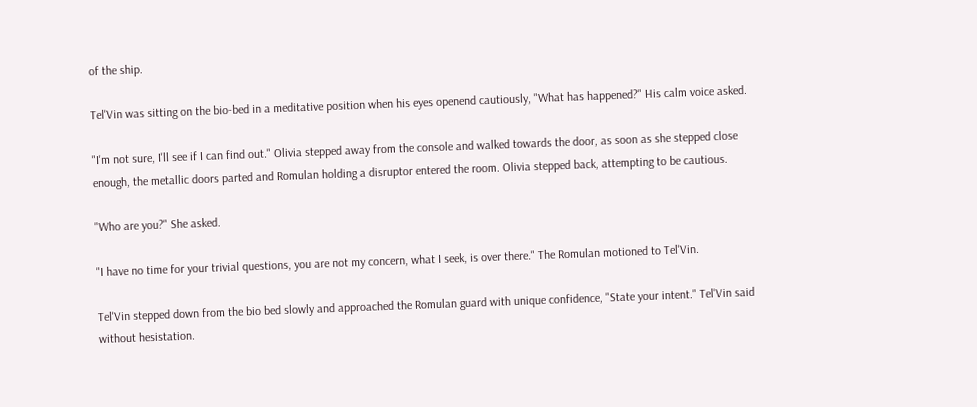of the ship.

Tel'Vin was sitting on the bio-bed in a meditative position when his eyes openend cautiously, "What has happened?" His calm voice asked.

"I'm not sure, I'll see if I can find out." Olivia stepped away from the console and walked towards the door, as soon as she stepped close enough, the metallic doors parted and Romulan holding a disruptor entered the room. Olivia stepped back, attempting to be cautious.

"Who are you?" She asked.

"I have no time for your trivial questions, you are not my concern, what I seek, is over there." The Romulan motioned to Tel'Vin.

Tel'Vin stepped down from the bio bed slowly and approached the Romulan guard with unique confidence, "State your intent." Tel'Vin said without hesistation.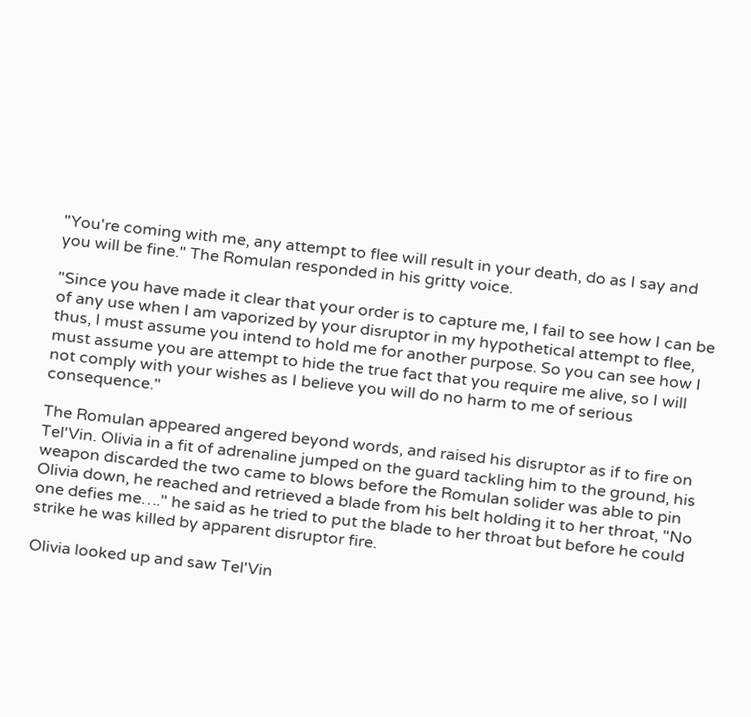"You're coming with me, any attempt to flee will result in your death, do as I say and you will be fine." The Romulan responded in his gritty voice.

"Since you have made it clear that your order is to capture me, I fail to see how I can be of any use when I am vaporized by your disruptor in my hypothetical attempt to flee, thus, I must assume you intend to hold me for another purpose. So you can see how I must assume you are attempt to hide the true fact that you require me alive, so I will not comply with your wishes as I believe you will do no harm to me of serious consequence."

The Romulan appeared angered beyond words, and raised his disruptor as if to fire on Tel'Vin. Olivia in a fit of adrenaline jumped on the guard tackling him to the ground, his weapon discarded the two came to blows before the Romulan solider was able to pin Olivia down, he reached and retrieved a blade from his belt holding it to her throat, "No one defies me…." he said as he tried to put the blade to her throat but before he could strike he was killed by apparent disruptor fire.

Olivia looked up and saw Tel'Vin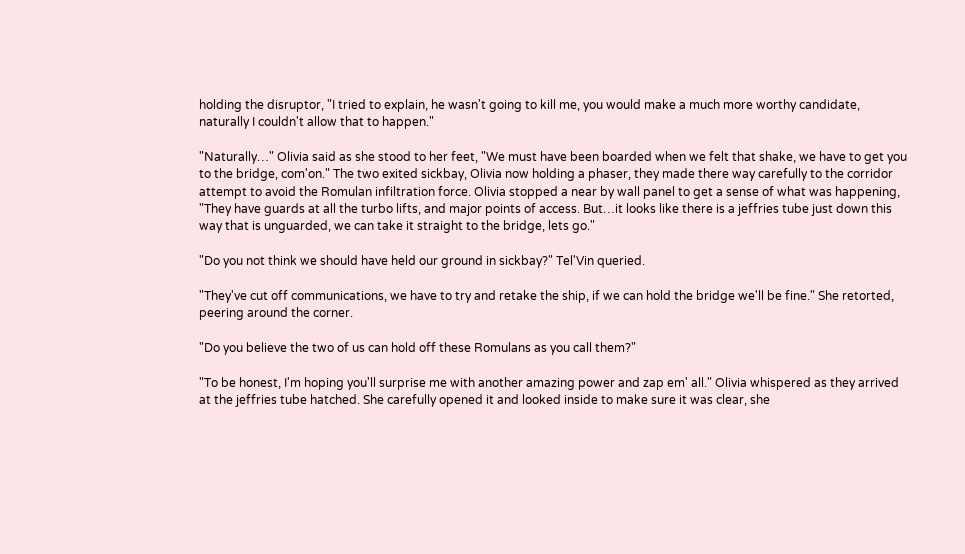holding the disruptor, "I tried to explain, he wasn't going to kill me, you would make a much more worthy candidate, naturally I couldn't allow that to happen."

"Naturally…" Olivia said as she stood to her feet, "We must have been boarded when we felt that shake, we have to get you to the bridge, com'on." The two exited sickbay, Olivia now holding a phaser, they made there way carefully to the corridor attempt to avoid the Romulan infiltration force. Olivia stopped a near by wall panel to get a sense of what was happening, "They have guards at all the turbo lifts, and major points of access. But…it looks like there is a jeffries tube just down this way that is unguarded, we can take it straight to the bridge, lets go."

"Do you not think we should have held our ground in sickbay?" Tel'Vin queried.

"They've cut off communications, we have to try and retake the ship, if we can hold the bridge we'll be fine." She retorted, peering around the corner.

"Do you believe the two of us can hold off these Romulans as you call them?"

"To be honest, I'm hoping you'll surprise me with another amazing power and zap em' all." Olivia whispered as they arrived at the jeffries tube hatched. She carefully opened it and looked inside to make sure it was clear, she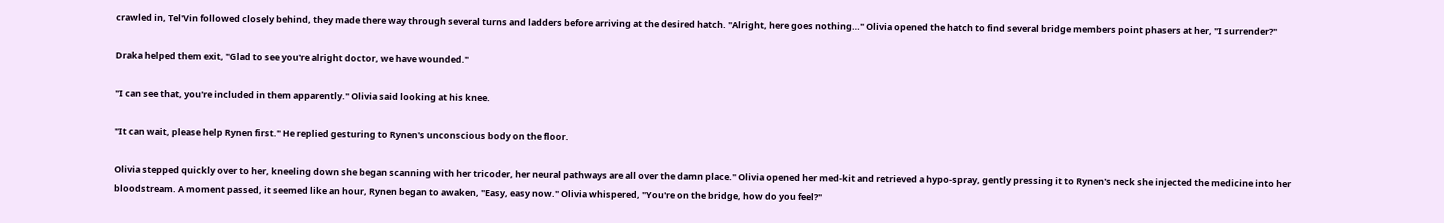crawled in, Tel'Vin followed closely behind, they made there way through several turns and ladders before arriving at the desired hatch. "Alright, here goes nothing…" Olivia opened the hatch to find several bridge members point phasers at her, "I surrender?"

Draka helped them exit, "Glad to see you're alright doctor, we have wounded."

"I can see that, you're included in them apparently." Olivia said looking at his knee.

"It can wait, please help Rynen first." He replied gesturing to Rynen's unconscious body on the floor.

Olivia stepped quickly over to her, kneeling down she began scanning with her tricoder, her neural pathways are all over the damn place." Olivia opened her med-kit and retrieved a hypo-spray, gently pressing it to Rynen's neck she injected the medicine into her bloodstream. A moment passed, it seemed like an hour, Rynen began to awaken, "Easy, easy now." Olivia whispered, "You're on the bridge, how do you feel?"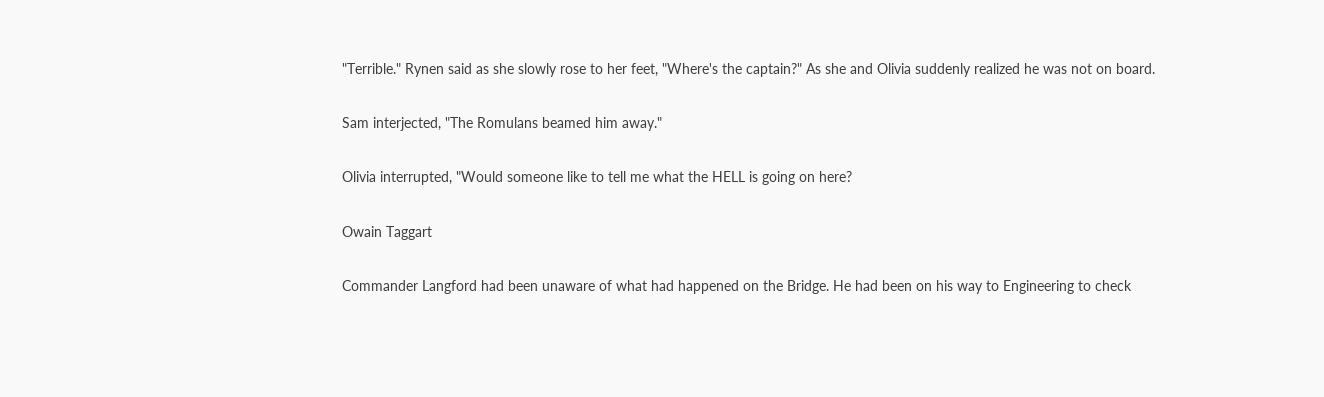"Terrible." Rynen said as she slowly rose to her feet, "Where's the captain?" As she and Olivia suddenly realized he was not on board.

Sam interjected, "The Romulans beamed him away."

Olivia interrupted, "Would someone like to tell me what the HELL is going on here?

Owain Taggart

Commander Langford had been unaware of what had happened on the Bridge. He had been on his way to Engineering to check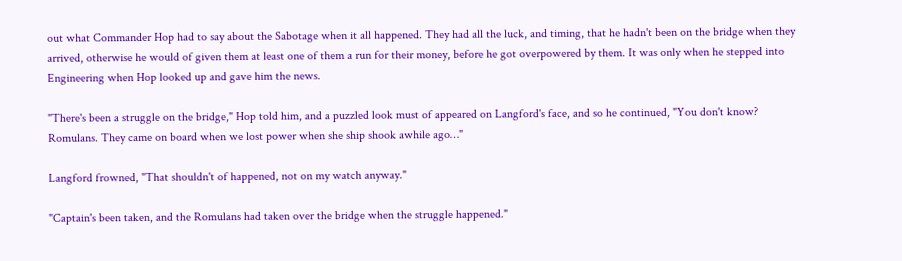out what Commander Hop had to say about the Sabotage when it all happened. They had all the luck, and timing, that he hadn't been on the bridge when they arrived, otherwise he would of given them at least one of them a run for their money, before he got overpowered by them. It was only when he stepped into Engineering when Hop looked up and gave him the news.

"There's been a struggle on the bridge," Hop told him, and a puzzled look must of appeared on Langford's face, and so he continued, "You don't know? Romulans. They came on board when we lost power when she ship shook awhile ago…"

Langford frowned, "That shouldn't of happened, not on my watch anyway."

"Captain's been taken, and the Romulans had taken over the bridge when the struggle happened."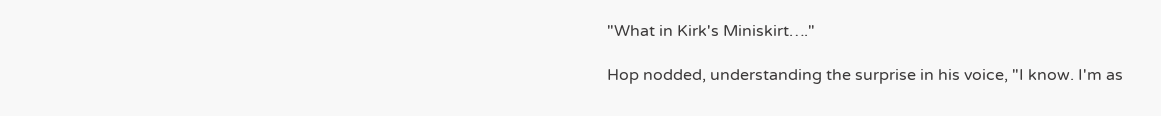"What in Kirk's Miniskirt…."

Hop nodded, understanding the surprise in his voice, "I know. I'm as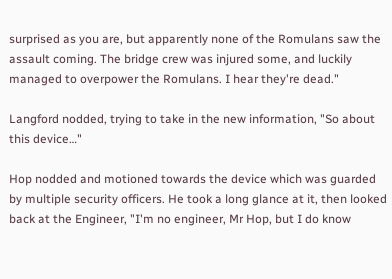surprised as you are, but apparently none of the Romulans saw the assault coming. The bridge crew was injured some, and luckily managed to overpower the Romulans. I hear they're dead."

Langford nodded, trying to take in the new information, "So about this device…"

Hop nodded and motioned towards the device which was guarded by multiple security officers. He took a long glance at it, then looked back at the Engineer, "I'm no engineer, Mr Hop, but I do know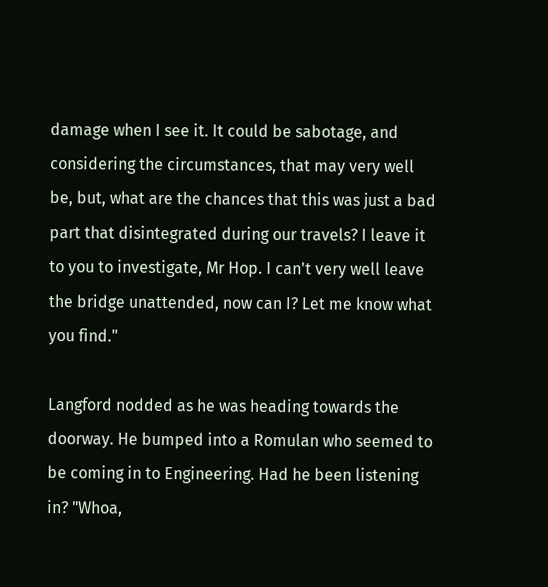damage when I see it. It could be sabotage, and considering the circumstances, that may very well be, but, what are the chances that this was just a bad part that disintegrated during our travels? I leave it to you to investigate, Mr Hop. I can't very well leave the bridge unattended, now can I? Let me know what you find."

Langford nodded as he was heading towards the doorway. He bumped into a Romulan who seemed to be coming in to Engineering. Had he been listening in? "Whoa,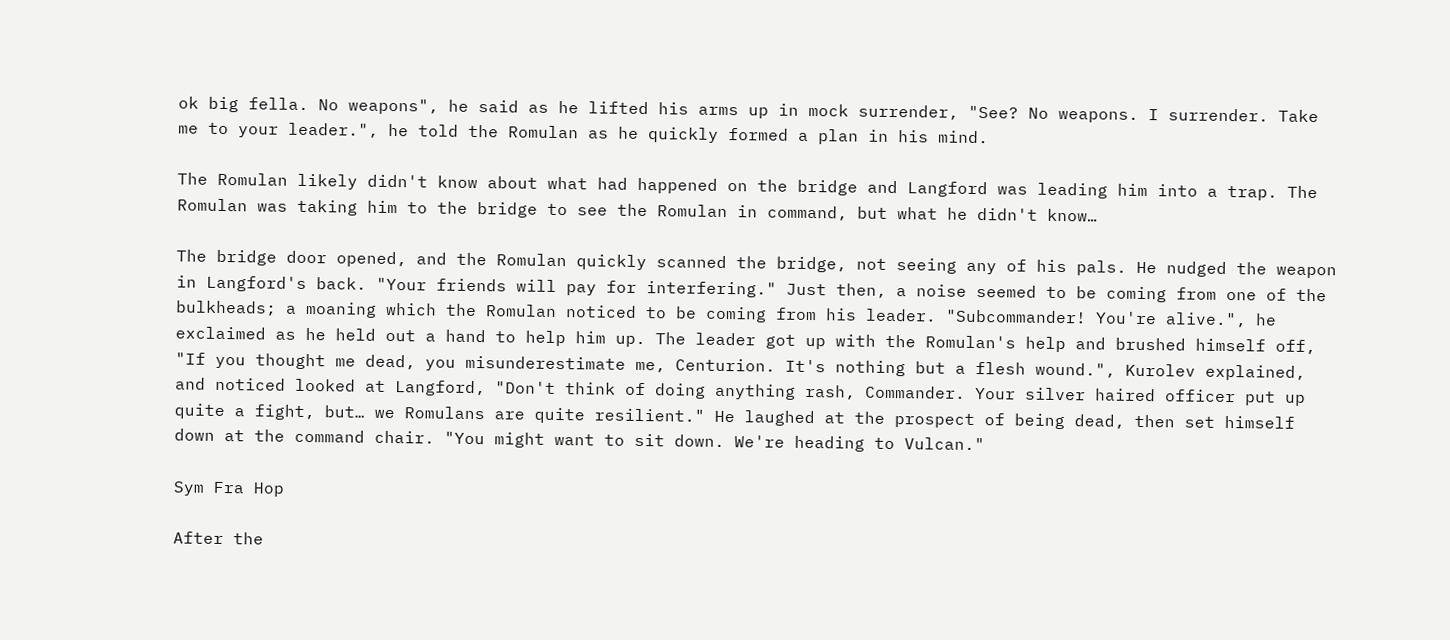ok big fella. No weapons", he said as he lifted his arms up in mock surrender, "See? No weapons. I surrender. Take me to your leader.", he told the Romulan as he quickly formed a plan in his mind.

The Romulan likely didn't know about what had happened on the bridge and Langford was leading him into a trap. The Romulan was taking him to the bridge to see the Romulan in command, but what he didn't know…

The bridge door opened, and the Romulan quickly scanned the bridge, not seeing any of his pals. He nudged the weapon in Langford's back. "Your friends will pay for interfering." Just then, a noise seemed to be coming from one of the bulkheads; a moaning which the Romulan noticed to be coming from his leader. "Subcommander! You're alive.", he exclaimed as he held out a hand to help him up. The leader got up with the Romulan's help and brushed himself off, "If you thought me dead, you misunderestimate me, Centurion. It's nothing but a flesh wound.", Kurolev explained, and noticed looked at Langford, "Don't think of doing anything rash, Commander. Your silver haired officer put up quite a fight, but… we Romulans are quite resilient." He laughed at the prospect of being dead, then set himself down at the command chair. "You might want to sit down. We're heading to Vulcan."

Sym Fra Hop

After the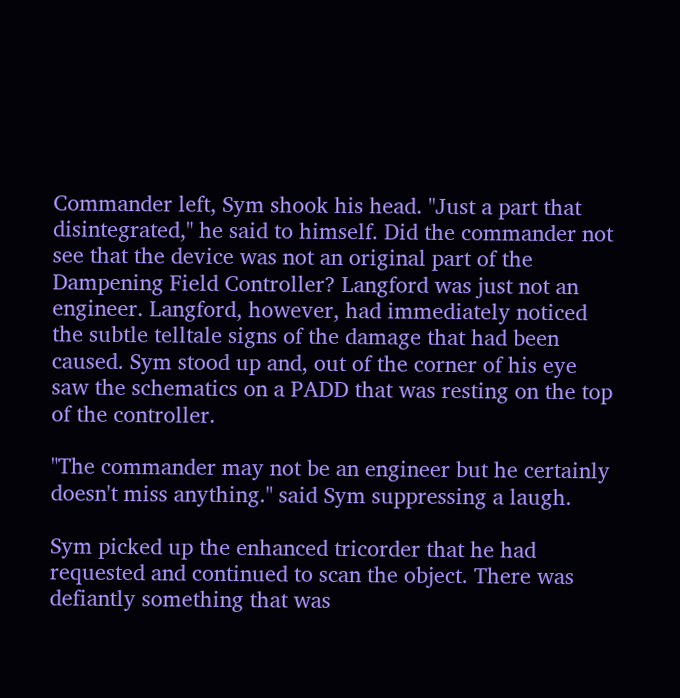Commander left, Sym shook his head. "Just a part that disintegrated," he said to himself. Did the commander not see that the device was not an original part of the Dampening Field Controller? Langford was just not an engineer. Langford, however, had immediately noticed the subtle telltale signs of the damage that had been caused. Sym stood up and, out of the corner of his eye saw the schematics on a PADD that was resting on the top of the controller.

"The commander may not be an engineer but he certainly doesn't miss anything." said Sym suppressing a laugh.

Sym picked up the enhanced tricorder that he had requested and continued to scan the object. There was defiantly something that was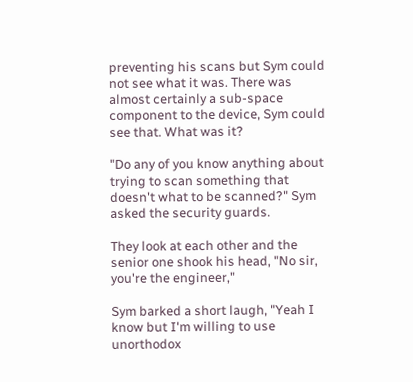preventing his scans but Sym could not see what it was. There was almost certainly a sub-space component to the device, Sym could see that. What was it?

"Do any of you know anything about trying to scan something that doesn't what to be scanned?" Sym asked the security guards.

They look at each other and the senior one shook his head, "No sir, you're the engineer,"

Sym barked a short laugh, "Yeah I know but I'm willing to use unorthodox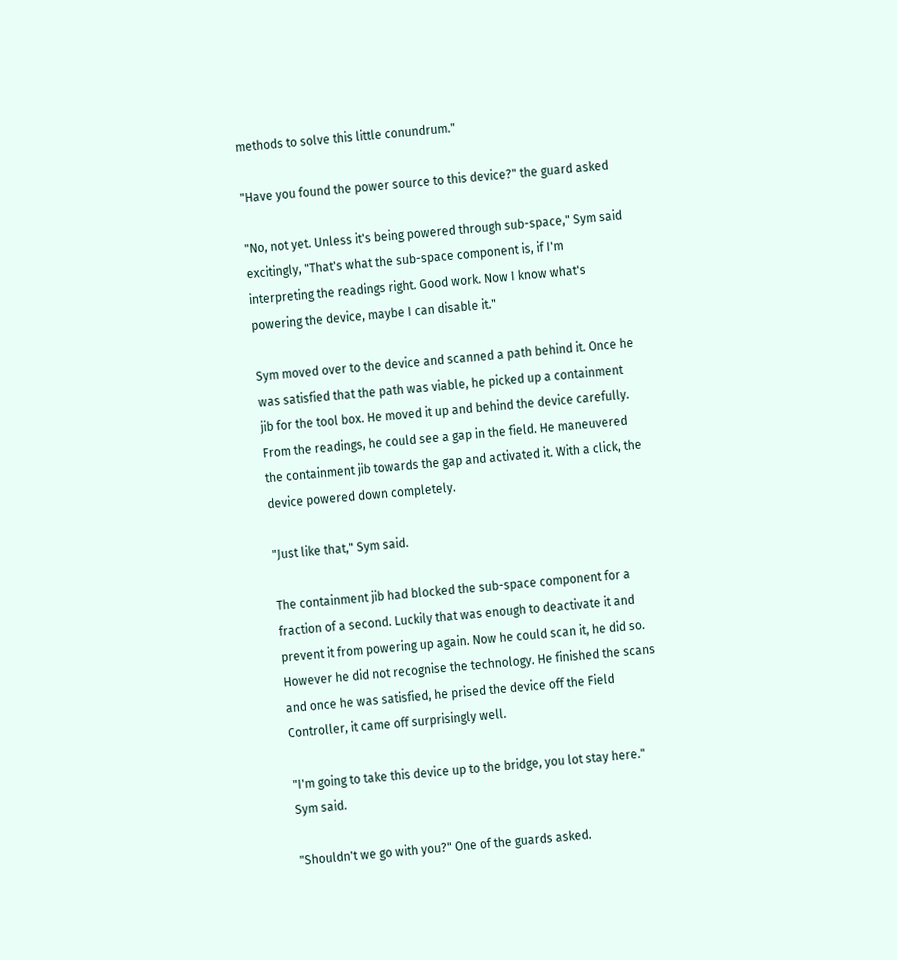methods to solve this little conundrum."

"Have you found the power source to this device?" the guard asked

"No, not yet. Unless it's being powered through sub-space," Sym said excitingly, "That's what the sub-space component is, if I'm interpreting the readings right. Good work. Now I know what's powering the device, maybe I can disable it."

Sym moved over to the device and scanned a path behind it. Once he was satisfied that the path was viable, he picked up a containment jib for the tool box. He moved it up and behind the device carefully. From the readings, he could see a gap in the field. He maneuvered the containment jib towards the gap and activated it. With a click, the device powered down completely.

"Just like that," Sym said.

The containment jib had blocked the sub-space component for a fraction of a second. Luckily that was enough to deactivate it and prevent it from powering up again. Now he could scan it, he did so. However he did not recognise the technology. He finished the scans and once he was satisfied, he prised the device off the Field Controller, it came off surprisingly well.

"I'm going to take this device up to the bridge, you lot stay here." Sym said.

"Shouldn't we go with you?" One of the guards asked.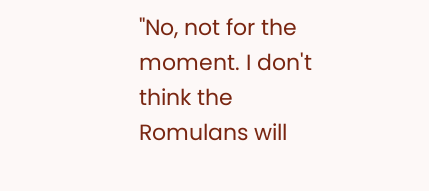"No, not for the moment. I don't think the Romulans will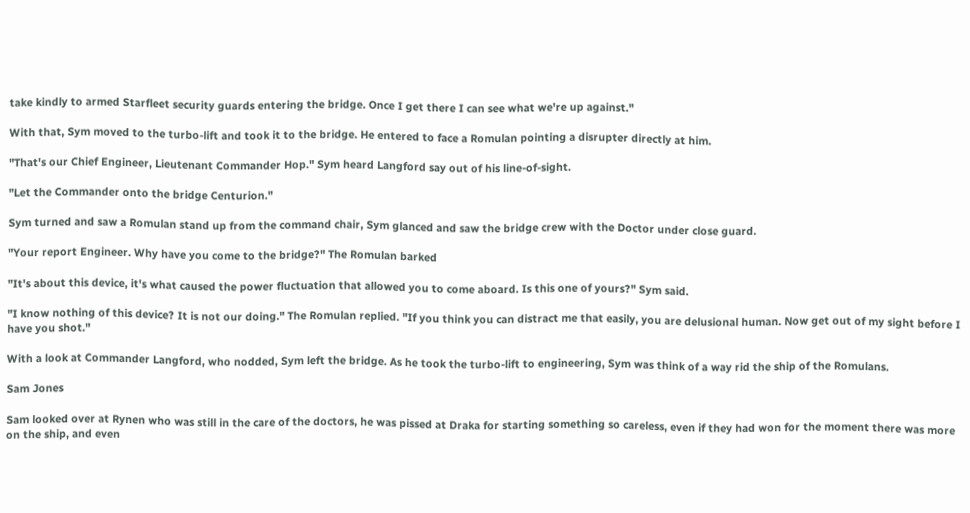take kindly to armed Starfleet security guards entering the bridge. Once I get there I can see what we're up against."

With that, Sym moved to the turbo-lift and took it to the bridge. He entered to face a Romulan pointing a disrupter directly at him.

"That's our Chief Engineer, Lieutenant Commander Hop." Sym heard Langford say out of his line-of-sight.

"Let the Commander onto the bridge Centurion."

Sym turned and saw a Romulan stand up from the command chair, Sym glanced and saw the bridge crew with the Doctor under close guard.

"Your report Engineer. Why have you come to the bridge?" The Romulan barked

"It's about this device, it's what caused the power fluctuation that allowed you to come aboard. Is this one of yours?" Sym said.

"I know nothing of this device? It is not our doing." The Romulan replied. "If you think you can distract me that easily, you are delusional human. Now get out of my sight before I have you shot."

With a look at Commander Langford, who nodded, Sym left the bridge. As he took the turbo-lift to engineering, Sym was think of a way rid the ship of the Romulans.

Sam Jones

Sam looked over at Rynen who was still in the care of the doctors, he was pissed at Draka for starting something so careless, even if they had won for the moment there was more on the ship, and even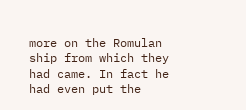more on the Romulan ship from which they had came. In fact he had even put the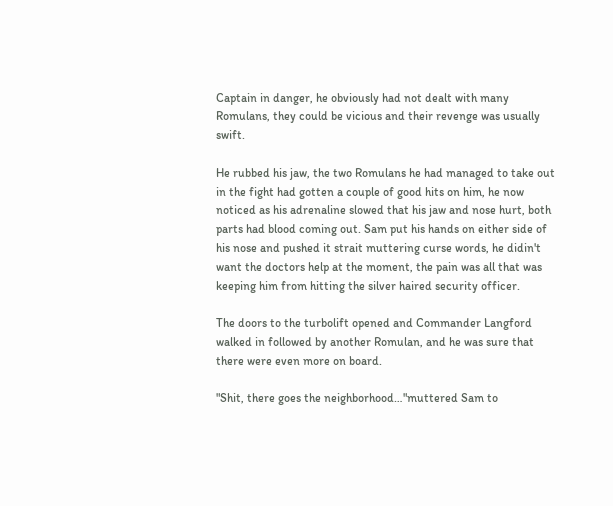Captain in danger, he obviously had not dealt with many Romulans, they could be vicious and their revenge was usually swift.

He rubbed his jaw, the two Romulans he had managed to take out in the fight had gotten a couple of good hits on him, he now noticed as his adrenaline slowed that his jaw and nose hurt, both parts had blood coming out. Sam put his hands on either side of his nose and pushed it strait muttering curse words, he didin't want the doctors help at the moment, the pain was all that was keeping him from hitting the silver haired security officer.

The doors to the turbolift opened and Commander Langford walked in followed by another Romulan, and he was sure that there were even more on board.

"Shit, there goes the neighborhood…"muttered Sam to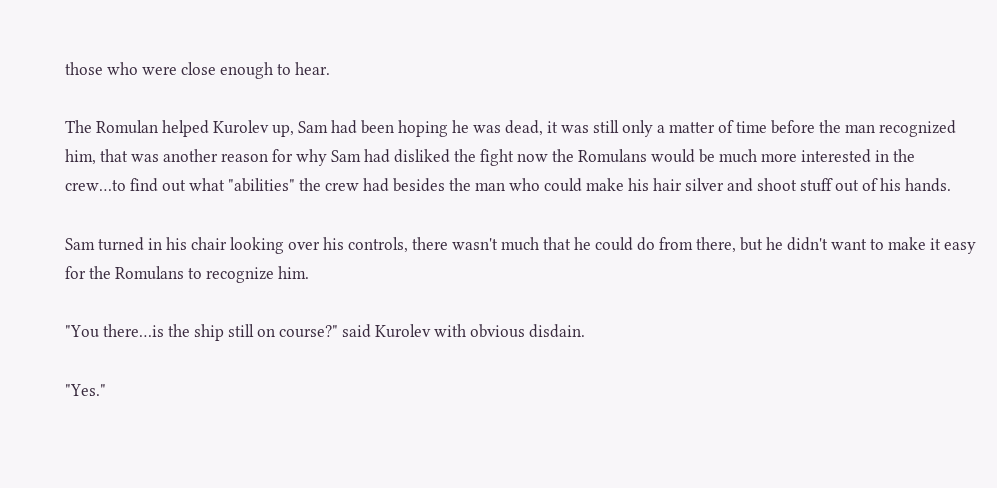those who were close enough to hear.

The Romulan helped Kurolev up, Sam had been hoping he was dead, it was still only a matter of time before the man recognized him, that was another reason for why Sam had disliked the fight now the Romulans would be much more interested in the crew…to find out what "abilities" the crew had besides the man who could make his hair silver and shoot stuff out of his hands.

Sam turned in his chair looking over his controls, there wasn't much that he could do from there, but he didn't want to make it easy for the Romulans to recognize him.

"You there…is the ship still on course?" said Kurolev with obvious disdain.

"Yes."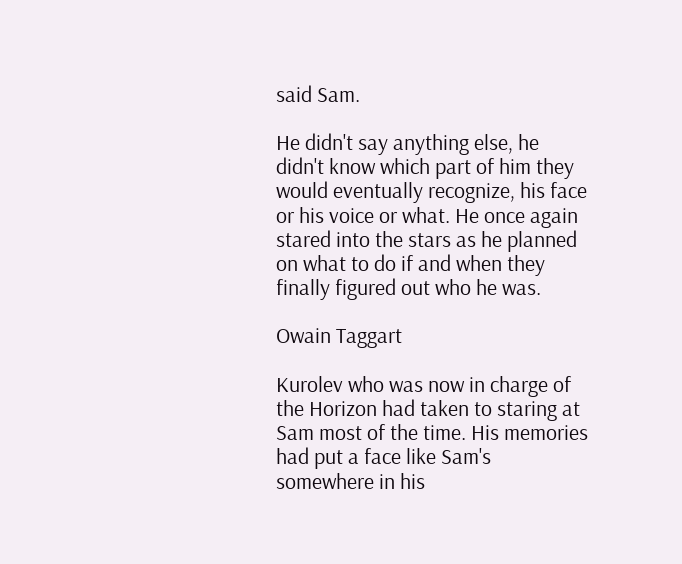said Sam.

He didn't say anything else, he didn't know which part of him they would eventually recognize, his face or his voice or what. He once again stared into the stars as he planned on what to do if and when they finally figured out who he was.

Owain Taggart

Kurolev who was now in charge of the Horizon had taken to staring at Sam most of the time. His memories had put a face like Sam's somewhere in his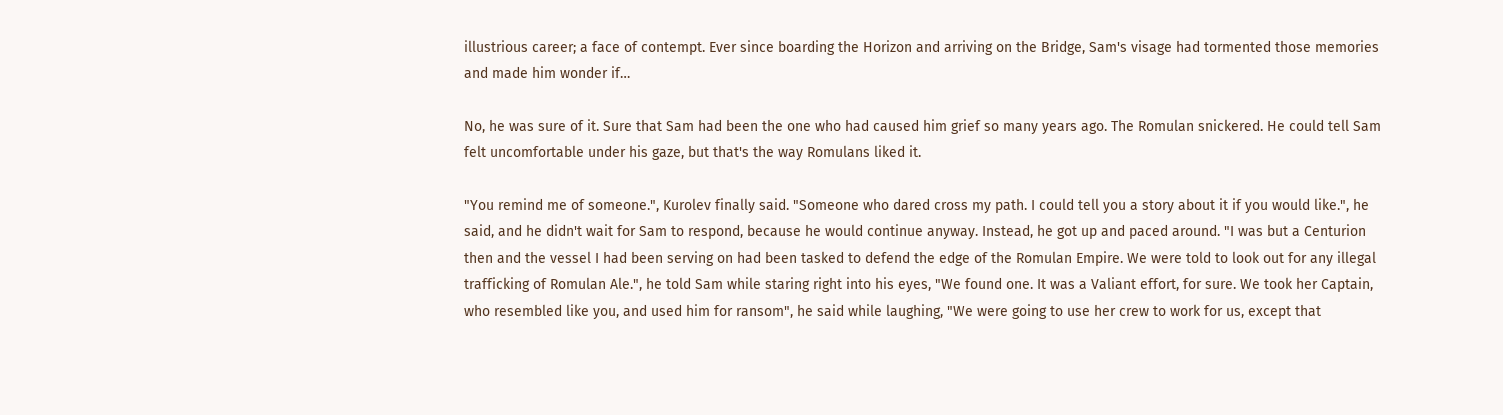illustrious career; a face of contempt. Ever since boarding the Horizon and arriving on the Bridge, Sam's visage had tormented those memories and made him wonder if…

No, he was sure of it. Sure that Sam had been the one who had caused him grief so many years ago. The Romulan snickered. He could tell Sam felt uncomfortable under his gaze, but that's the way Romulans liked it.

"You remind me of someone.", Kurolev finally said. "Someone who dared cross my path. I could tell you a story about it if you would like.", he said, and he didn't wait for Sam to respond, because he would continue anyway. Instead, he got up and paced around. "I was but a Centurion then and the vessel I had been serving on had been tasked to defend the edge of the Romulan Empire. We were told to look out for any illegal trafficking of Romulan Ale.", he told Sam while staring right into his eyes, "We found one. It was a Valiant effort, for sure. We took her Captain, who resembled like you, and used him for ransom", he said while laughing, "We were going to use her crew to work for us, except that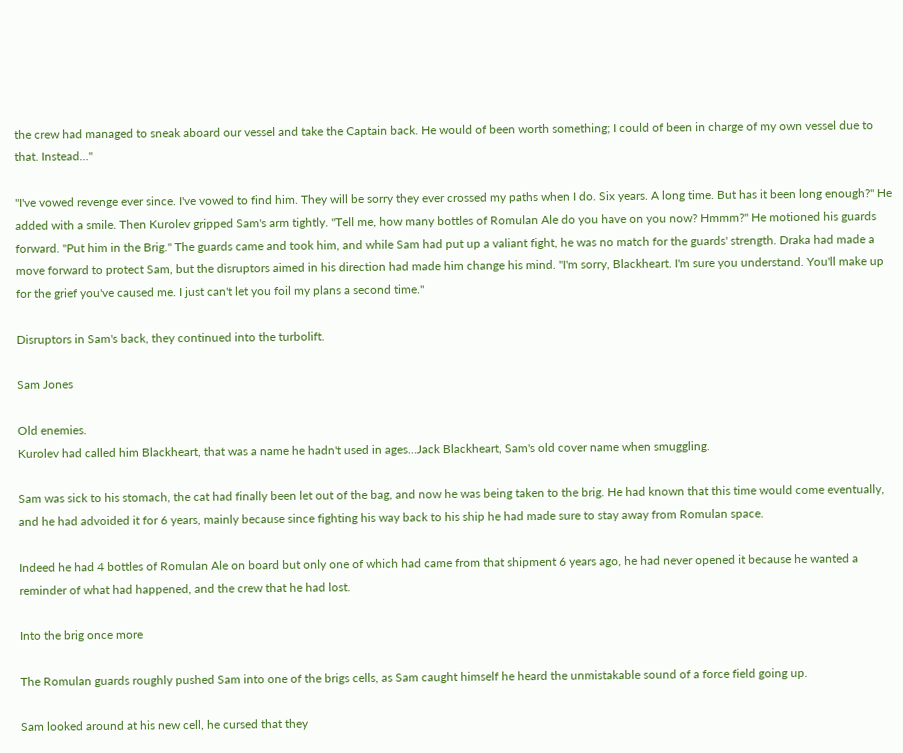the crew had managed to sneak aboard our vessel and take the Captain back. He would of been worth something; I could of been in charge of my own vessel due to that. Instead…"

"I've vowed revenge ever since. I've vowed to find him. They will be sorry they ever crossed my paths when I do. Six years. A long time. But has it been long enough?" He added with a smile. Then Kurolev gripped Sam's arm tightly. "Tell me, how many bottles of Romulan Ale do you have on you now? Hmmm?" He motioned his guards forward. "Put him in the Brig." The guards came and took him, and while Sam had put up a valiant fight, he was no match for the guards' strength. Draka had made a move forward to protect Sam, but the disruptors aimed in his direction had made him change his mind. "I'm sorry, Blackheart. I'm sure you understand. You'll make up for the grief you've caused me. I just can't let you foil my plans a second time."

Disruptors in Sam's back, they continued into the turbolift.

Sam Jones

Old enemies.
Kurolev had called him Blackheart, that was a name he hadn't used in ages…Jack Blackheart, Sam's old cover name when smuggling.

Sam was sick to his stomach, the cat had finally been let out of the bag, and now he was being taken to the brig. He had known that this time would come eventually, and he had advoided it for 6 years, mainly because since fighting his way back to his ship he had made sure to stay away from Romulan space.

Indeed he had 4 bottles of Romulan Ale on board but only one of which had came from that shipment 6 years ago, he had never opened it because he wanted a reminder of what had happened, and the crew that he had lost.

Into the brig once more

The Romulan guards roughly pushed Sam into one of the brigs cells, as Sam caught himself he heard the unmistakable sound of a force field going up.

Sam looked around at his new cell, he cursed that they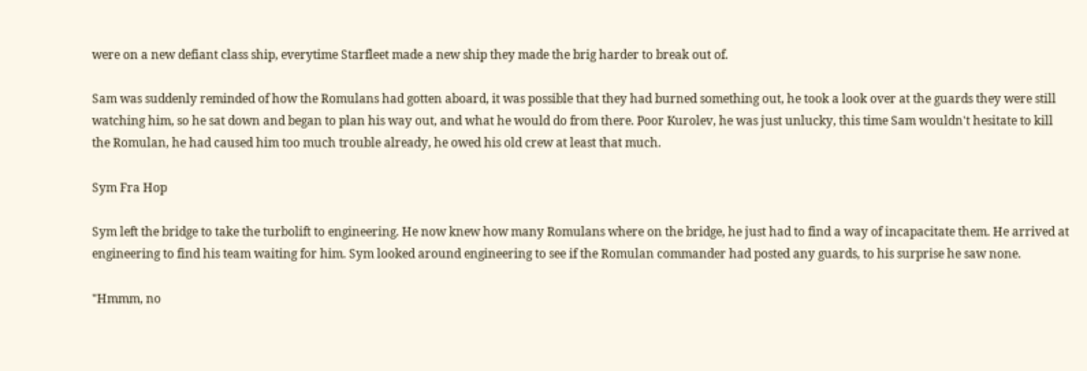were on a new defiant class ship, everytime Starfleet made a new ship they made the brig harder to break out of.

Sam was suddenly reminded of how the Romulans had gotten aboard, it was possible that they had burned something out, he took a look over at the guards they were still watching him, so he sat down and began to plan his way out, and what he would do from there. Poor Kurolev, he was just unlucky, this time Sam wouldn't hesitate to kill the Romulan, he had caused him too much trouble already, he owed his old crew at least that much.

Sym Fra Hop

Sym left the bridge to take the turbolift to engineering. He now knew how many Romulans where on the bridge, he just had to find a way of incapacitate them. He arrived at engineering to find his team waiting for him. Sym looked around engineering to see if the Romulan commander had posted any guards, to his surprise he saw none.

"Hmmm, no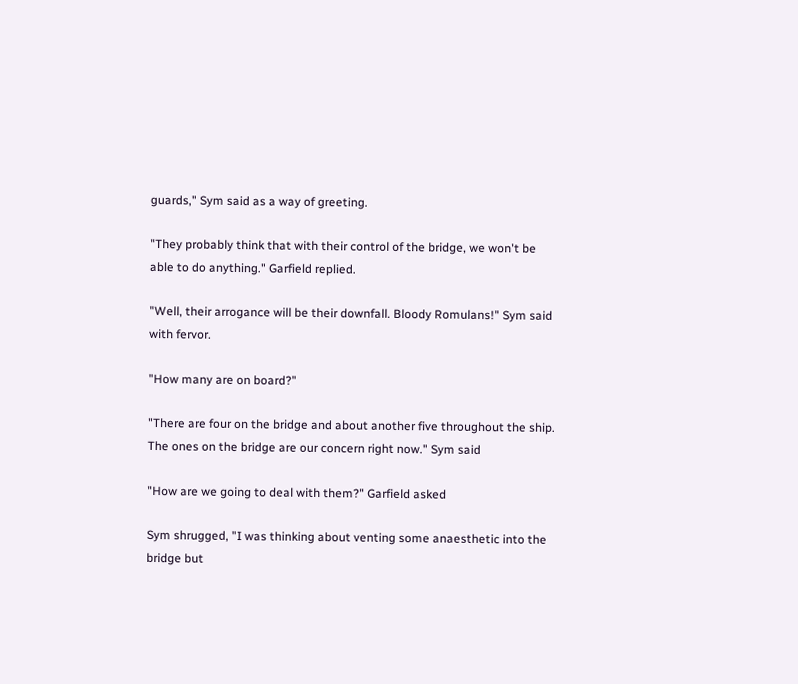guards," Sym said as a way of greeting.

"They probably think that with their control of the bridge, we won't be able to do anything." Garfield replied.

"Well, their arrogance will be their downfall. Bloody Romulans!" Sym said with fervor.

"How many are on board?"

"There are four on the bridge and about another five throughout the ship. The ones on the bridge are our concern right now." Sym said

"How are we going to deal with them?" Garfield asked

Sym shrugged, "I was thinking about venting some anaesthetic into the bridge but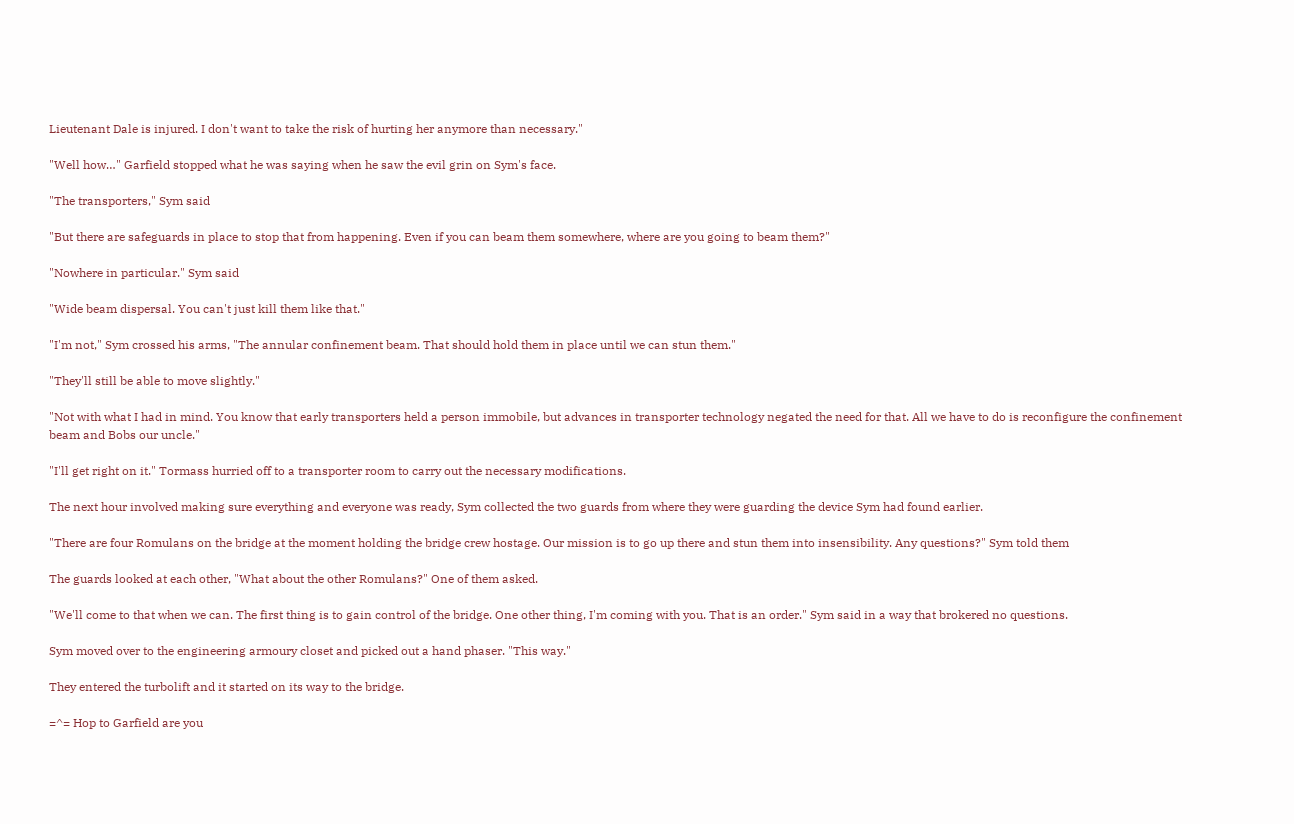Lieutenant Dale is injured. I don't want to take the risk of hurting her anymore than necessary."

"Well how…" Garfield stopped what he was saying when he saw the evil grin on Sym's face.

"The transporters," Sym said

"But there are safeguards in place to stop that from happening. Even if you can beam them somewhere, where are you going to beam them?"

"Nowhere in particular." Sym said

"Wide beam dispersal. You can't just kill them like that."

"I'm not," Sym crossed his arms, "The annular confinement beam. That should hold them in place until we can stun them."

"They'll still be able to move slightly."

"Not with what I had in mind. You know that early transporters held a person immobile, but advances in transporter technology negated the need for that. All we have to do is reconfigure the confinement beam and Bobs our uncle."

"I'll get right on it." Tormass hurried off to a transporter room to carry out the necessary modifications.

The next hour involved making sure everything and everyone was ready, Sym collected the two guards from where they were guarding the device Sym had found earlier.

"There are four Romulans on the bridge at the moment holding the bridge crew hostage. Our mission is to go up there and stun them into insensibility. Any questions?" Sym told them

The guards looked at each other, "What about the other Romulans?" One of them asked.

"We'll come to that when we can. The first thing is to gain control of the bridge. One other thing, I'm coming with you. That is an order." Sym said in a way that brokered no questions.

Sym moved over to the engineering armoury closet and picked out a hand phaser. "This way."

They entered the turbolift and it started on its way to the bridge.

=^= Hop to Garfield are you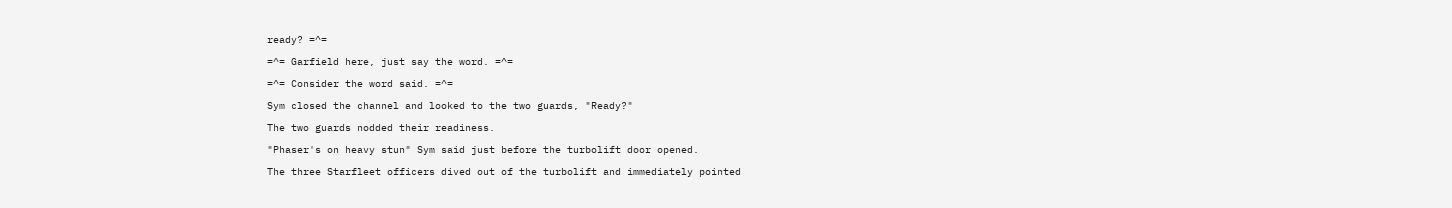ready? =^=

=^= Garfield here, just say the word. =^=

=^= Consider the word said. =^=

Sym closed the channel and looked to the two guards, "Ready?"

The two guards nodded their readiness.

"Phaser's on heavy stun" Sym said just before the turbolift door opened.

The three Starfleet officers dived out of the turbolift and immediately pointed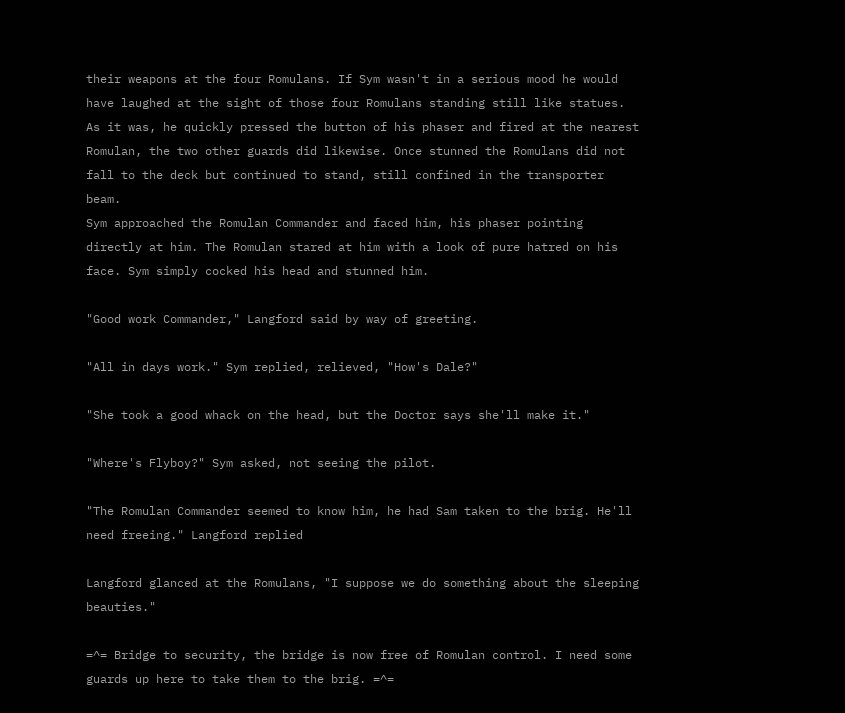their weapons at the four Romulans. If Sym wasn't in a serious mood he would have laughed at the sight of those four Romulans standing still like statues. As it was, he quickly pressed the button of his phaser and fired at the nearest Romulan, the two other guards did likewise. Once stunned the Romulans did not fall to the deck but continued to stand, still confined in the transporter beam.
Sym approached the Romulan Commander and faced him, his phaser pointing directly at him. The Romulan stared at him with a look of pure hatred on his face. Sym simply cocked his head and stunned him.

"Good work Commander," Langford said by way of greeting.

"All in days work." Sym replied, relieved, "How's Dale?"

"She took a good whack on the head, but the Doctor says she'll make it."

"Where's Flyboy?" Sym asked, not seeing the pilot.

"The Romulan Commander seemed to know him, he had Sam taken to the brig. He'll need freeing." Langford replied

Langford glanced at the Romulans, "I suppose we do something about the sleeping beauties."

=^= Bridge to security, the bridge is now free of Romulan control. I need some guards up here to take them to the brig. =^=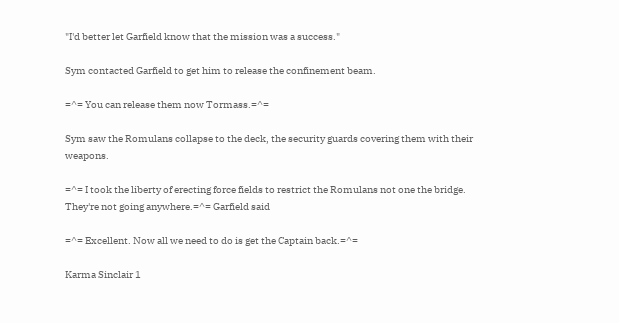"I'd better let Garfield know that the mission was a success."

Sym contacted Garfield to get him to release the confinement beam.

=^= You can release them now Tormass.=^=

Sym saw the Romulans collapse to the deck, the security guards covering them with their weapons.

=^= I took the liberty of erecting force fields to restrict the Romulans not one the bridge. They're not going anywhere.=^= Garfield said

=^= Excellent. Now all we need to do is get the Captain back.=^=

Karma Sinclair 1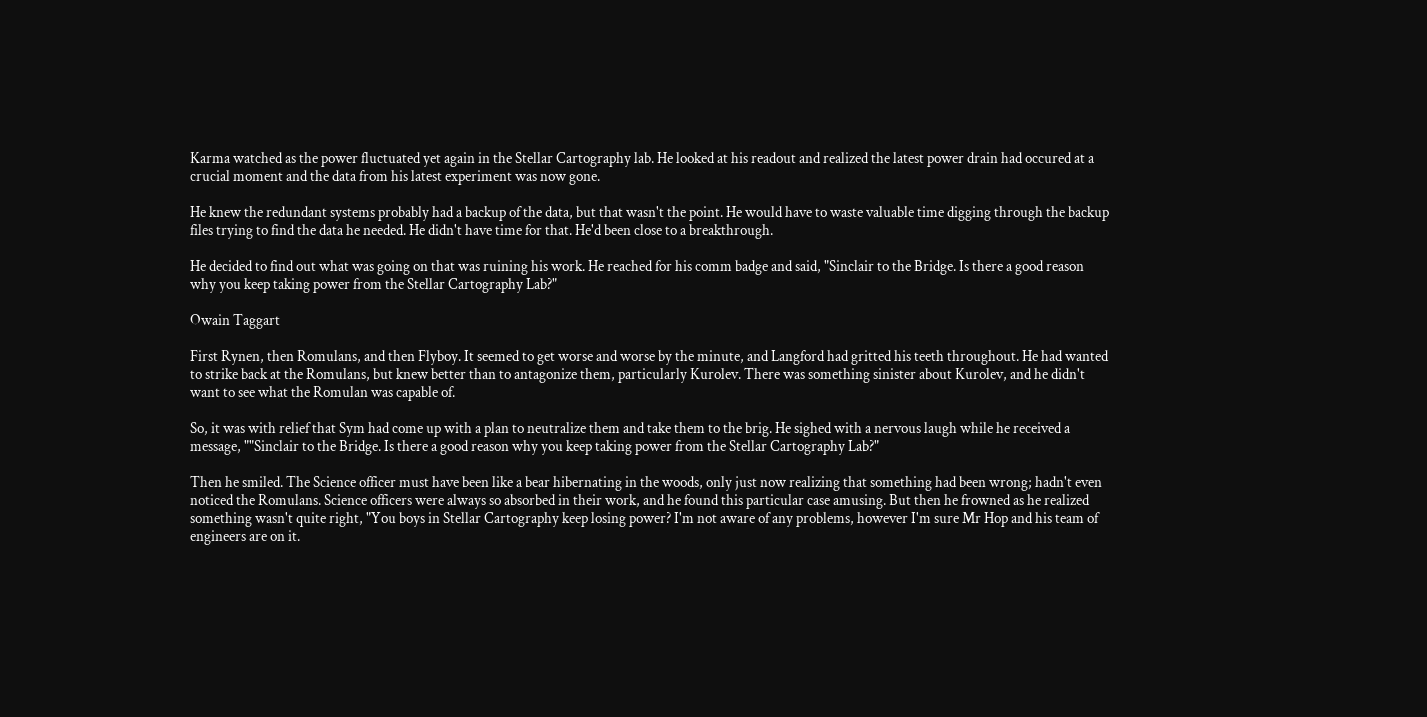Karma watched as the power fluctuated yet again in the Stellar Cartography lab. He looked at his readout and realized the latest power drain had occured at a crucial moment and the data from his latest experiment was now gone.

He knew the redundant systems probably had a backup of the data, but that wasn't the point. He would have to waste valuable time digging through the backup files trying to find the data he needed. He didn't have time for that. He'd been close to a breakthrough.

He decided to find out what was going on that was ruining his work. He reached for his comm badge and said, "Sinclair to the Bridge. Is there a good reason why you keep taking power from the Stellar Cartography Lab?"

Owain Taggart

First Rynen, then Romulans, and then Flyboy. It seemed to get worse and worse by the minute, and Langford had gritted his teeth throughout. He had wanted to strike back at the Romulans, but knew better than to antagonize them, particularly Kurolev. There was something sinister about Kurolev, and he didn't want to see what the Romulan was capable of.

So, it was with relief that Sym had come up with a plan to neutralize them and take them to the brig. He sighed with a nervous laugh while he received a message, ""Sinclair to the Bridge. Is there a good reason why you keep taking power from the Stellar Cartography Lab?"

Then he smiled. The Science officer must have been like a bear hibernating in the woods, only just now realizing that something had been wrong; hadn't even noticed the Romulans. Science officers were always so absorbed in their work, and he found this particular case amusing. But then he frowned as he realized something wasn't quite right, "You boys in Stellar Cartography keep losing power? I'm not aware of any problems, however I'm sure Mr Hop and his team of engineers are on it.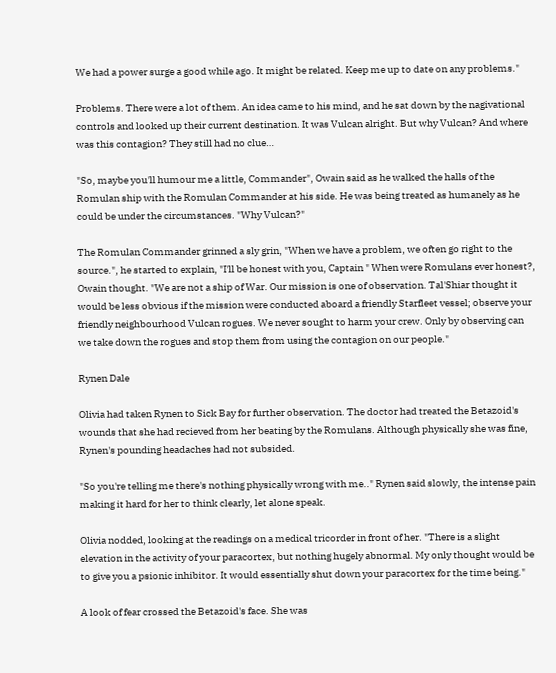We had a power surge a good while ago. It might be related. Keep me up to date on any problems."

Problems. There were a lot of them. An idea came to his mind, and he sat down by the nagivational controls and looked up their current destination. It was Vulcan alright. But why Vulcan? And where was this contagion? They still had no clue…

"So, maybe you'll humour me a little, Commander", Owain said as he walked the halls of the Romulan ship with the Romulan Commander at his side. He was being treated as humanely as he could be under the circumstances. "Why Vulcan?"

The Romulan Commander grinned a sly grin, "When we have a problem, we often go right to the source.", he started to explain, "I'll be honest with you, Captain " When were Romulans ever honest?, Owain thought. "We are not a ship of War. Our mission is one of observation. Tal'Shiar thought it would be less obvious if the mission were conducted aboard a friendly Starfleet vessel; observe your friendly neighbourhood Vulcan rogues. We never sought to harm your crew. Only by observing can we take down the rogues and stop them from using the contagion on our people."

Rynen Dale

Olivia had taken Rynen to Sick Bay for further observation. The doctor had treated the Betazoid's wounds that she had recieved from her beating by the Romulans. Although physically she was fine, Rynen's pounding headaches had not subsided.

"So you're telling me there's nothing physically wrong with me.." Rynen said slowly, the intense pain making it hard for her to think clearly, let alone speak.

Olivia nodded, looking at the readings on a medical tricorder in front of her. "There is a slight elevation in the activity of your paracortex, but nothing hugely abnormal. My only thought would be to give you a psionic inhibitor. It would essentially shut down your paracortex for the time being."

A look of fear crossed the Betazoid's face. She was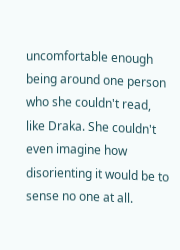uncomfortable enough being around one person who she couldn't read, like Draka. She couldn't even imagine how disorienting it would be to sense no one at all.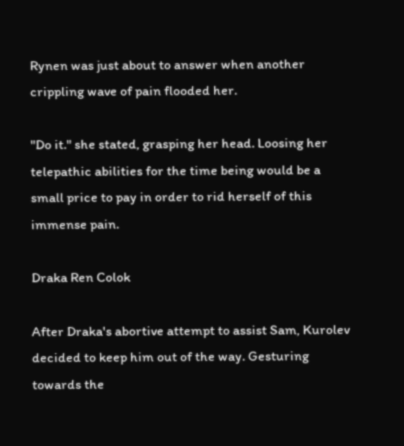Rynen was just about to answer when another crippling wave of pain flooded her.

"Do it." she stated, grasping her head. Loosing her telepathic abilities for the time being would be a small price to pay in order to rid herself of this immense pain.

Draka Ren Colok

After Draka's abortive attempt to assist Sam, Kurolev decided to keep him out of the way. Gesturing towards the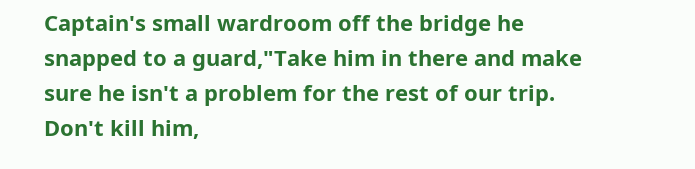Captain's small wardroom off the bridge he snapped to a guard,"Take him in there and make sure he isn't a problem for the rest of our trip. Don't kill him,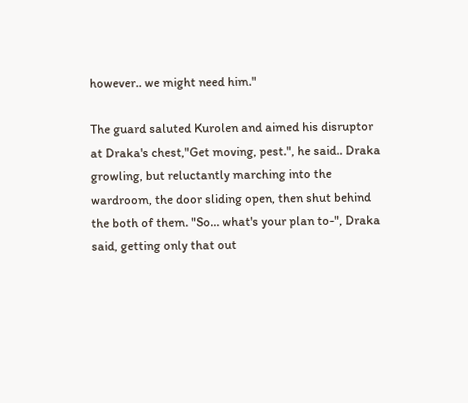however.. we might need him."

The guard saluted Kurolen and aimed his disruptor at Draka's chest,"Get moving, pest.", he said.. Draka growling, but reluctantly marching into the wardroom, the door sliding open, then shut behind the both of them. "So… what's your plan to-", Draka said, getting only that out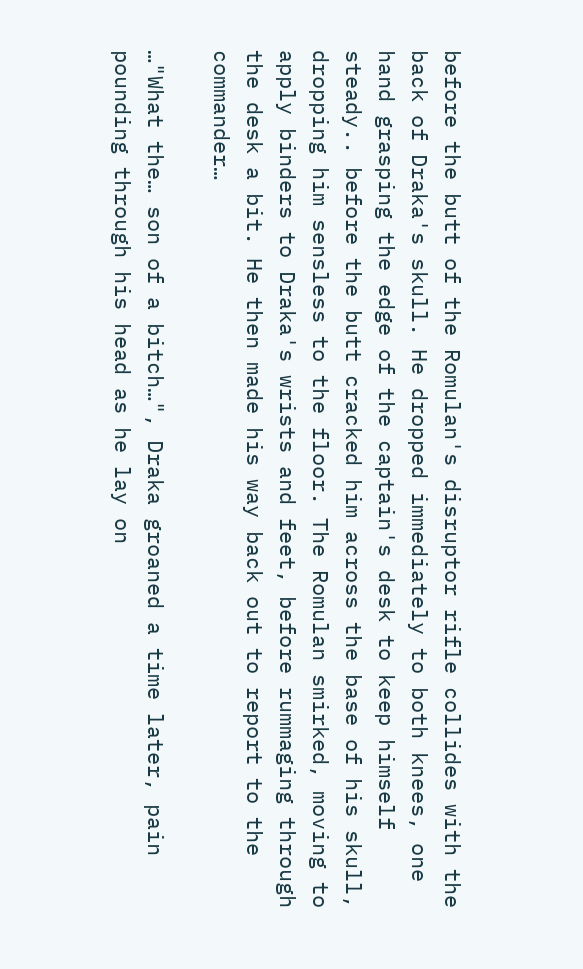before the butt of the Romulan's disruptor rifle collides with the back of Draka's skull. He dropped immediately to both knees, one hand grasping the edge of the captain's desk to keep himself steady.. before the butt cracked him across the base of his skull, dropping him sensless to the floor. The Romulan smirked, moving to apply binders to Draka's wrists and feet, before rummaging through the desk a bit. He then made his way back out to report to the commander…

…"What the… son of a bitch…", Draka groaned a time later, pain pounding through his head as he lay on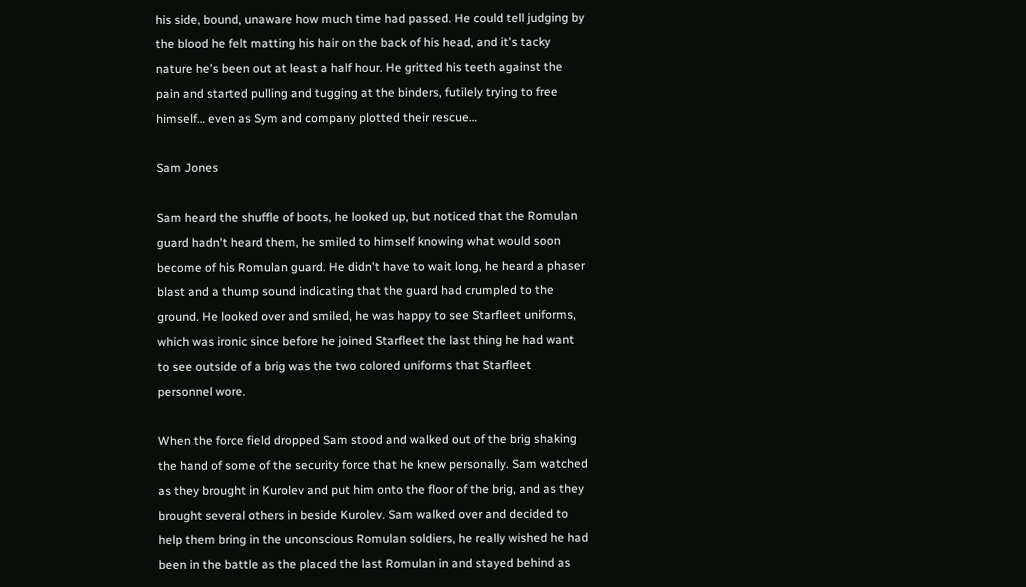his side, bound, unaware how much time had passed. He could tell judging by the blood he felt matting his hair on the back of his head, and it's tacky nature he's been out at least a half hour. He gritted his teeth against the pain and started pulling and tugging at the binders, futilely trying to free himself… even as Sym and company plotted their rescue…

Sam Jones

Sam heard the shuffle of boots, he looked up, but noticed that the Romulan guard hadn't heard them, he smiled to himself knowing what would soon become of his Romulan guard. He didn't have to wait long, he heard a phaser blast and a thump sound indicating that the guard had crumpled to the ground. He looked over and smiled, he was happy to see Starfleet uniforms, which was ironic since before he joined Starfleet the last thing he had want to see outside of a brig was the two colored uniforms that Starfleet personnel wore.

When the force field dropped Sam stood and walked out of the brig shaking the hand of some of the security force that he knew personally. Sam watched as they brought in Kurolev and put him onto the floor of the brig, and as they brought several others in beside Kurolev. Sam walked over and decided to help them bring in the unconscious Romulan soldiers, he really wished he had been in the battle as the placed the last Romulan in and stayed behind as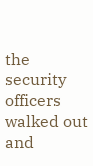the security officers walked out and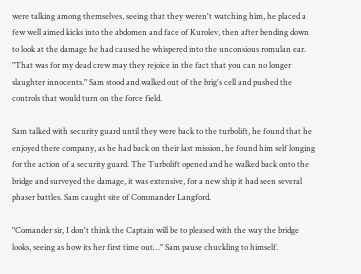were talking among themselves, seeing that they weren't watching him, he placed a few well aimed kicks into the abdomen and face of Kurolev, then after bending down to look at the damage he had caused he whispered into the unconsious romulan ear. "That was for my dead crew may they rejoice in the fact that you can no longer slaughter innocents." Sam stood and walked out of the brig's cell and pushed the controls that would turn on the force field.

Sam talked with security guard until they were back to the turbolift, he found that he enjoyed there company, as he had back on their last mission, he found him self longing for the action of a security guard. The Turbolift opened and he walked back onto the bridge and surveyed the damage, it was extensive, for a new ship it had seen several phaser battles. Sam caught site of Commander Langford.

"Comander sir, I don't think the Captain will be to pleased with the way the bridge looks, seeing as how its her first time out…" Sam pause chuckling to himself.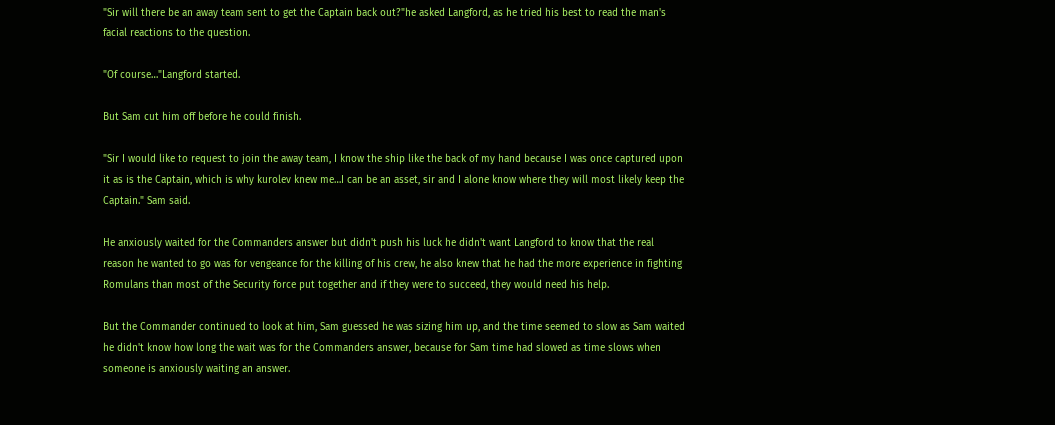"Sir will there be an away team sent to get the Captain back out?"he asked Langford, as he tried his best to read the man's facial reactions to the question.

"Of course…"Langford started.

But Sam cut him off before he could finish.

"Sir I would like to request to join the away team, I know the ship like the back of my hand because I was once captured upon it as is the Captain, which is why kurolev knew me…I can be an asset, sir and I alone know where they will most likely keep the Captain." Sam said.

He anxiously waited for the Commanders answer but didn't push his luck he didn't want Langford to know that the real reason he wanted to go was for vengeance for the killing of his crew, he also knew that he had the more experience in fighting Romulans than most of the Security force put together and if they were to succeed, they would need his help.

But the Commander continued to look at him, Sam guessed he was sizing him up, and the time seemed to slow as Sam waited he didn't know how long the wait was for the Commanders answer, because for Sam time had slowed as time slows when someone is anxiously waiting an answer.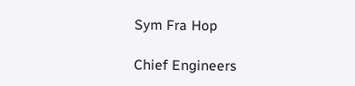Sym Fra Hop

Chief Engineers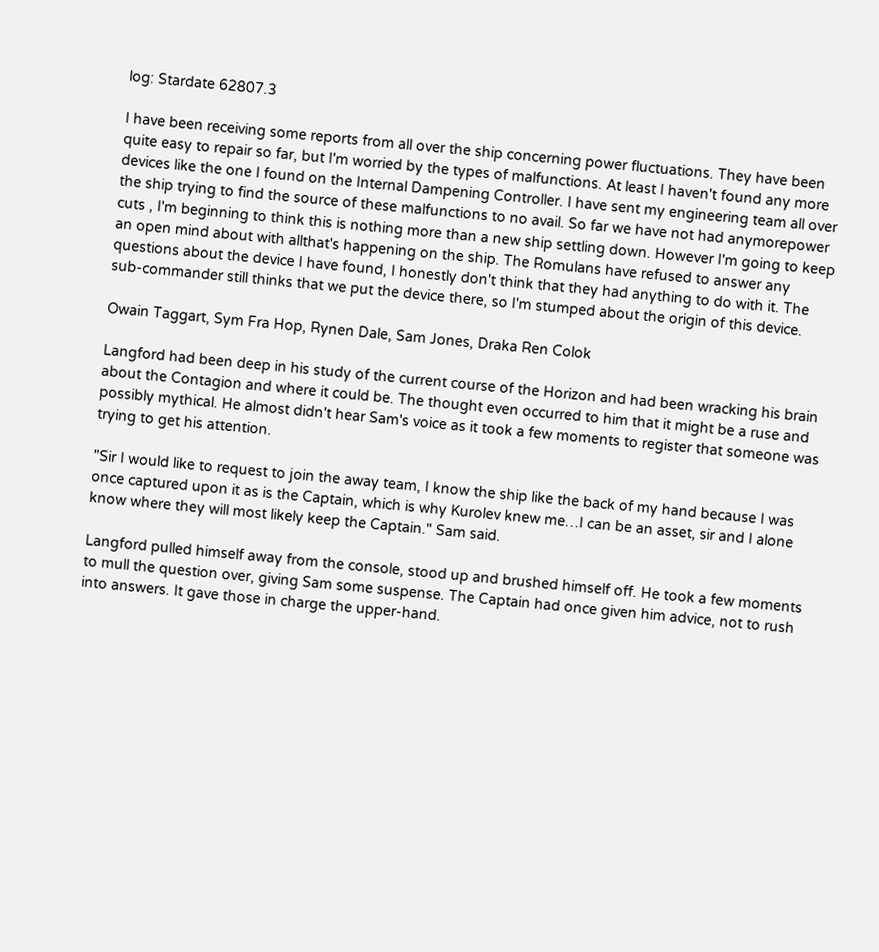log: Stardate 62807.3

I have been receiving some reports from all over the ship concerning power fluctuations. They have been quite easy to repair so far, but I'm worried by the types of malfunctions. At least I haven't found any more devices like the one I found on the Internal Dampening Controller. I have sent my engineering team all over the ship trying to find the source of these malfunctions to no avail. So far we have not had anymorepower cuts , I'm beginning to think this is nothing more than a new ship settling down. However I'm going to keep an open mind about with allthat's happening on the ship. The Romulans have refused to answer any questions about the device I have found, I honestly don't think that they had anything to do with it. The sub-commander still thinks that we put the device there, so I'm stumped about the origin of this device.

Owain Taggart, Sym Fra Hop, Rynen Dale, Sam Jones, Draka Ren Colok

Langford had been deep in his study of the current course of the Horizon and had been wracking his brain about the Contagion and where it could be. The thought even occurred to him that it might be a ruse and possibly mythical. He almost didn't hear Sam's voice as it took a few moments to register that someone was trying to get his attention.

"Sir I would like to request to join the away team, I know the ship like the back of my hand because I was once captured upon it as is the Captain, which is why Kurolev knew me…I can be an asset, sir and I alone know where they will most likely keep the Captain." Sam said.

Langford pulled himself away from the console, stood up and brushed himself off. He took a few moments to mull the question over, giving Sam some suspense. The Captain had once given him advice, not to rush into answers. It gave those in charge the upper-hand.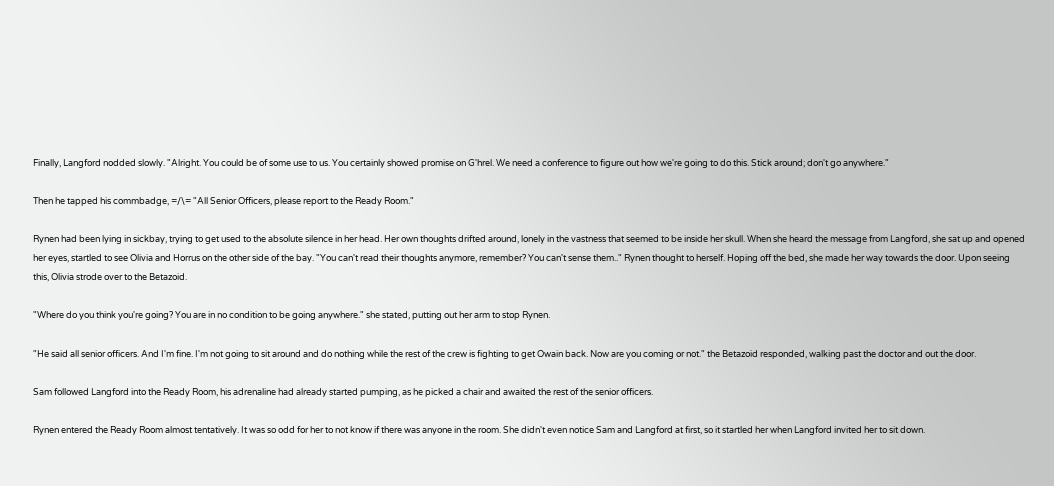Finally, Langford nodded slowly. "Alright. You could be of some use to us. You certainly showed promise on G'hrel. We need a conference to figure out how we're going to do this. Stick around; don't go anywhere."

Then he tapped his commbadge, =/\= "All Senior Officers, please report to the Ready Room."

Rynen had been lying in sickbay, trying to get used to the absolute silence in her head. Her own thoughts drifted around, lonely in the vastness that seemed to be inside her skull. When she heard the message from Langford, she sat up and opened her eyes, startled to see Olivia and Horrus on the other side of the bay. "You can't read their thoughts anymore, remember? You can't sense them.." Rynen thought to herself. Hoping off the bed, she made her way towards the door. Upon seeing this, Olivia strode over to the Betazoid.

"Where do you think you're going? You are in no condition to be going anywhere." she stated, putting out her arm to stop Rynen.

"He said all senior officers. And I'm fine. I'm not going to sit around and do nothing while the rest of the crew is fighting to get Owain back. Now are you coming or not." the Betazoid responded, walking past the doctor and out the door.

Sam followed Langford into the Ready Room, his adrenaline had already started pumping, as he picked a chair and awaited the rest of the senior officers.

Rynen entered the Ready Room almost tentatively. It was so odd for her to not know if there was anyone in the room. She didn't even notice Sam and Langford at first, so it startled her when Langford invited her to sit down.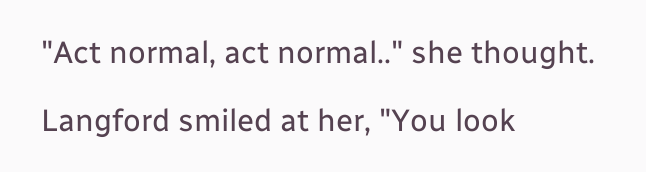"Act normal, act normal.." she thought.

Langford smiled at her, "You look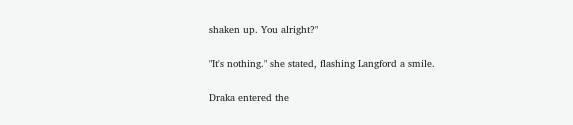shaken up. You alright?"

"It's nothing." she stated, flashing Langford a smile.

Draka entered the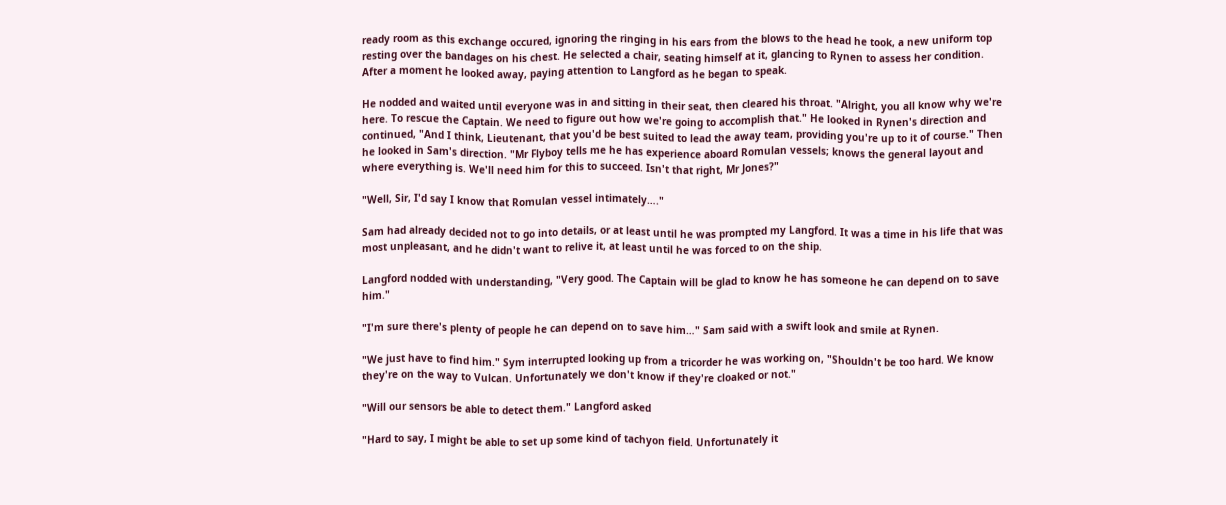ready room as this exchange occured, ignoring the ringing in his ears from the blows to the head he took, a new uniform top resting over the bandages on his chest. He selected a chair, seating himself at it, glancing to Rynen to assess her condition. After a moment he looked away, paying attention to Langford as he began to speak.

He nodded and waited until everyone was in and sitting in their seat, then cleared his throat. "Alright, you all know why we're here. To rescue the Captain. We need to figure out how we're going to accomplish that." He looked in Rynen's direction and continued, "And I think, Lieutenant, that you'd be best suited to lead the away team, providing you're up to it of course." Then he looked in Sam's direction. "Mr Flyboy tells me he has experience aboard Romulan vessels; knows the general layout and where everything is. We'll need him for this to succeed. Isn't that right, Mr Jones?"

"Well, Sir, I'd say I know that Romulan vessel intimately…."

Sam had already decided not to go into details, or at least until he was prompted my Langford. It was a time in his life that was most unpleasant, and he didn't want to relive it, at least until he was forced to on the ship.

Langford nodded with understanding, "Very good. The Captain will be glad to know he has someone he can depend on to save him."

"I'm sure there's plenty of people he can depend on to save him…" Sam said with a swift look and smile at Rynen.

"We just have to find him." Sym interrupted looking up from a tricorder he was working on, "Shouldn't be too hard. We know they're on the way to Vulcan. Unfortunately we don't know if they're cloaked or not."

"Will our sensors be able to detect them." Langford asked

"Hard to say, I might be able to set up some kind of tachyon field. Unfortunately it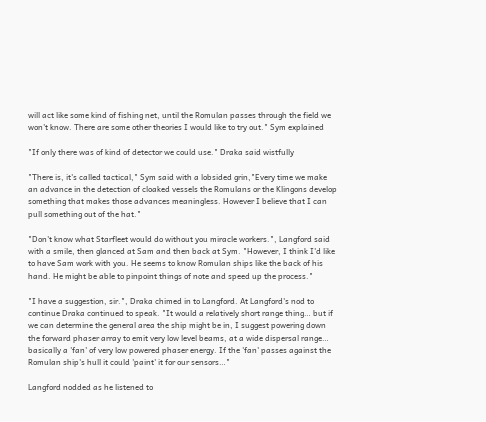will act like some kind of fishing net, until the Romulan passes through the field we won't know. There are some other theories I would like to try out." Sym explained

"If only there was of kind of detector we could use." Draka said wistfully

"There is, it's called tactical," Sym said with a lobsided grin,"Every time we make an advance in the detection of cloaked vessels the Romulans or the Klingons develop something that makes those advances meaningless. However I believe that I can pull something out of the hat."

"Don't know what Starfleet would do without you miracle workers.", Langford said with a smile, then glanced at Sam and then back at Sym. "However, I think I'd like to have Sam work with you. He seems to know Romulan ships like the back of his hand. He might be able to pinpoint things of note and speed up the process."

"I have a suggestion, sir.", Draka chimed in to Langford. At Langford's nod to continue Draka continued to speak. "It would a relatively short range thing… but if we can determine the general area the ship might be in, I suggest powering down the forward phaser array to emit very low level beams, at a wide dispersal range… basically a 'fan' of very low powered phaser energy. If the 'fan' passes against the Romulan ship's hull it could 'paint' it for our sensors…"

Langford nodded as he listened to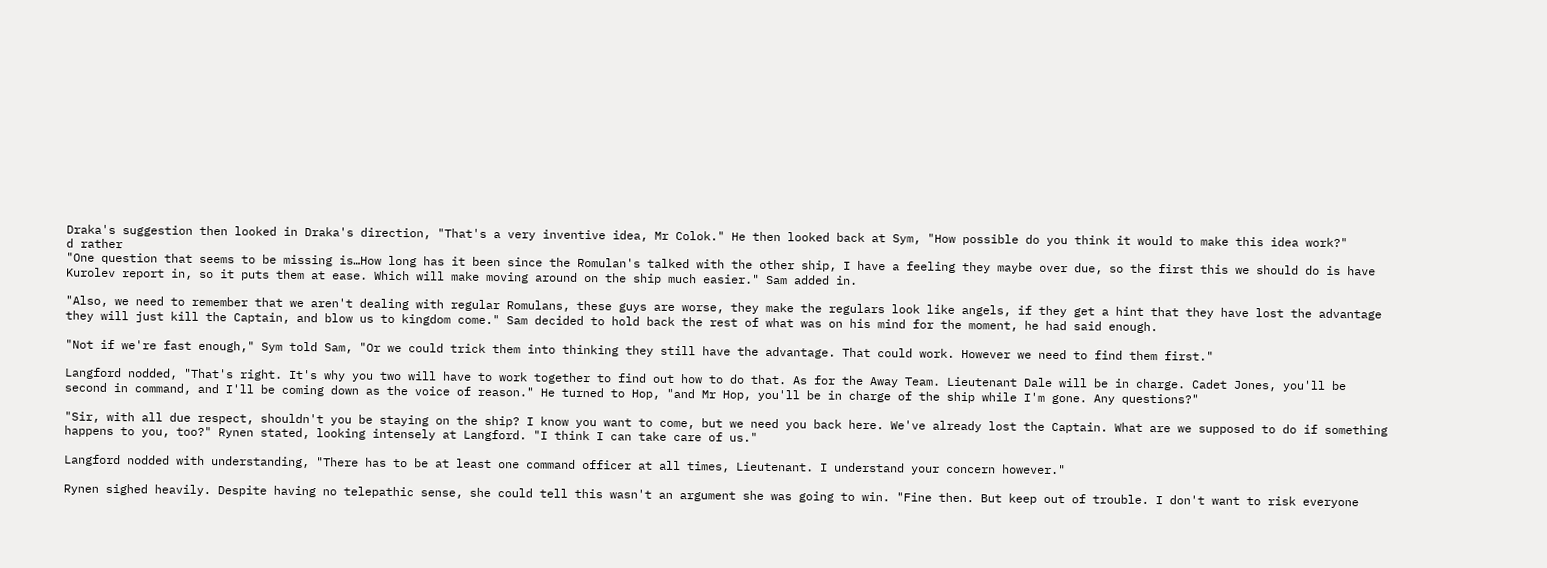Draka's suggestion then looked in Draka's direction, "That's a very inventive idea, Mr Colok." He then looked back at Sym, "How possible do you think it would to make this idea work?"
d rather
"One question that seems to be missing is…How long has it been since the Romulan's talked with the other ship, I have a feeling they maybe over due, so the first this we should do is have Kurolev report in, so it puts them at ease. Which will make moving around on the ship much easier." Sam added in.

"Also, we need to remember that we aren't dealing with regular Romulans, these guys are worse, they make the regulars look like angels, if they get a hint that they have lost the advantage they will just kill the Captain, and blow us to kingdom come." Sam decided to hold back the rest of what was on his mind for the moment, he had said enough.

"Not if we're fast enough," Sym told Sam, "Or we could trick them into thinking they still have the advantage. That could work. However we need to find them first."

Langford nodded, "That's right. It's why you two will have to work together to find out how to do that. As for the Away Team. Lieutenant Dale will be in charge. Cadet Jones, you'll be second in command, and I'll be coming down as the voice of reason." He turned to Hop, "and Mr Hop, you'll be in charge of the ship while I'm gone. Any questions?"

"Sir, with all due respect, shouldn't you be staying on the ship? I know you want to come, but we need you back here. We've already lost the Captain. What are we supposed to do if something happens to you, too?" Rynen stated, looking intensely at Langford. "I think I can take care of us."

Langford nodded with understanding, "There has to be at least one command officer at all times, Lieutenant. I understand your concern however."

Rynen sighed heavily. Despite having no telepathic sense, she could tell this wasn't an argument she was going to win. "Fine then. But keep out of trouble. I don't want to risk everyone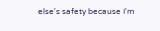else's safety because I'm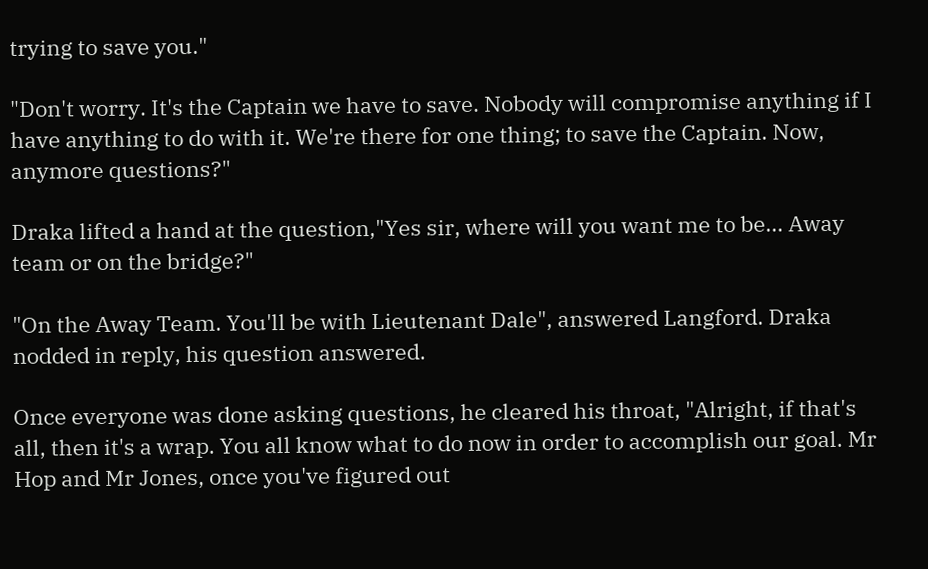trying to save you."

"Don't worry. It's the Captain we have to save. Nobody will compromise anything if I have anything to do with it. We're there for one thing; to save the Captain. Now, anymore questions?"

Draka lifted a hand at the question,"Yes sir, where will you want me to be… Away team or on the bridge?"

"On the Away Team. You'll be with Lieutenant Dale", answered Langford. Draka nodded in reply, his question answered.

Once everyone was done asking questions, he cleared his throat, "Alright, if that's all, then it's a wrap. You all know what to do now in order to accomplish our goal. Mr Hop and Mr Jones, once you've figured out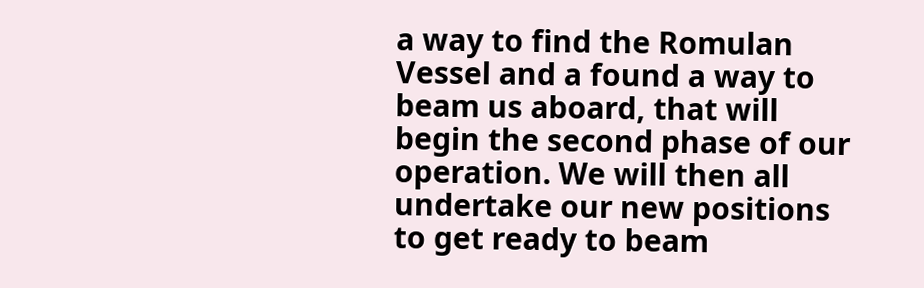a way to find the Romulan Vessel and a found a way to beam us aboard, that will begin the second phase of our operation. We will then all undertake our new positions to get ready to beam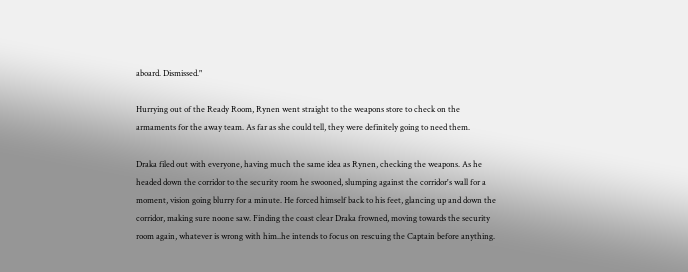aboard. Dismissed."

Hurrying out of the Ready Room, Rynen went straight to the weapons store to check on the armaments for the away team. As far as she could tell, they were definitely going to need them.

Draka filed out with everyone, having much the same idea as Rynen, checking the weapons. As he headed down the corridor to the security room he swooned, slumping against the corridor's wall for a moment, vision going blurry for a minute. He forced himself back to his feet, glancing up and down the corridor, making sure noone saw. Finding the coast clear Draka frowned, moving towards the security room again, whatever is wrong with him..he intends to focus on rescuing the Captain before anything.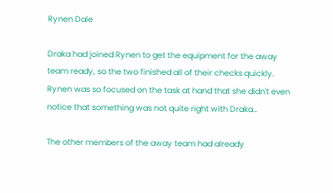Rynen Dale

Draka had joined Rynen to get the equipment for the away team ready, so the two finished all of their checks quickly. Rynen was so focused on the task at hand that she didn't even notice that something was not quite right with Draka…

The other members of the away team had already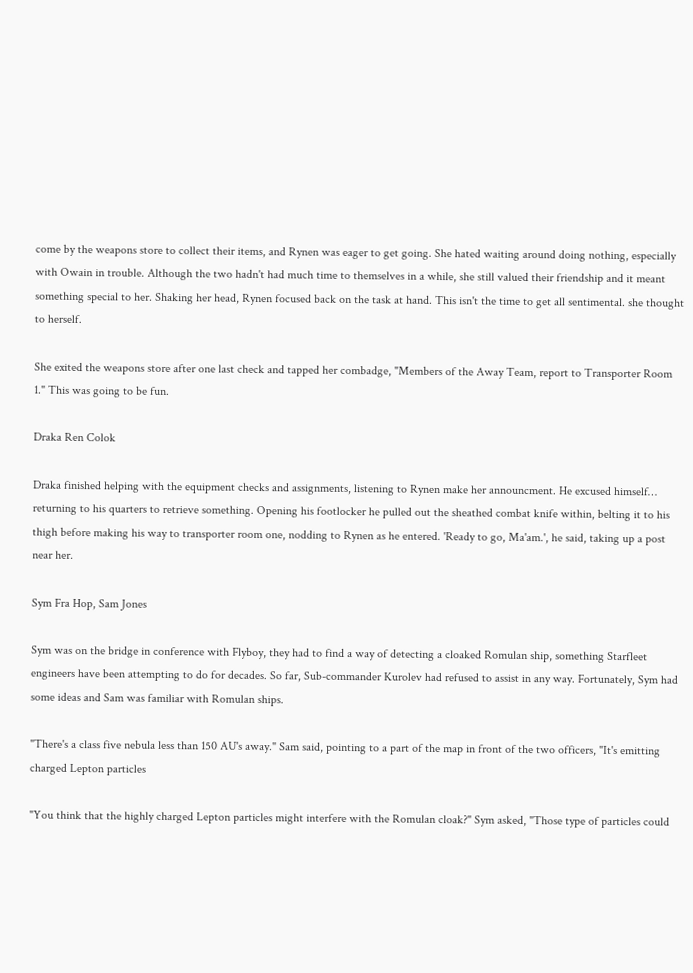come by the weapons store to collect their items, and Rynen was eager to get going. She hated waiting around doing nothing, especially with Owain in trouble. Although the two hadn't had much time to themselves in a while, she still valued their friendship and it meant something special to her. Shaking her head, Rynen focused back on the task at hand. This isn't the time to get all sentimental. she thought to herself.

She exited the weapons store after one last check and tapped her combadge, "Members of the Away Team, report to Transporter Room 1." This was going to be fun.

Draka Ren Colok

Draka finished helping with the equipment checks and assignments, listening to Rynen make her announcment. He excused himself… returning to his quarters to retrieve something. Opening his footlocker he pulled out the sheathed combat knife within, belting it to his thigh before making his way to transporter room one, nodding to Rynen as he entered. 'Ready to go, Ma'am.', he said, taking up a post near her.

Sym Fra Hop, Sam Jones

Sym was on the bridge in conference with Flyboy, they had to find a way of detecting a cloaked Romulan ship, something Starfleet engineers have been attempting to do for decades. So far, Sub-commander Kurolev had refused to assist in any way. Fortunately, Sym had some ideas and Sam was familiar with Romulan ships.

"There's a class five nebula less than 150 AU's away." Sam said, pointing to a part of the map in front of the two officers, "It's emitting charged Lepton particles

"You think that the highly charged Lepton particles might interfere with the Romulan cloak?" Sym asked, "Those type of particles could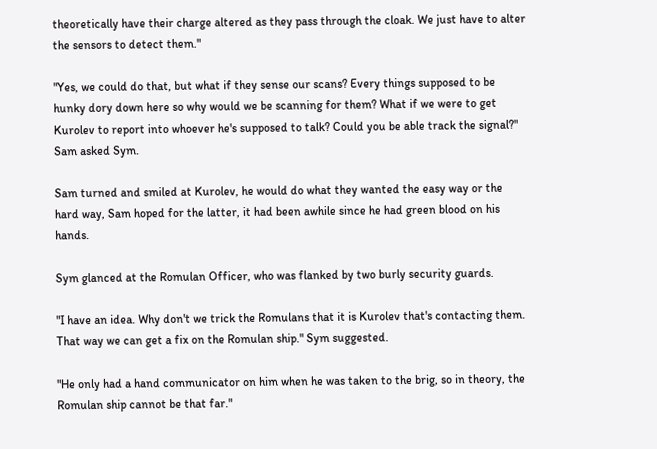theoretically have their charge altered as they pass through the cloak. We just have to alter the sensors to detect them."

"Yes, we could do that, but what if they sense our scans? Every things supposed to be hunky dory down here so why would we be scanning for them? What if we were to get Kurolev to report into whoever he's supposed to talk? Could you be able track the signal?" Sam asked Sym.

Sam turned and smiled at Kurolev, he would do what they wanted the easy way or the hard way, Sam hoped for the latter, it had been awhile since he had green blood on his hands.

Sym glanced at the Romulan Officer, who was flanked by two burly security guards.

"I have an idea. Why don't we trick the Romulans that it is Kurolev that's contacting them. That way we can get a fix on the Romulan ship." Sym suggested.

"He only had a hand communicator on him when he was taken to the brig, so in theory, the Romulan ship cannot be that far."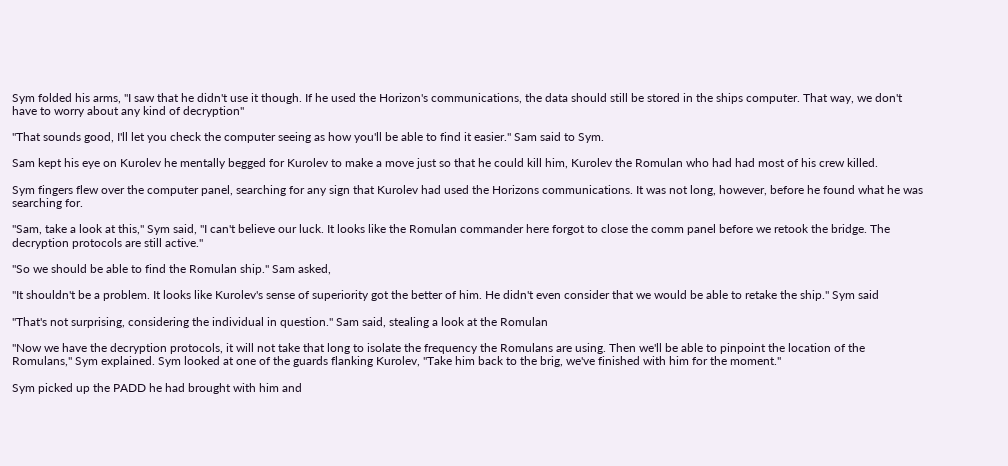Sym folded his arms, "I saw that he didn't use it though. If he used the Horizon's communications, the data should still be stored in the ships computer. That way, we don't have to worry about any kind of decryption"

"That sounds good, I'll let you check the computer seeing as how you'll be able to find it easier." Sam said to Sym.

Sam kept his eye on Kurolev he mentally begged for Kurolev to make a move just so that he could kill him, Kurolev the Romulan who had had most of his crew killed.

Sym fingers flew over the computer panel, searching for any sign that Kurolev had used the Horizons communications. It was not long, however, before he found what he was searching for.

"Sam, take a look at this," Sym said, "I can't believe our luck. It looks like the Romulan commander here forgot to close the comm panel before we retook the bridge. The decryption protocols are still active."

"So we should be able to find the Romulan ship." Sam asked,

"It shouldn't be a problem. It looks like Kurolev's sense of superiority got the better of him. He didn't even consider that we would be able to retake the ship." Sym said

"That's not surprising, considering the individual in question." Sam said, stealing a look at the Romulan

"Now we have the decryption protocols, it will not take that long to isolate the frequency the Romulans are using. Then we'll be able to pinpoint the location of the Romulans," Sym explained. Sym looked at one of the guards flanking Kurolev, "Take him back to the brig, we've finished with him for the moment."

Sym picked up the PADD he had brought with him and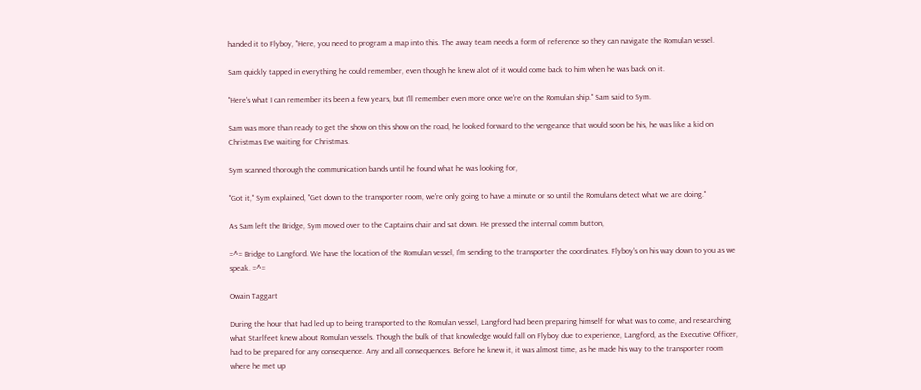handed it to Flyboy, "Here, you need to program a map into this. The away team needs a form of reference so they can navigate the Romulan vessel.

Sam quickly tapped in everything he could remember, even though he knew alot of it would come back to him when he was back on it.

"Here's what I can remember its been a few years, but I'll remember even more once we're on the Romulan ship." Sam said to Sym.

Sam was more than ready to get the show on this show on the road, he looked forward to the vengeance that would soon be his, he was like a kid on Christmas Eve waiting for Christmas.

Sym scanned thorough the communication bands until he found what he was looking for,

"Got it," Sym explained, "Get down to the transporter room, we're only going to have a minute or so until the Romulans detect what we are doing."

As Sam left the Bridge, Sym moved over to the Captains chair and sat down. He pressed the internal comm button,

=^= Bridge to Langford. We have the location of the Romulan vessel, I'm sending to the transporter the coordinates. Flyboy's on his way down to you as we speak. =^=

Owain Taggart

During the hour that had led up to being transported to the Romulan vessel, Langford had been preparing himself for what was to come, and researching what Starlfeet knew about Romulan vessels. Though the bulk of that knowledge would fall on Flyboy due to experience, Langford, as the Executive Officer, had to be prepared for any consequence. Any and all consequences. Before he knew it, it was almost time, as he made his way to the transporter room where he met up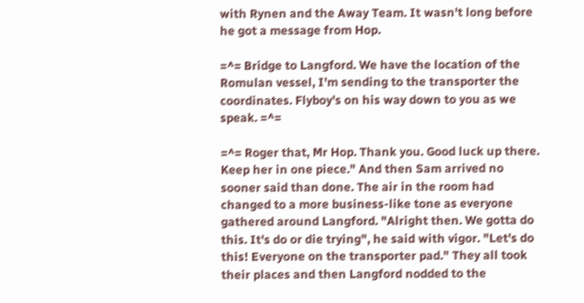with Rynen and the Away Team. It wasn't long before he got a message from Hop.

=^= Bridge to Langford. We have the location of the Romulan vessel, I'm sending to the transporter the coordinates. Flyboy's on his way down to you as we speak. =^=

=^= Roger that, Mr Hop. Thank you. Good luck up there. Keep her in one piece." And then Sam arrived no sooner said than done. The air in the room had changed to a more business-like tone as everyone gathered around Langford. "Alright then. We gotta do this. It's do or die trying", he said with vigor. "Let's do this! Everyone on the transporter pad." They all took their places and then Langford nodded to the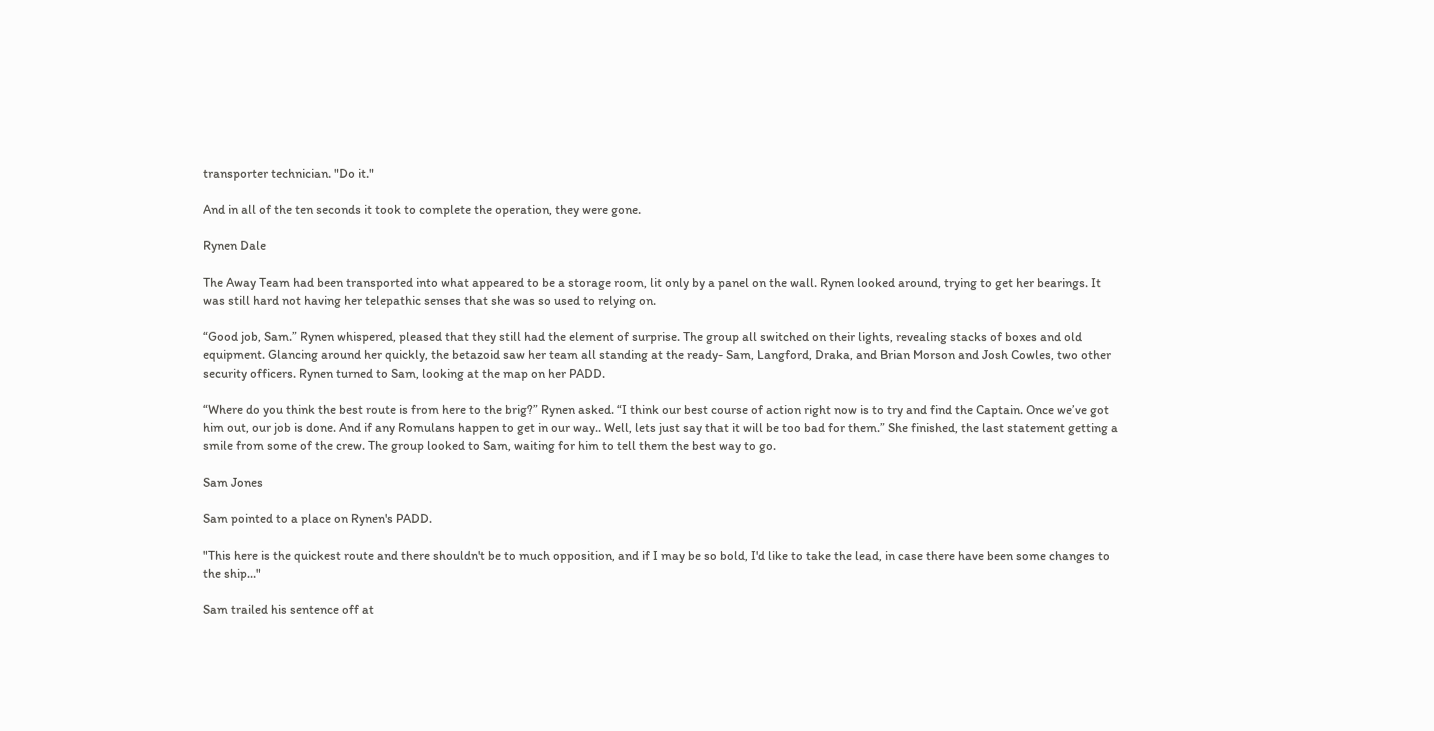transporter technician. "Do it."

And in all of the ten seconds it took to complete the operation, they were gone.

Rynen Dale

The Away Team had been transported into what appeared to be a storage room, lit only by a panel on the wall. Rynen looked around, trying to get her bearings. It was still hard not having her telepathic senses that she was so used to relying on.

“Good job, Sam.” Rynen whispered, pleased that they still had the element of surprise. The group all switched on their lights, revealing stacks of boxes and old equipment. Glancing around her quickly, the betazoid saw her team all standing at the ready- Sam, Langford, Draka, and Brian Morson and Josh Cowles, two other security officers. Rynen turned to Sam, looking at the map on her PADD.

“Where do you think the best route is from here to the brig?” Rynen asked. “I think our best course of action right now is to try and find the Captain. Once we’ve got him out, our job is done. And if any Romulans happen to get in our way.. Well, lets just say that it will be too bad for them.” She finished, the last statement getting a smile from some of the crew. The group looked to Sam, waiting for him to tell them the best way to go.

Sam Jones

Sam pointed to a place on Rynen's PADD.

"This here is the quickest route and there shouldn't be to much opposition, and if I may be so bold, I'd like to take the lead, in case there have been some changes to the ship…"

Sam trailed his sentence off at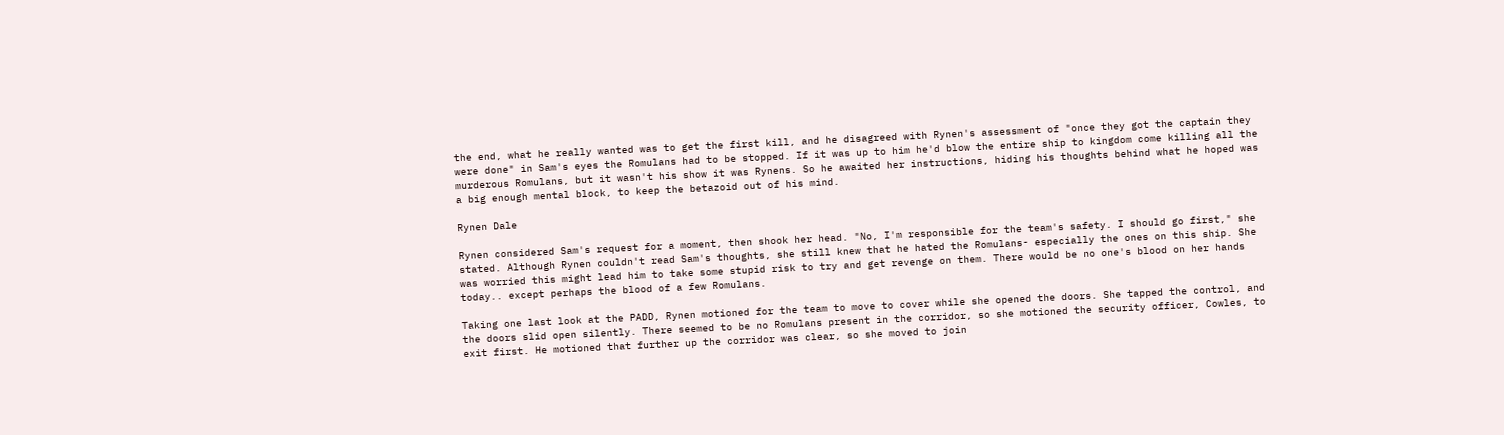the end, what he really wanted was to get the first kill, and he disagreed with Rynen's assessment of "once they got the captain they were done" in Sam's eyes the Romulans had to be stopped. If it was up to him he'd blow the entire ship to kingdom come killing all the murderous Romulans, but it wasn't his show it was Rynens. So he awaited her instructions, hiding his thoughts behind what he hoped was a big enough mental block, to keep the betazoid out of his mind.

Rynen Dale

Rynen considered Sam's request for a moment, then shook her head. "No, I'm responsible for the team's safety. I should go first," she stated. Although Rynen couldn't read Sam's thoughts, she still knew that he hated the Romulans- especially the ones on this ship. She was worried this might lead him to take some stupid risk to try and get revenge on them. There would be no one's blood on her hands today.. except perhaps the blood of a few Romulans.

Taking one last look at the PADD, Rynen motioned for the team to move to cover while she opened the doors. She tapped the control, and the doors slid open silently. There seemed to be no Romulans present in the corridor, so she motioned the security officer, Cowles, to exit first. He motioned that further up the corridor was clear, so she moved to join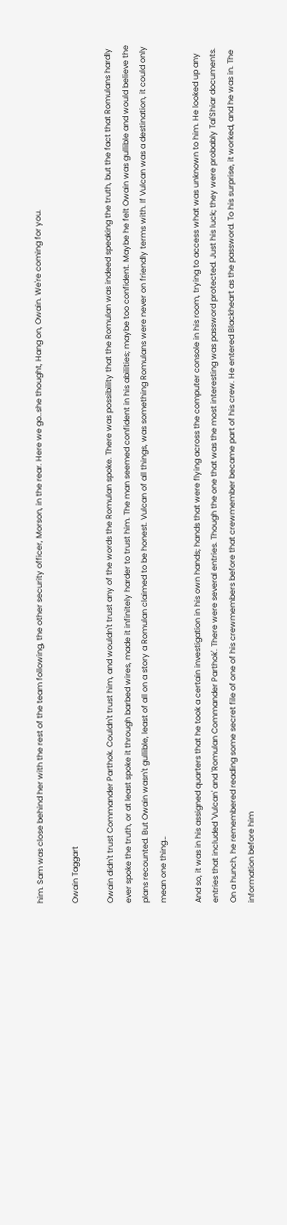him. Sam was close behind her with the rest of the team following, the other security officer, Morson, in the rear. Here we go..she thought, Hang on, Owain. We're coming for you.

Owain Taggart

Owain didn't trust Commander Parthok. Couldn't trust him, and wouldn't trust any of the words the Romulan spoke. There was possibility that the Romulan was indeed speaking the truth, but the fact that Romulans hardly ever spoke the truth, or at least spoke it through barbed wires, made it infinitely harder to trust him. The man seemed confident in his abilities; maybe too confident. Maybe he felt Owain was gullible and would believe the plans recounted. But Owain wasn't gullible, least of all on a story a Romulan claimed to be honest. Vulcan of all things, was something Romulans were never on friendly terms with. If Vulcan was a destination, it could only mean one thing…

And so, it was in his assigned quarters that he took a certain investigation in his own hands; hands that were flying across the computer console in his room, trying to access what was unknown to him. He looked up any entries that included 'Vulcan' and 'Romulan Commander Parthok'. There were several entries. Though the one that was the most interesting was password protected. Just his luck; they were probably Tal'Shiar documents. On a hunch, he remembered reading some secret file of one of his crewmembers before that crewmember became part of his crew. He entered Blackheart as the password. To his surprise, it worked, and he was in. The information before him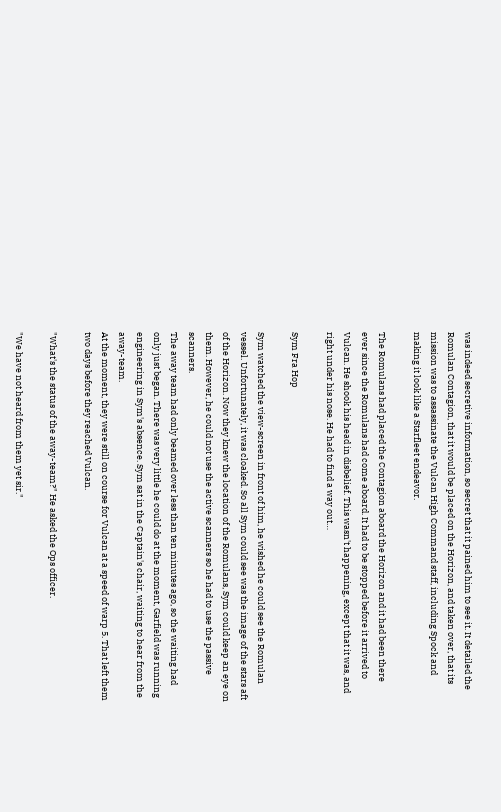was indeed secretive information, so secret that it pained him to see it. It detailed the Romulan Contagion, that it would be placed on the Horizon, and taken over, that its mission was to assassinate the Vulcan High Command staff, including Spock and making it look like a Starfleet endeavor.

The Romulans had placed the Contagion aboard the Horizon and it had been there ever since the Romulans had come aboard. It had to be stopped before it arrived to Vulcan. He shook his head in disbelief. This wasn't happening, except that it was, and right under his nose. He had to find a way out…

Sym Fra Hop

Sym watched the view-screen in front of him, he wished he could see the Romulan vessel. Unfortunately, it was cloaked. So all Sym could see was the image of the stars aft of the Horizon. Now they knew the location of the Romulans, Sym could keep an eye on them. However, he could not use the active scanners so he had to use the passive scanners.
The away team had only beamed over less than ten minutes ago, so the waiting had only just began. There was very little he could do at the moment, Garfield was running engineering in Sym's absence. Sym sat in the Captain's chair, waiting to hear from the away-team.
At the moment, they were still on course for Vulcan at a speed of warp 5. That left them two days before they reached Vulcan.

"What's the status of the away-team?" He asked the Ops officer.

"We have not heard from them yet sir."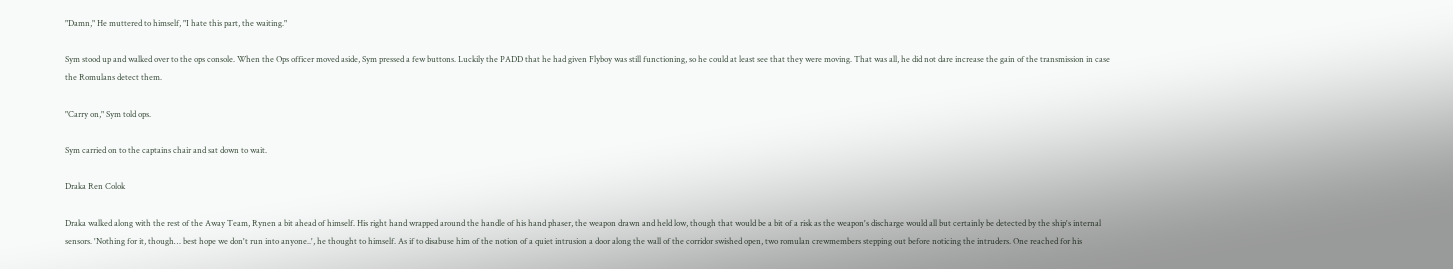"Damn," He muttered to himself, "I hate this part, the waiting."

Sym stood up and walked over to the ops console. When the Ops officer moved aside, Sym pressed a few buttons. Luckily the PADD that he had given Flyboy was still functioning, so he could at least see that they were moving. That was all, he did not dare increase the gain of the transmission in case the Romulans detect them.

"Carry on," Sym told ops.

Sym carried on to the captains chair and sat down to wait.

Draka Ren Colok

Draka walked along with the rest of the Away Team, Rynen a bit ahead of himself. His right hand wrapped around the handle of his hand phaser, the weapon drawn and held low, though that would be a bit of a risk as the weapon's discharge would all but certainly be detected by the ship's internal sensors. 'Nothing for it, though… best hope we don't run into anyone..', he thought to himself. As if to disabuse him of the notion of a quiet intrusion a door along the wall of the corridor swished open, two romulan crewmembers stepping out before noticing the intruders. One reached for his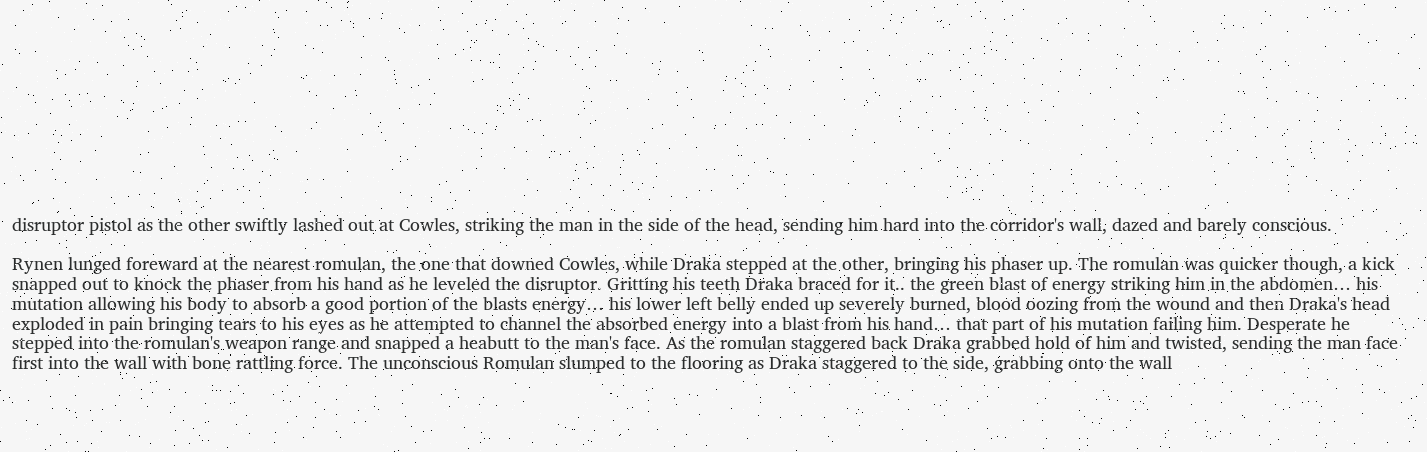disruptor pistol as the other swiftly lashed out at Cowles, striking the man in the side of the head, sending him hard into the corridor's wall, dazed and barely conscious.

Rynen lunged foreward at the nearest romulan, the one that downed Cowles, while Draka stepped at the other, bringing his phaser up. The romulan was quicker though, a kick snapped out to knock the phaser from his hand as he leveled the disruptor. Gritting his teeth Draka braced for it.. the green blast of energy striking him in the abdomen… his mutation allowing his body to absorb a good portion of the blasts energy… his lower left belly ended up severely burned, blood oozing from the wound and then Draka's head exploded in pain bringing tears to his eyes as he attempted to channel the absorbed energy into a blast from his hand… that part of his mutation failing him. Desperate he stepped into the romulan's weapon range and snapped a heabutt to the man's face. As the romulan staggered back Draka grabbed hold of him and twisted, sending the man face first into the wall with bone rattling force. The unconscious Romulan slumped to the flooring as Draka staggered to the side, grabbing onto the wall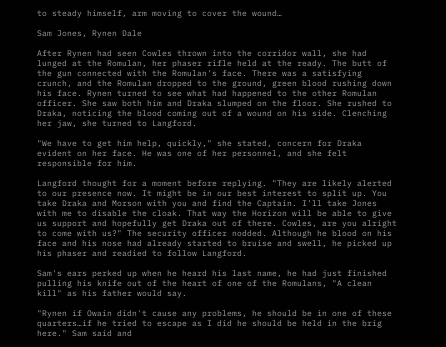to steady himself, arm moving to cover the wound…

Sam Jones, Rynen Dale

After Rynen had seen Cowles thrown into the corridor wall, she had lunged at the Romulan, her phaser rifle held at the ready. The butt of the gun connected with the Romulan's face. There was a satisfying crunch, and the Romulan dropped to the ground, green blood rushing down his face. Rynen turned to see what had happened to the other Romulan officer. She saw both him and Draka slumped on the floor. She rushed to Draka, noticing the blood coming out of a wound on his side. Clenching her jaw, she turned to Langford.

"We have to get him help, quickly," she stated, concern for Draka evident on her face. He was one of her personnel, and she felt responsible for him.

Langford thought for a moment before replying. "They are likely alerted to our presence now. It might be in our best interest to split up. You take Draka and Morson with you and find the Captain. I'll take Jones with me to disable the cloak. That way the Horizon will be able to give us support and hopefully get Draka out of there. Cowles, are you alright to come with us?" The security officer nodded. Although he blood on his face and his nose had already started to bruise and swell, he picked up his phaser and readied to follow Langford.

Sam's ears perked up when he heard his last name, he had just finished pulling his knife out of the heart of one of the Romulans, "A clean kill" as his father would say.

"Rynen if Owain didn't cause any problems, he should be in one of these quarters…if he tried to escape as I did he should be held in the brig here." Sam said and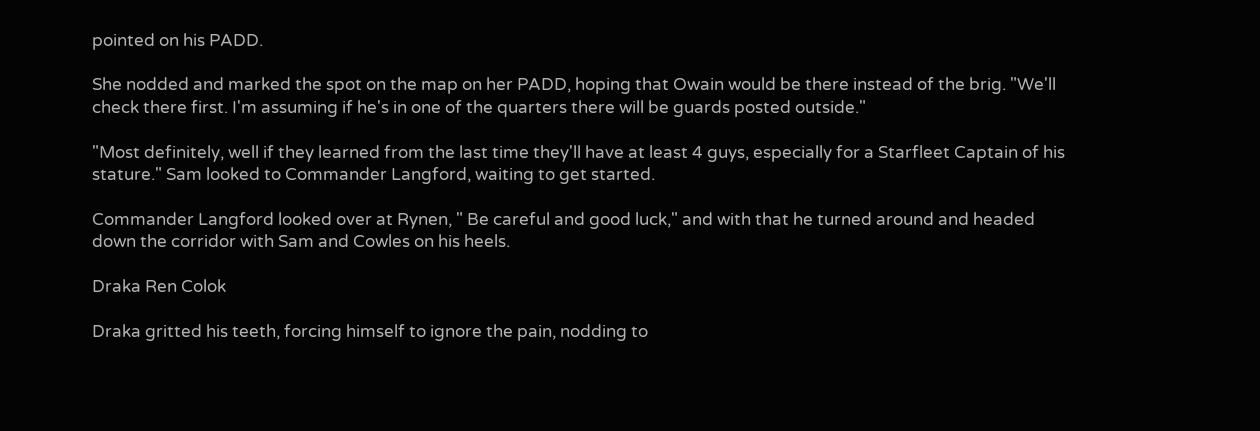pointed on his PADD.

She nodded and marked the spot on the map on her PADD, hoping that Owain would be there instead of the brig. "We'll check there first. I'm assuming if he's in one of the quarters there will be guards posted outside."

"Most definitely, well if they learned from the last time they'll have at least 4 guys, especially for a Starfleet Captain of his stature." Sam looked to Commander Langford, waiting to get started.

Commander Langford looked over at Rynen, " Be careful and good luck," and with that he turned around and headed down the corridor with Sam and Cowles on his heels.

Draka Ren Colok

Draka gritted his teeth, forcing himself to ignore the pain, nodding to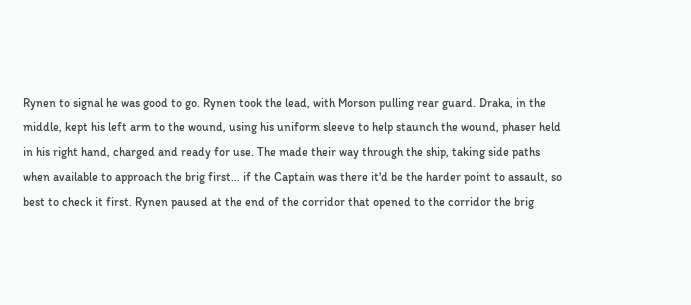Rynen to signal he was good to go. Rynen took the lead, with Morson pulling rear guard. Draka, in the middle, kept his left arm to the wound, using his uniform sleeve to help staunch the wound, phaser held in his right hand, charged and ready for use. The made their way through the ship, taking side paths when available to approach the brig first… if the Captain was there it'd be the harder point to assault, so best to check it first. Rynen paused at the end of the corridor that opened to the corridor the brig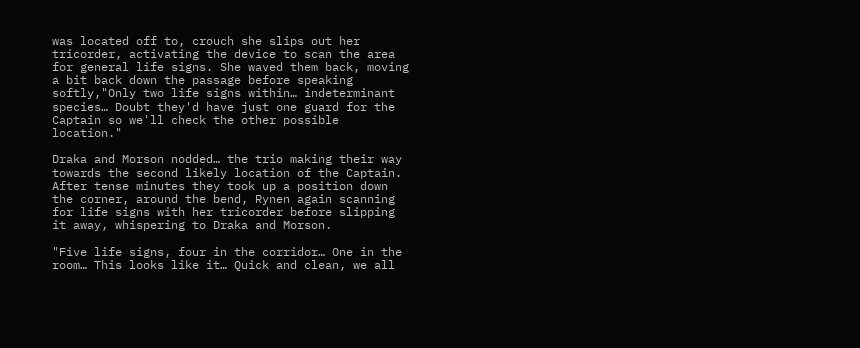was located off to, crouch she slips out her tricorder, activating the device to scan the area for general life signs. She waved them back, moving a bit back down the passage before speaking softly,"Only two life signs within… indeterminant species… Doubt they'd have just one guard for the Captain so we'll check the other possible location."

Draka and Morson nodded… the trio making their way towards the second likely location of the Captain. After tense minutes they took up a position down the corner, around the bend, Rynen again scanning for life signs with her tricorder before slipping it away, whispering to Draka and Morson.

"Five life signs, four in the corridor… One in the room… This looks like it… Quick and clean, we all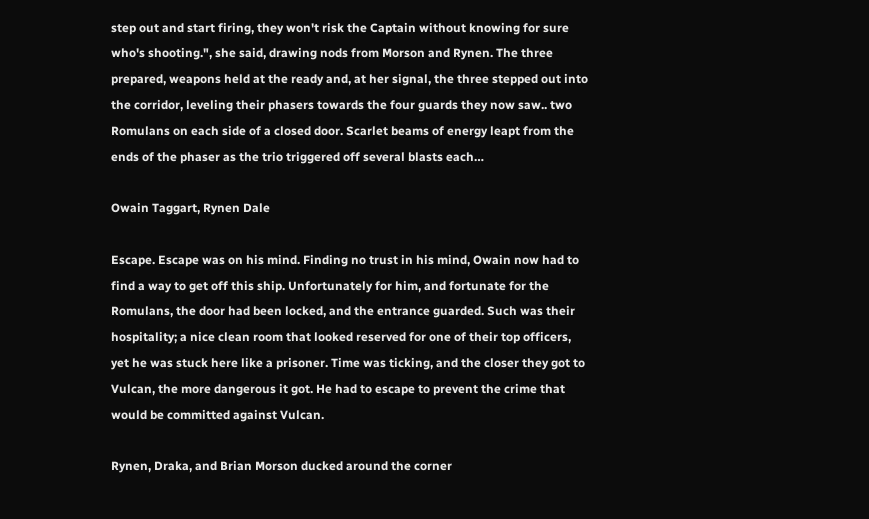step out and start firing, they won't risk the Captain without knowing for sure who's shooting.", she said, drawing nods from Morson and Rynen. The three prepared, weapons held at the ready and, at her signal, the three stepped out into the corridor, leveling their phasers towards the four guards they now saw.. two Romulans on each side of a closed door. Scarlet beams of energy leapt from the ends of the phaser as the trio triggered off several blasts each…

Owain Taggart, Rynen Dale

Escape. Escape was on his mind. Finding no trust in his mind, Owain now had to find a way to get off this ship. Unfortunately for him, and fortunate for the Romulans, the door had been locked, and the entrance guarded. Such was their hospitality; a nice clean room that looked reserved for one of their top officers, yet he was stuck here like a prisoner. Time was ticking, and the closer they got to Vulcan, the more dangerous it got. He had to escape to prevent the crime that would be committed against Vulcan.

Rynen, Draka, and Brian Morson ducked around the corner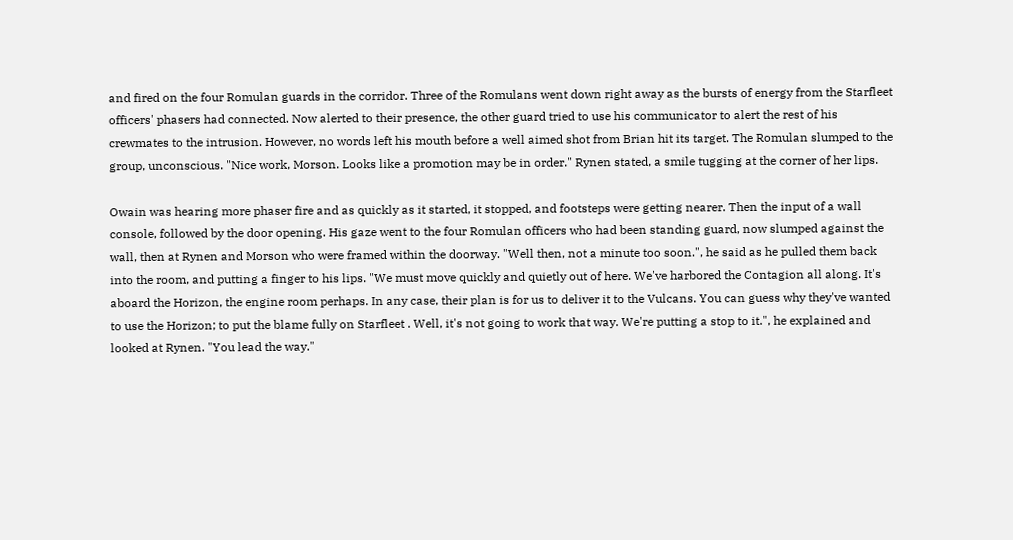and fired on the four Romulan guards in the corridor. Three of the Romulans went down right away as the bursts of energy from the Starfleet officers' phasers had connected. Now alerted to their presence, the other guard tried to use his communicator to alert the rest of his crewmates to the intrusion. However, no words left his mouth before a well aimed shot from Brian hit its target. The Romulan slumped to the group, unconscious. "Nice work, Morson. Looks like a promotion may be in order." Rynen stated, a smile tugging at the corner of her lips.

Owain was hearing more phaser fire and as quickly as it started, it stopped, and footsteps were getting nearer. Then the input of a wall console, followed by the door opening. His gaze went to the four Romulan officers who had been standing guard, now slumped against the wall, then at Rynen and Morson who were framed within the doorway. "Well then, not a minute too soon.", he said as he pulled them back into the room, and putting a finger to his lips. "We must move quickly and quietly out of here. We've harbored the Contagion all along. It's aboard the Horizon, the engine room perhaps. In any case, their plan is for us to deliver it to the Vulcans. You can guess why they've wanted to use the Horizon; to put the blame fully on Starfleet . Well, it's not going to work that way. We're putting a stop to it.", he explained and looked at Rynen. "You lead the way."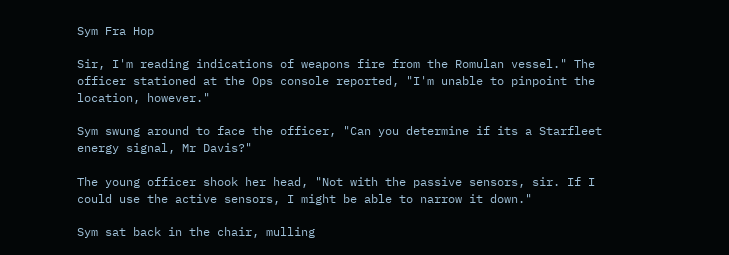Sym Fra Hop

Sir, I'm reading indications of weapons fire from the Romulan vessel." The officer stationed at the Ops console reported, "I'm unable to pinpoint the location, however."

Sym swung around to face the officer, "Can you determine if its a Starfleet energy signal, Mr Davis?"

The young officer shook her head, "Not with the passive sensors, sir. If I could use the active sensors, I might be able to narrow it down."

Sym sat back in the chair, mulling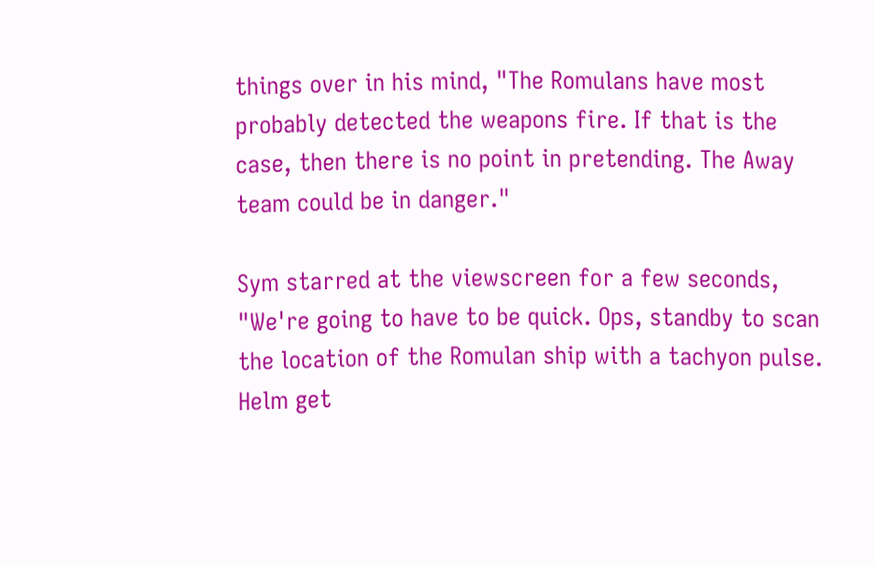things over in his mind, "The Romulans have most probably detected the weapons fire. If that is the case, then there is no point in pretending. The Away team could be in danger."

Sym starred at the viewscreen for a few seconds, "We're going to have to be quick. Ops, standby to scan the location of the Romulan ship with a tachyon pulse. Helm get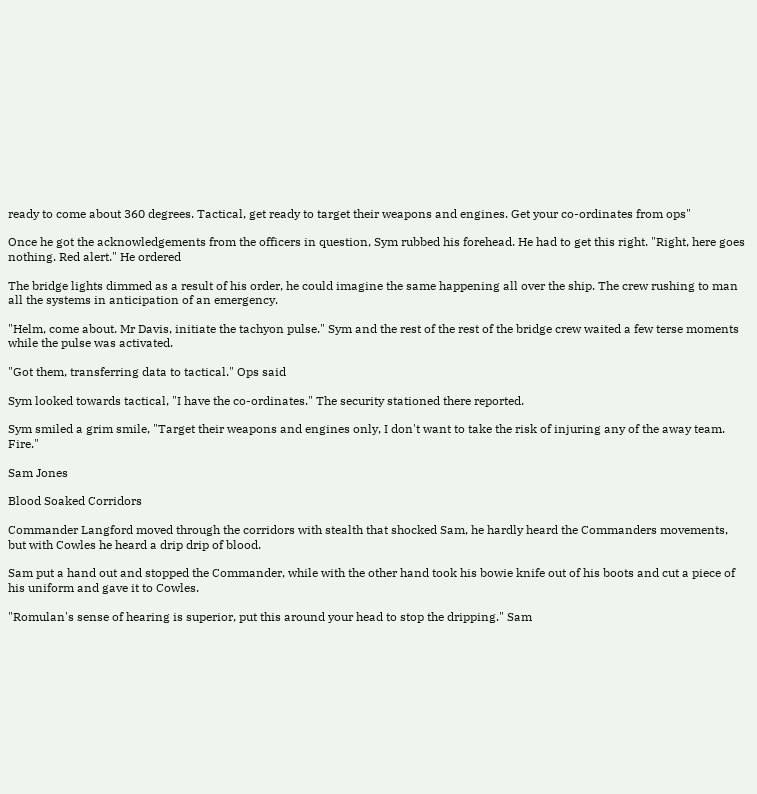ready to come about 360 degrees. Tactical, get ready to target their weapons and engines. Get your co-ordinates from ops"

Once he got the acknowledgements from the officers in question, Sym rubbed his forehead. He had to get this right. "Right, here goes nothing. Red alert." He ordered

The bridge lights dimmed as a result of his order, he could imagine the same happening all over the ship. The crew rushing to man all the systems in anticipation of an emergency.

"Helm, come about. Mr Davis, initiate the tachyon pulse." Sym and the rest of the rest of the bridge crew waited a few terse moments while the pulse was activated.

"Got them, transferring data to tactical." Ops said

Sym looked towards tactical, "I have the co-ordinates." The security stationed there reported.

Sym smiled a grim smile, "Target their weapons and engines only, I don't want to take the risk of injuring any of the away team. Fire."

Sam Jones

Blood Soaked Corridors

Commander Langford moved through the corridors with stealth that shocked Sam, he hardly heard the Commanders movements, but with Cowles he heard a drip drip of blood.

Sam put a hand out and stopped the Commander, while with the other hand took his bowie knife out of his boots and cut a piece of his uniform and gave it to Cowles.

"Romulan's sense of hearing is superior, put this around your head to stop the dripping." Sam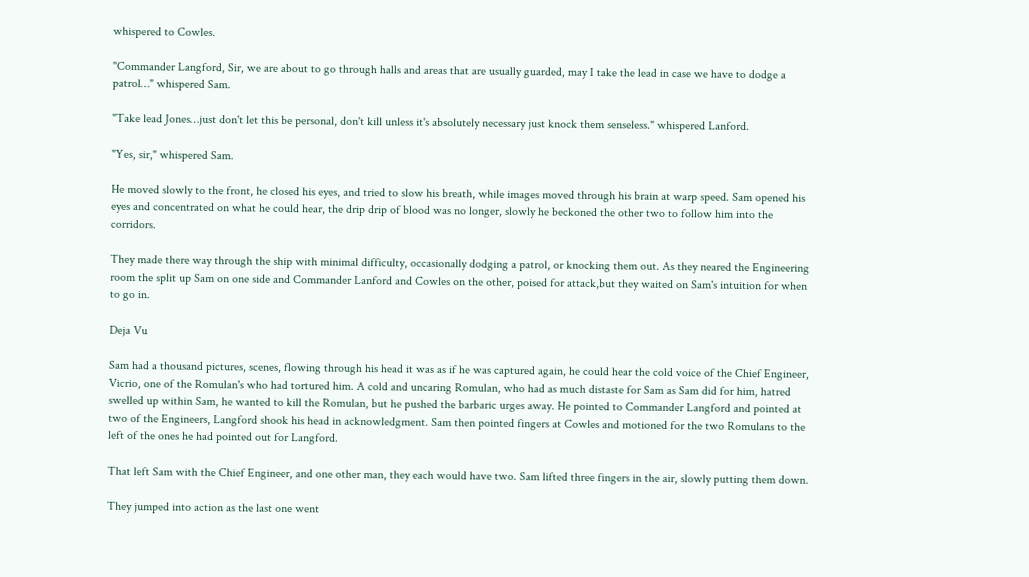whispered to Cowles.

"Commander Langford, Sir, we are about to go through halls and areas that are usually guarded, may I take the lead in case we have to dodge a patrol…" whispered Sam.

"Take lead Jones…just don't let this be personal, don't kill unless it's absolutely necessary just knock them senseless." whispered Lanford.

"Yes, sir," whispered Sam.

He moved slowly to the front, he closed his eyes, and tried to slow his breath, while images moved through his brain at warp speed. Sam opened his eyes and concentrated on what he could hear, the drip drip of blood was no longer, slowly he beckoned the other two to follow him into the corridors.

They made there way through the ship with minimal difficulty, occasionally dodging a patrol, or knocking them out. As they neared the Engineering room the split up Sam on one side and Commander Lanford and Cowles on the other, poised for attack,but they waited on Sam's intuition for when to go in.

Deja Vu

Sam had a thousand pictures, scenes, flowing through his head it was as if he was captured again, he could hear the cold voice of the Chief Engineer, Vicrio, one of the Romulan's who had tortured him. A cold and uncaring Romulan, who had as much distaste for Sam as Sam did for him, hatred swelled up within Sam, he wanted to kill the Romulan, but he pushed the barbaric urges away. He pointed to Commander Langford and pointed at two of the Engineers, Langford shook his head in acknowledgment. Sam then pointed fingers at Cowles and motioned for the two Romulans to the left of the ones he had pointed out for Langford.

That left Sam with the Chief Engineer, and one other man, they each would have two. Sam lifted three fingers in the air, slowly putting them down.

They jumped into action as the last one went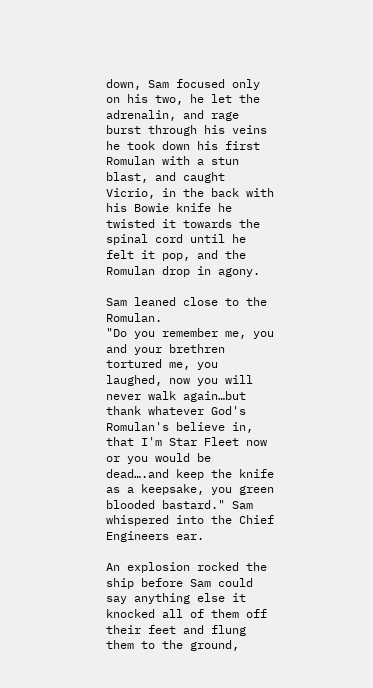down, Sam focused only on his two, he let the adrenalin, and rage burst through his veins he took down his first Romulan with a stun blast, and caught Vicrio, in the back with his Bowie knife he twisted it towards the spinal cord until he felt it pop, and the Romulan drop in agony.

Sam leaned close to the Romulan.
"Do you remember me, you and your brethren tortured me, you laughed, now you will never walk again…but thank whatever God's Romulan's believe in, that I'm Star Fleet now or you would be dead….and keep the knife as a keepsake, you green blooded bastard." Sam whispered into the Chief Engineers ear.

An explosion rocked the ship before Sam could say anything else it knocked all of them off their feet and flung them to the ground,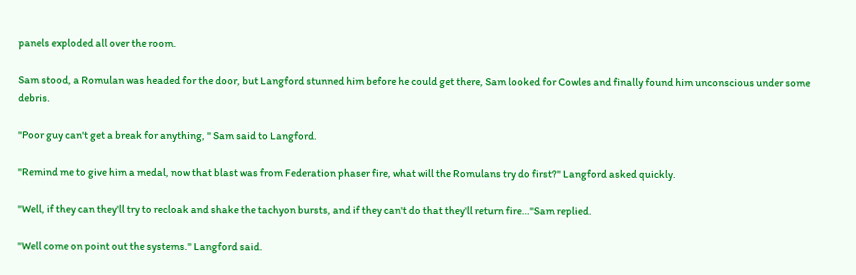panels exploded all over the room.

Sam stood, a Romulan was headed for the door, but Langford stunned him before he could get there, Sam looked for Cowles and finally found him unconscious under some debris.

"Poor guy can't get a break for anything, " Sam said to Langford.

"Remind me to give him a medal, now that blast was from Federation phaser fire, what will the Romulans try do first?" Langford asked quickly.

"Well, if they can they'll try to recloak and shake the tachyon bursts, and if they can't do that they'll return fire…"Sam replied.

"Well come on point out the systems." Langford said.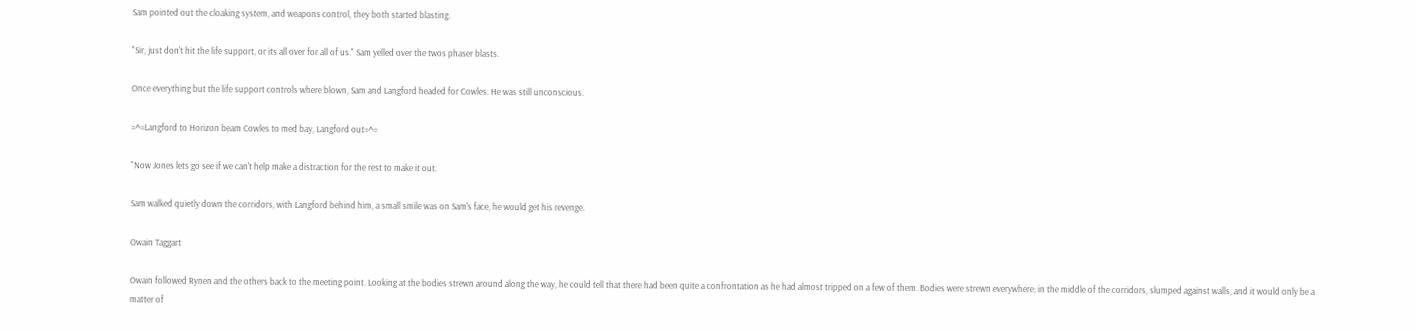Sam pointed out the cloaking system, and weapons control, they both started blasting.

"Sir, just don't hit the life support, or its all over for all of us." Sam yelled over the twos phaser blasts.

Once everything but the life support controls where blown, Sam and Langford headed for Cowles. He was still unconscious.

=^=Langford to Horizon beam Cowles to med bay, Langford out=^=

"Now Jones lets go see if we can't help make a distraction for the rest to make it out.

Sam walked quietly down the corridors, with Langford behind him, a small smile was on Sam's face, he would get his revenge.

Owain Taggart

Owain followed Rynen and the others back to the meeting point. Looking at the bodies strewn around along the way, he could tell that there had been quite a confrontation as he had almost tripped on a few of them. Bodies were strewn everywhere; in the middle of the corridors, slumped against walls, and it would only be a matter of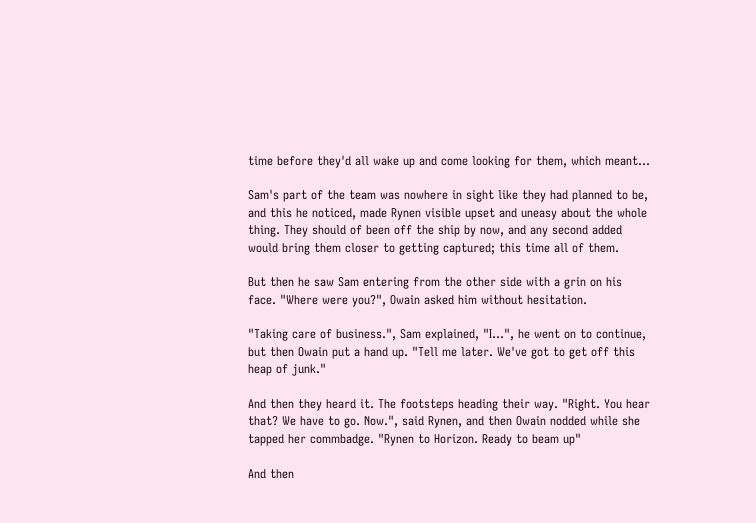time before they'd all wake up and come looking for them, which meant…

Sam's part of the team was nowhere in sight like they had planned to be, and this he noticed, made Rynen visible upset and uneasy about the whole thing. They should of been off the ship by now, and any second added would bring them closer to getting captured; this time all of them.

But then he saw Sam entering from the other side with a grin on his face. "Where were you?", Owain asked him without hesitation.

"Taking care of business.", Sam explained, "I…", he went on to continue, but then Owain put a hand up. "Tell me later. We've got to get off this heap of junk."

And then they heard it. The footsteps heading their way. "Right. You hear that? We have to go. Now.", said Rynen, and then Owain nodded while she tapped her commbadge. "Rynen to Horizon. Ready to beam up"

And then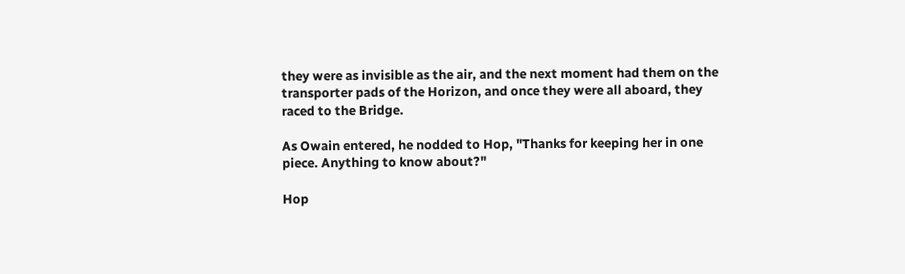they were as invisible as the air, and the next moment had them on the transporter pads of the Horizon, and once they were all aboard, they raced to the Bridge.

As Owain entered, he nodded to Hop, "Thanks for keeping her in one piece. Anything to know about?"

Hop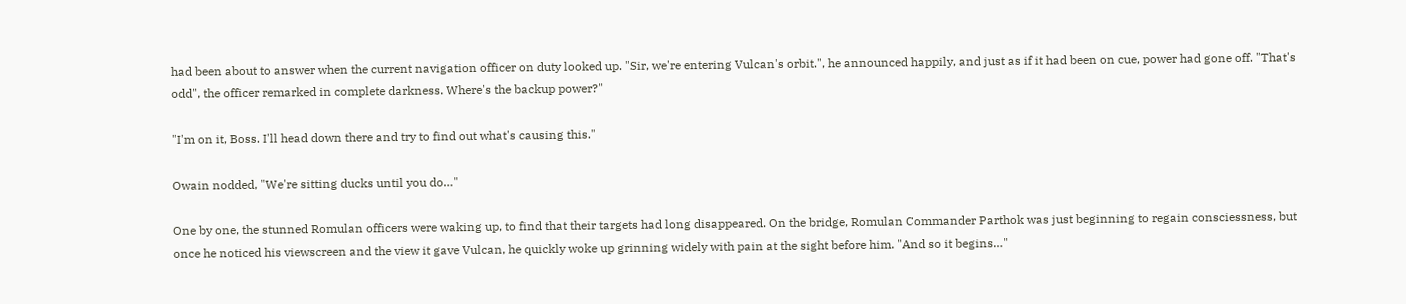had been about to answer when the current navigation officer on duty looked up. "Sir, we're entering Vulcan's orbit.", he announced happily, and just as if it had been on cue, power had gone off. "That's odd", the officer remarked in complete darkness. Where's the backup power?"

"I'm on it, Boss. I'll head down there and try to find out what's causing this."

Owain nodded, "We're sitting ducks until you do…"

One by one, the stunned Romulan officers were waking up, to find that their targets had long disappeared. On the bridge, Romulan Commander Parthok was just beginning to regain consciessness, but once he noticed his viewscreen and the view it gave Vulcan, he quickly woke up grinning widely with pain at the sight before him. "And so it begins…"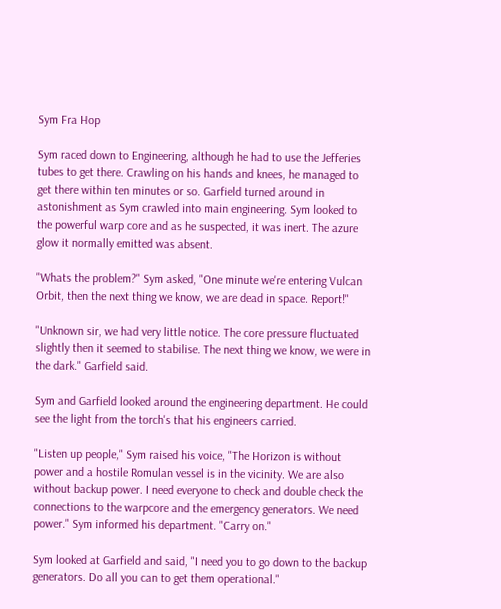Sym Fra Hop

Sym raced down to Engineering, although he had to use the Jefferies tubes to get there. Crawling on his hands and knees, he managed to get there within ten minutes or so. Garfield turned around in astonishment as Sym crawled into main engineering. Sym looked to the powerful warp core and as he suspected, it was inert. The azure glow it normally emitted was absent.

"Whats the problem?" Sym asked, "One minute we're entering Vulcan Orbit, then the next thing we know, we are dead in space. Report!"

"Unknown sir, we had very little notice. The core pressure fluctuated slightly then it seemed to stabilise. The next thing we know, we were in the dark." Garfield said.

Sym and Garfield looked around the engineering department. He could see the light from the torch's that his engineers carried.

"Listen up people," Sym raised his voice, "The Horizon is without power and a hostile Romulan vessel is in the vicinity. We are also without backup power. I need everyone to check and double check the connections to the warpcore and the emergency generators. We need power." Sym informed his department. "Carry on."

Sym looked at Garfield and said, "I need you to go down to the backup generators. Do all you can to get them operational."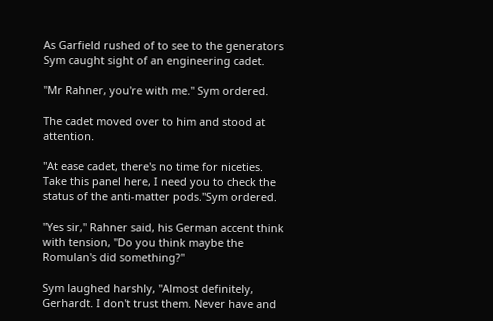As Garfield rushed of to see to the generators Sym caught sight of an engineering cadet.

"Mr Rahner, you're with me." Sym ordered.

The cadet moved over to him and stood at attention.

"At ease cadet, there's no time for niceties. Take this panel here, I need you to check the status of the anti-matter pods."Sym ordered.

"Yes sir," Rahner said, his German accent think with tension, "Do you think maybe the Romulan's did something?"

Sym laughed harshly, "Almost definitely, Gerhardt. I don't trust them. Never have and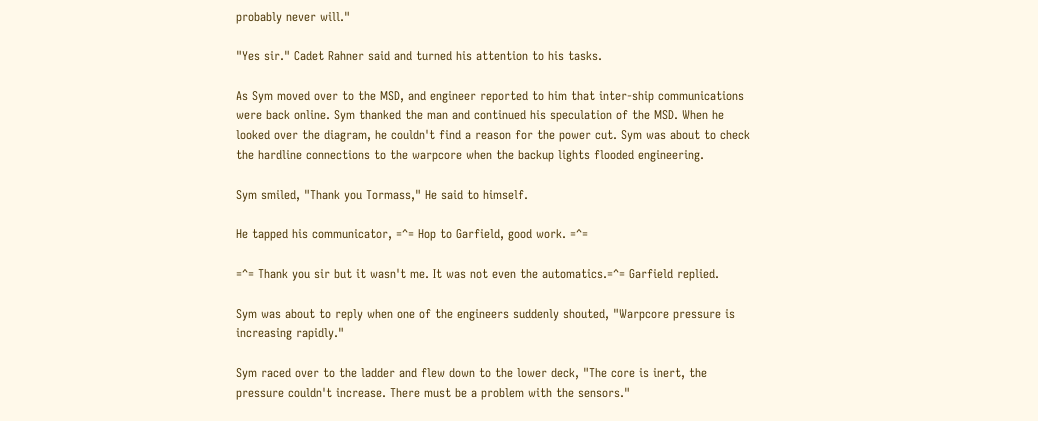probably never will."

"Yes sir." Cadet Rahner said and turned his attention to his tasks.

As Sym moved over to the MSD, and engineer reported to him that inter-ship communications were back online. Sym thanked the man and continued his speculation of the MSD. When he looked over the diagram, he couldn't find a reason for the power cut. Sym was about to check the hardline connections to the warpcore when the backup lights flooded engineering.

Sym smiled, "Thank you Tormass," He said to himself.

He tapped his communicator, =^= Hop to Garfield, good work. =^=

=^= Thank you sir but it wasn't me. It was not even the automatics.=^= Garfield replied.

Sym was about to reply when one of the engineers suddenly shouted, "Warpcore pressure is increasing rapidly."

Sym raced over to the ladder and flew down to the lower deck, "The core is inert, the pressure couldn't increase. There must be a problem with the sensors."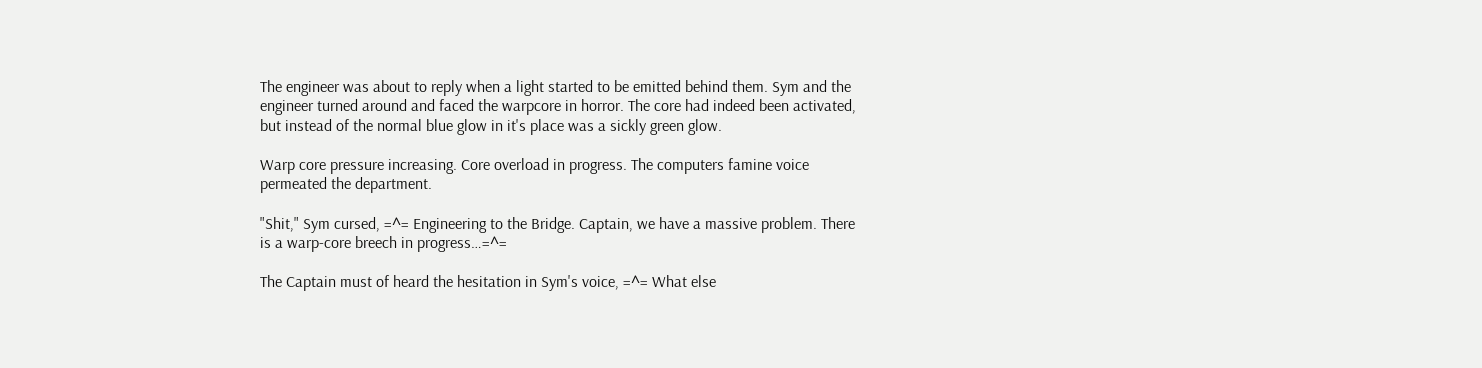The engineer was about to reply when a light started to be emitted behind them. Sym and the engineer turned around and faced the warpcore in horror. The core had indeed been activated, but instead of the normal blue glow in it's place was a sickly green glow.

Warp core pressure increasing. Core overload in progress. The computers famine voice permeated the department.

"Shit," Sym cursed, =^= Engineering to the Bridge. Captain, we have a massive problem. There is a warp-core breech in progress…=^=

The Captain must of heard the hesitation in Sym's voice, =^= What else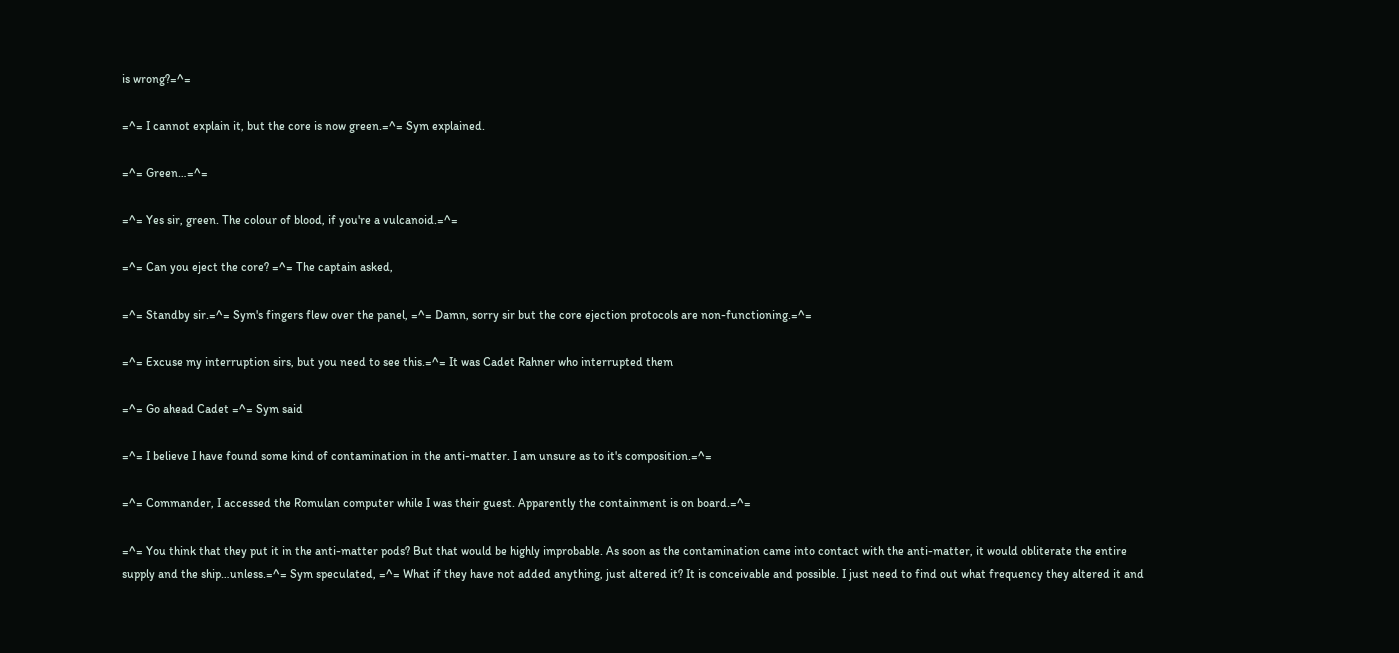is wrong?=^=

=^= I cannot explain it, but the core is now green.=^= Sym explained.

=^= Green…=^=

=^= Yes sir, green. The colour of blood, if you're a vulcanoid.=^=

=^= Can you eject the core? =^= The captain asked,

=^= Standby sir.=^= Sym's fingers flew over the panel, =^= Damn, sorry sir but the core ejection protocols are non-functioning.=^=

=^= Excuse my interruption sirs, but you need to see this.=^= It was Cadet Rahner who interrupted them

=^= Go ahead Cadet =^= Sym said

=^= I believe I have found some kind of contamination in the anti-matter. I am unsure as to it's composition.=^=

=^= Commander, I accessed the Romulan computer while I was their guest. Apparently the containment is on board.=^=

=^= You think that they put it in the anti-matter pods? But that would be highly improbable. As soon as the contamination came into contact with the anti-matter, it would obliterate the entire supply and the ship…unless.=^= Sym speculated, =^= What if they have not added anything, just altered it? It is conceivable and possible. I just need to find out what frequency they altered it and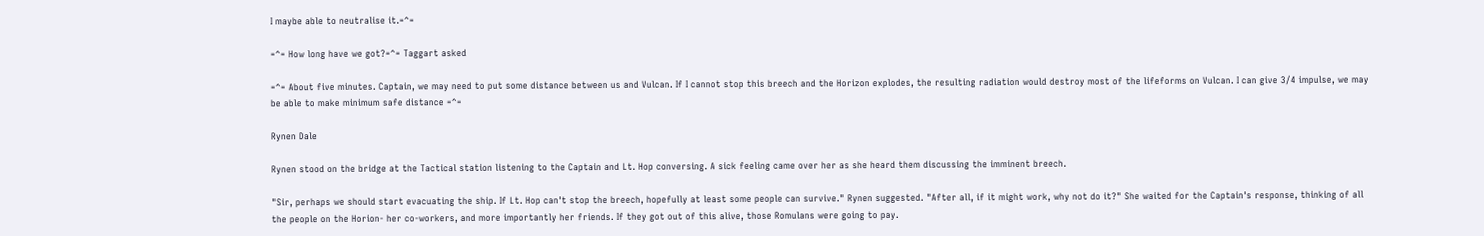I maybe able to neutralise it.=^=

=^= How long have we got?=^= Taggart asked

=^= About five minutes. Captain, we may need to put some distance between us and Vulcan. If I cannot stop this breech and the Horizon explodes, the resulting radiation would destroy most of the lifeforms on Vulcan. I can give 3/4 impulse, we may be able to make minimum safe distance =^=

Rynen Dale

Rynen stood on the bridge at the Tactical station listening to the Captain and Lt. Hop conversing. A sick feeling came over her as she heard them discussing the imminent breech.

"Sir, perhaps we should start evacuating the ship. If Lt. Hop can't stop the breech, hopefully at least some people can survive." Rynen suggested. "After all, if it might work, why not do it?" She waited for the Captain's response, thinking of all the people on the Horion- her co-workers, and more importantly her friends. If they got out of this alive, those Romulans were going to pay.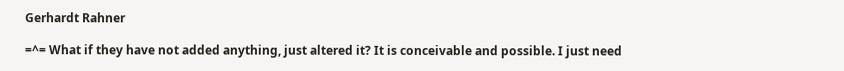Gerhardt Rahner

=^= What if they have not added anything, just altered it? It is conceivable and possible. I just need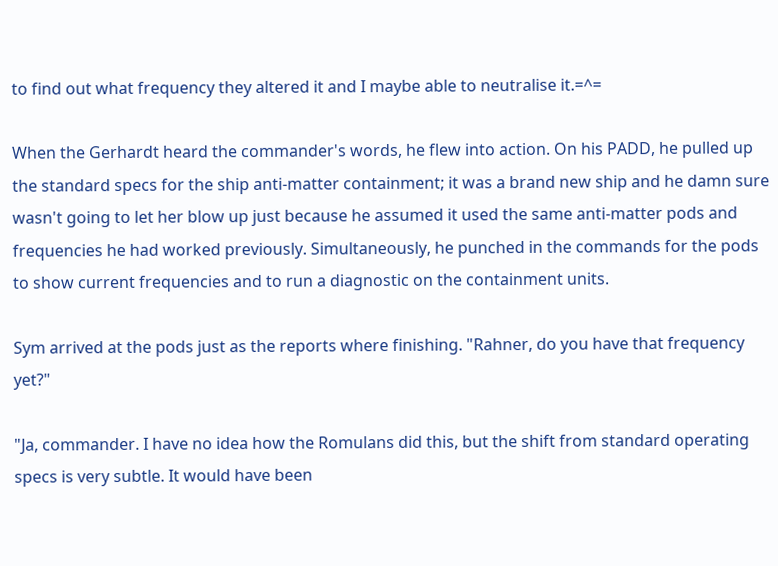to find out what frequency they altered it and I maybe able to neutralise it.=^=

When the Gerhardt heard the commander's words, he flew into action. On his PADD, he pulled up the standard specs for the ship anti-matter containment; it was a brand new ship and he damn sure wasn't going to let her blow up just because he assumed it used the same anti-matter pods and frequencies he had worked previously. Simultaneously, he punched in the commands for the pods to show current frequencies and to run a diagnostic on the containment units.

Sym arrived at the pods just as the reports where finishing. "Rahner, do you have that frequency yet?"

"Ja, commander. I have no idea how the Romulans did this, but the shift from standard operating specs is very subtle. It would have been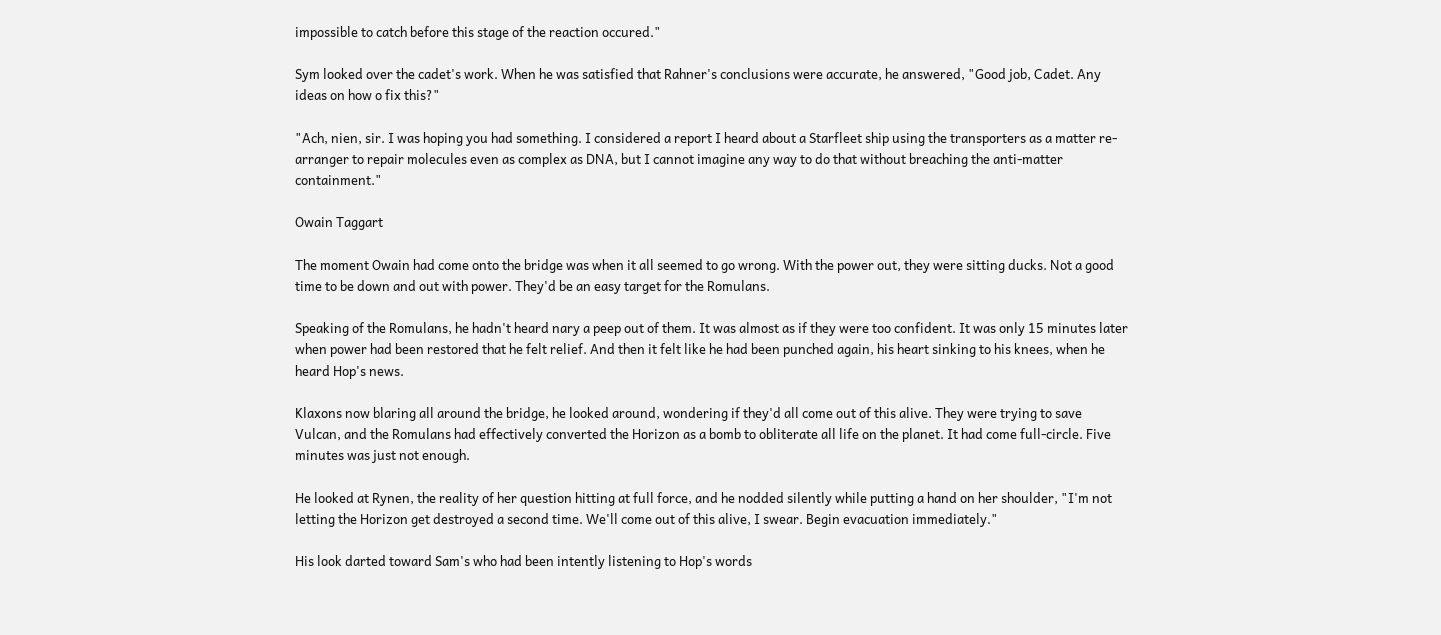impossible to catch before this stage of the reaction occured."

Sym looked over the cadet's work. When he was satisfied that Rahner's conclusions were accurate, he answered, "Good job, Cadet. Any ideas on how o fix this?"

"Ach, nien, sir. I was hoping you had something. I considered a report I heard about a Starfleet ship using the transporters as a matter re-arranger to repair molecules even as complex as DNA, but I cannot imagine any way to do that without breaching the anti-matter containment."

Owain Taggart

The moment Owain had come onto the bridge was when it all seemed to go wrong. With the power out, they were sitting ducks. Not a good time to be down and out with power. They'd be an easy target for the Romulans.

Speaking of the Romulans, he hadn't heard nary a peep out of them. It was almost as if they were too confident. It was only 15 minutes later when power had been restored that he felt relief. And then it felt like he had been punched again, his heart sinking to his knees, when he heard Hop's news.

Klaxons now blaring all around the bridge, he looked around, wondering if they'd all come out of this alive. They were trying to save Vulcan, and the Romulans had effectively converted the Horizon as a bomb to obliterate all life on the planet. It had come full-circle. Five minutes was just not enough.

He looked at Rynen, the reality of her question hitting at full force, and he nodded silently while putting a hand on her shoulder, "I'm not letting the Horizon get destroyed a second time. We'll come out of this alive, I swear. Begin evacuation immediately."

His look darted toward Sam's who had been intently listening to Hop's words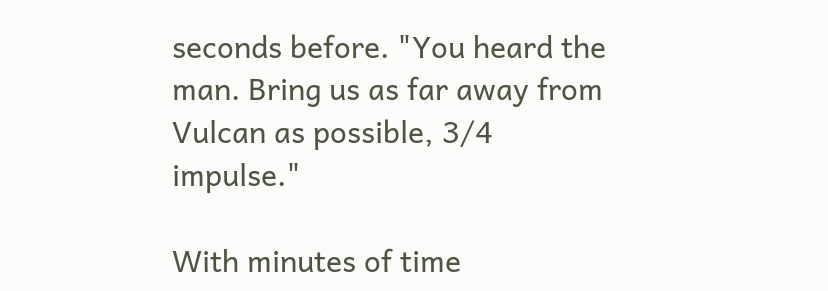seconds before. "You heard the man. Bring us as far away from Vulcan as possible, 3/4 impulse."

With minutes of time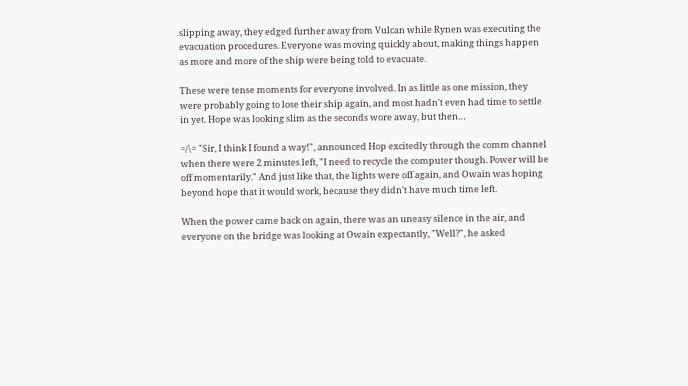slipping away, they edged further away from Vulcan while Rynen was executing the evacuation procedures. Everyone was moving quickly about, making things happen as more and more of the ship were being told to evacuate.

These were tense moments for everyone involved. In as little as one mission, they were probably going to lose their ship again, and most hadn't even had time to settle in yet. Hope was looking slim as the seconds wore away, but then…

=/\= "Sir, I think I found a way!", announced Hop excitedly through the comm channel when there were 2 minutes left, "I need to recycle the computer though. Power will be off momentarily." And just like that, the lights were off again, and Owain was hoping beyond hope that it would work, because they didn't have much time left.

When the power came back on again, there was an uneasy silence in the air, and everyone on the bridge was looking at Owain expectantly, "Well?", he asked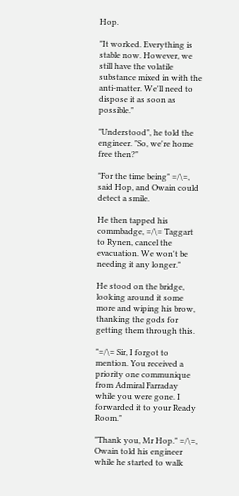Hop.

"It worked. Everything is stable now. However, we still have the volatile substance mixed in with the anti-matter. We'll need to dispose it as soon as possible."

"Understood", he told the engineer. "So, we're home free then?"

"For the time being" =/\=, said Hop, and Owain could detect a smile.

He then tapped his commbadge, =/\= Taggart to Rynen, cancel the evacuation. We won't be needing it any longer."

He stood on the bridge, looking around it some more and wiping his brow, thanking the gods for getting them through this.

"=/\= Sir, I forgot to mention. You received a priority one communique from Admiral Farraday while you were gone. I forwarded it to your Ready Room."

"Thank you, Mr Hop." =/\=, Owain told his engineer while he started to walk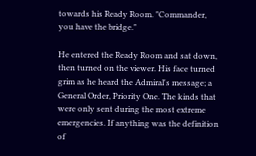towards his Ready Room. "Commander, you have the bridge."

He entered the Ready Room and sat down, then turned on the viewer. His face turned grim as he heard the Admiral's message; a General Order, Priority One. The kinds that were only sent during the most extreme emergencies. If anything was the definition of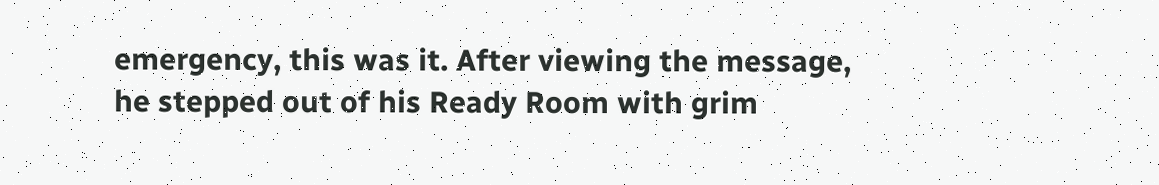emergency, this was it. After viewing the message, he stepped out of his Ready Room with grim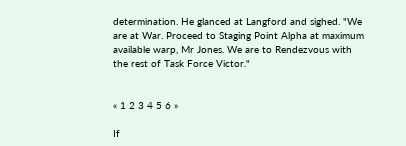determination. He glanced at Langford and sighed. "We are at War. Proceed to Staging Point Alpha at maximum available warp, Mr Jones. We are to Rendezvous with the rest of Task Force Victor."


« 1 2 3 4 5 6 »

If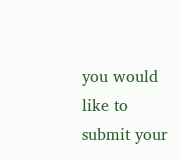you would like to submit your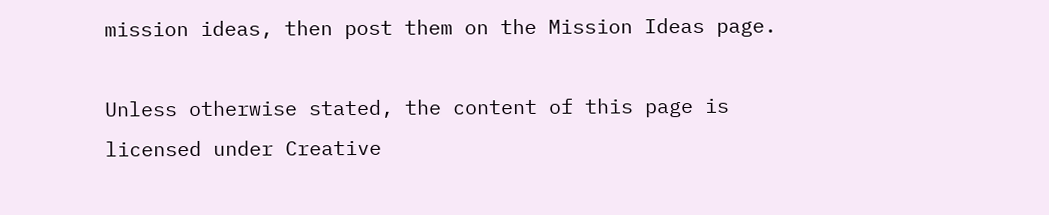mission ideas, then post them on the Mission Ideas page.

Unless otherwise stated, the content of this page is licensed under Creative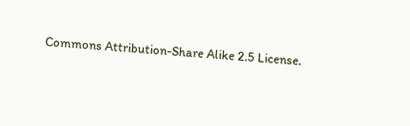Commons Attribution-Share Alike 2.5 License.